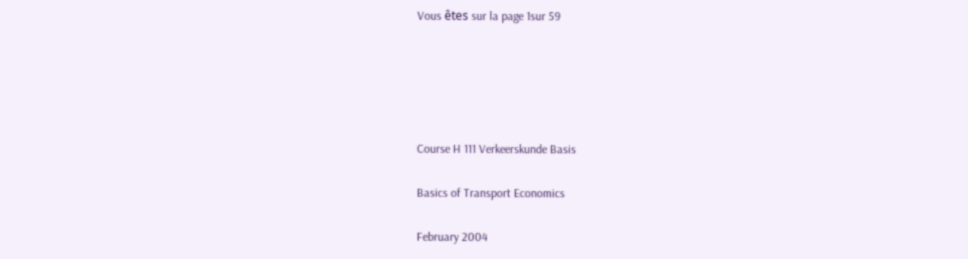Vous êtes sur la page 1sur 59





Course H 111 Verkeerskunde Basis

Basics of Transport Economics

February 2004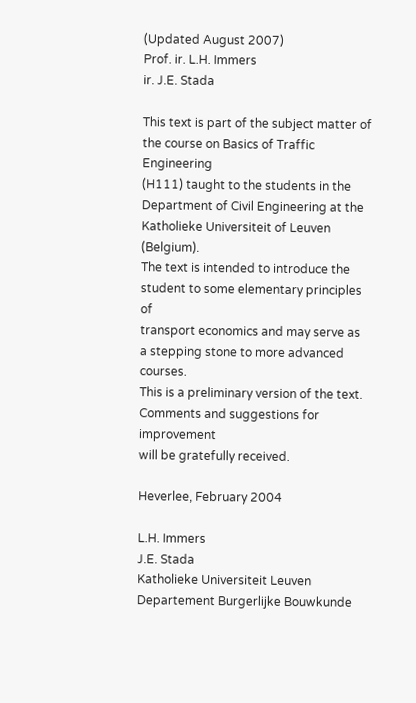(Updated August 2007)
Prof. ir. L.H. Immers
ir. J.E. Stada

This text is part of the subject matter of the course on Basics of Traffic Engineering
(H111) taught to the students in the Department of Civil Engineering at the
Katholieke Universiteit of Leuven (Belgium).
The text is intended to introduce the student to some elementary principles of
transport economics and may serve as a stepping stone to more advanced courses.
This is a preliminary version of the text. Comments and suggestions for improvement
will be gratefully received.

Heverlee, February 2004

L.H. Immers
J.E. Stada
Katholieke Universiteit Leuven
Departement Burgerlijke Bouwkunde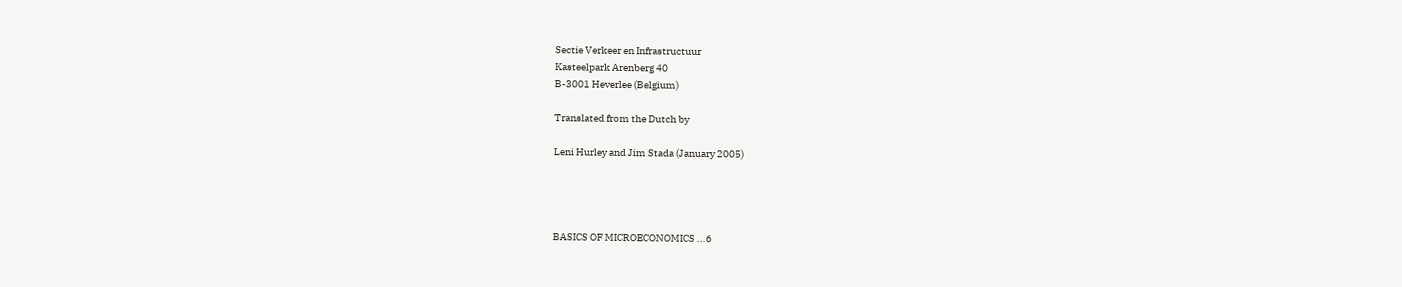Sectie Verkeer en Infrastructuur
Kasteelpark Arenberg 40
B-3001 Heverlee (Belgium)

Translated from the Dutch by

Leni Hurley and Jim Stada (January 2005)




BASICS OF MICROECONOMICS ...6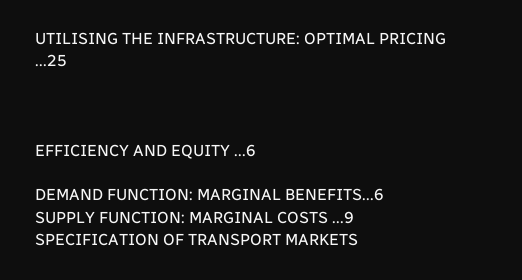UTILISING THE INFRASTRUCTURE: OPTIMAL PRICING ...25



EFFICIENCY AND EQUITY ...6

DEMAND FUNCTION: MARGINAL BENEFITS...6
SUPPLY FUNCTION: MARGINAL COSTS ...9
SPECIFICATION OF TRANSPORT MARKETS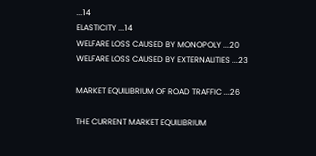...14
ELASTICITY ...14
WELFARE LOSS CAUSED BY MONOPOLY ...20
WELFARE LOSS CAUSED BY EXTERNALITIES ...23

MARKET EQUILIBRIUM OF ROAD TRAFFIC ...26

THE CURRENT MARKET EQUILIBRIUM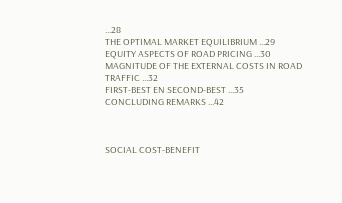...28
THE OPTIMAL MARKET EQUILIBRIUM ...29
EQUITY ASPECTS OF ROAD PRICING ...30
MAGNITUDE OF THE EXTERNAL COSTS IN ROAD TRAFFIC ...32
FIRST-BEST EN SECOND-BEST ...35
CONCLUDING REMARKS ...42



SOCIAL COST-BENEFIT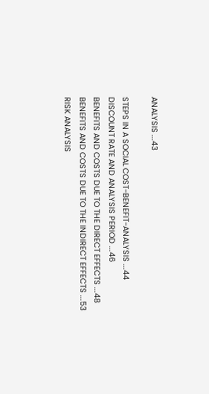ANALYSIS ...43

STEPS IN A SOCIAL COST-BENEFIT-ANALYSIS ...44
DISCOUNT RATE AND ANALYSIS PERIOD ...46
BENEFITS AND COSTS DUE TO THE DIRECT EFFECTS ...48
BENEFITS AND COSTS DUE TO THE INDIRECT EFFECTS ...53
RISK ANALYSIS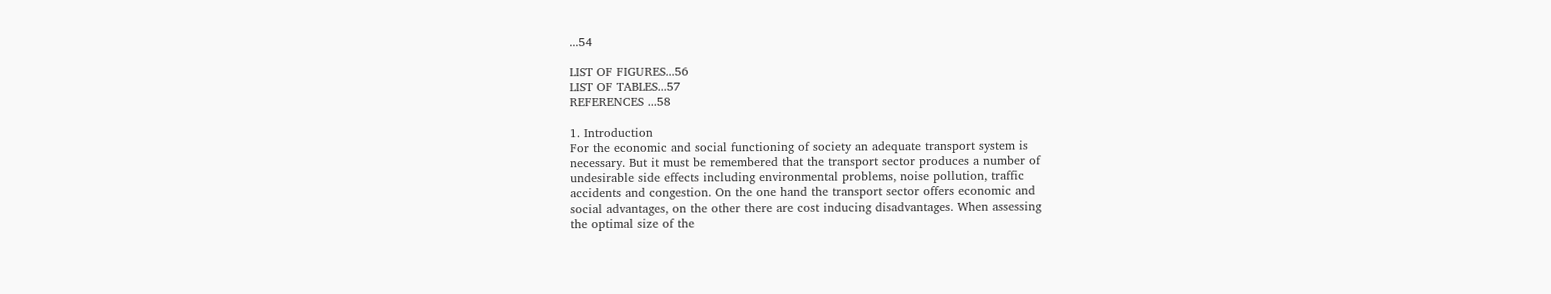...54

LIST OF FIGURES...56
LIST OF TABLES...57
REFERENCES ...58

1. Introduction
For the economic and social functioning of society an adequate transport system is
necessary. But it must be remembered that the transport sector produces a number of
undesirable side effects including environmental problems, noise pollution, traffic
accidents and congestion. On the one hand the transport sector offers economic and
social advantages, on the other there are cost inducing disadvantages. When assessing
the optimal size of the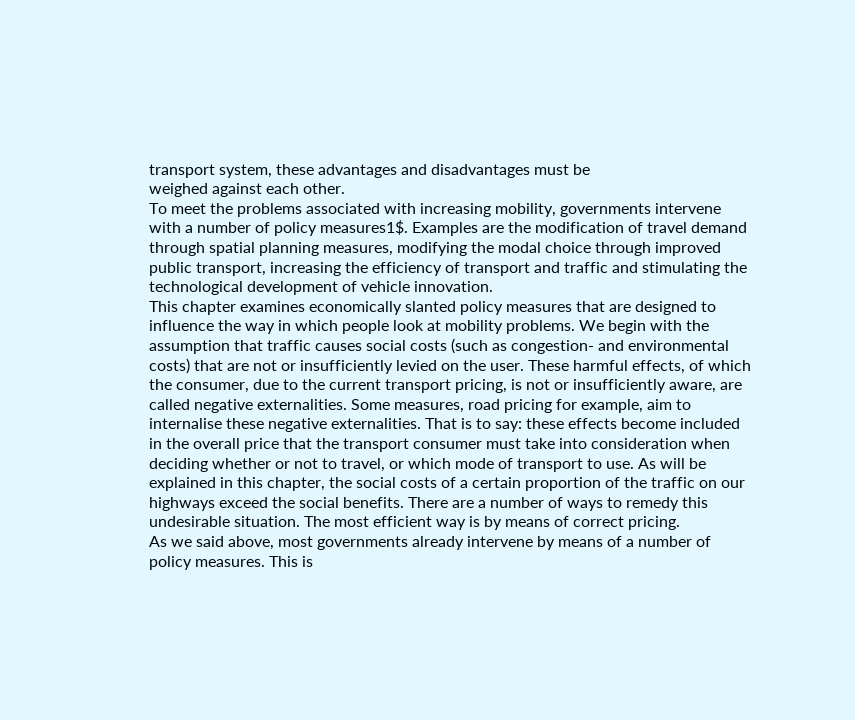transport system, these advantages and disadvantages must be
weighed against each other.
To meet the problems associated with increasing mobility, governments intervene
with a number of policy measures1$. Examples are the modification of travel demand
through spatial planning measures, modifying the modal choice through improved
public transport, increasing the efficiency of transport and traffic and stimulating the
technological development of vehicle innovation.
This chapter examines economically slanted policy measures that are designed to
influence the way in which people look at mobility problems. We begin with the
assumption that traffic causes social costs (such as congestion- and environmental
costs) that are not or insufficiently levied on the user. These harmful effects, of which
the consumer, due to the current transport pricing, is not or insufficiently aware, are
called negative externalities. Some measures, road pricing for example, aim to
internalise these negative externalities. That is to say: these effects become included
in the overall price that the transport consumer must take into consideration when
deciding whether or not to travel, or which mode of transport to use. As will be
explained in this chapter, the social costs of a certain proportion of the traffic on our
highways exceed the social benefits. There are a number of ways to remedy this
undesirable situation. The most efficient way is by means of correct pricing.
As we said above, most governments already intervene by means of a number of
policy measures. This is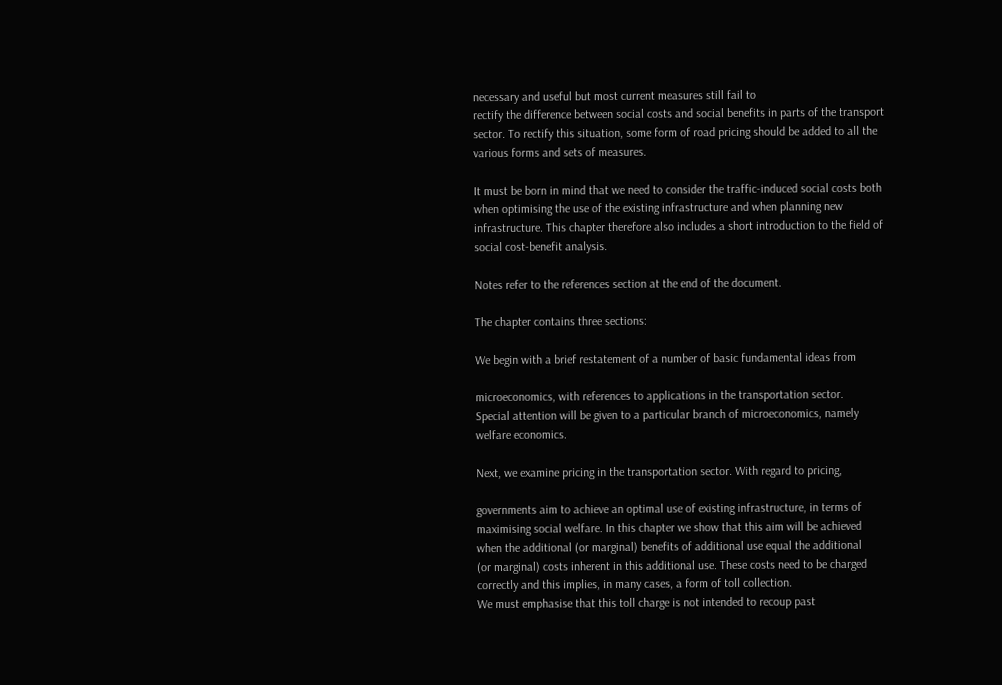necessary and useful but most current measures still fail to
rectify the difference between social costs and social benefits in parts of the transport
sector. To rectify this situation, some form of road pricing should be added to all the
various forms and sets of measures.

It must be born in mind that we need to consider the traffic-induced social costs both
when optimising the use of the existing infrastructure and when planning new
infrastructure. This chapter therefore also includes a short introduction to the field of
social cost-benefit analysis.

Notes refer to the references section at the end of the document.

The chapter contains three sections:

We begin with a brief restatement of a number of basic fundamental ideas from

microeconomics, with references to applications in the transportation sector.
Special attention will be given to a particular branch of microeconomics, namely
welfare economics.

Next, we examine pricing in the transportation sector. With regard to pricing,

governments aim to achieve an optimal use of existing infrastructure, in terms of
maximising social welfare. In this chapter we show that this aim will be achieved
when the additional (or marginal) benefits of additional use equal the additional
(or marginal) costs inherent in this additional use. These costs need to be charged
correctly and this implies, in many cases, a form of toll collection.
We must emphasise that this toll charge is not intended to recoup past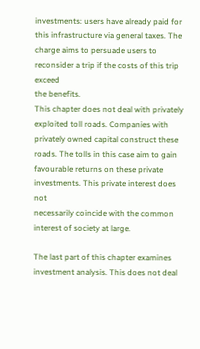investments: users have already paid for this infrastructure via general taxes. The
charge aims to persuade users to reconsider a trip if the costs of this trip exceed
the benefits.
This chapter does not deal with privately exploited toll roads. Companies with
privately owned capital construct these roads. The tolls in this case aim to gain
favourable returns on these private investments. This private interest does not
necessarily coincide with the common interest of society at large.

The last part of this chapter examines investment analysis. This does not deal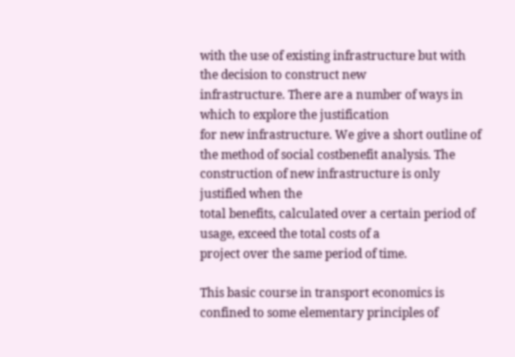with the use of existing infrastructure but with the decision to construct new
infrastructure. There are a number of ways in which to explore the justification
for new infrastructure. We give a short outline of the method of social costbenefit analysis. The construction of new infrastructure is only justified when the
total benefits, calculated over a certain period of usage, exceed the total costs of a
project over the same period of time.

This basic course in transport economics is confined to some elementary principles of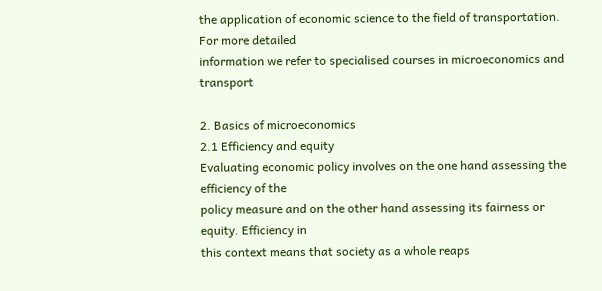the application of economic science to the field of transportation. For more detailed
information we refer to specialised courses in microeconomics and transport

2. Basics of microeconomics
2.1 Efficiency and equity
Evaluating economic policy involves on the one hand assessing the efficiency of the
policy measure and on the other hand assessing its fairness or equity. Efficiency in
this context means that society as a whole reaps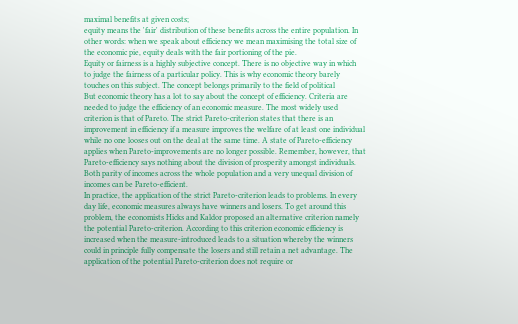maximal benefits at given costs;
equity means the 'fair' distribution of these benefits across the entire population. In
other words: when we speak about efficiency we mean maximising the total size of
the economic pie, equity deals with the fair portioning of the pie.
Equity or fairness is a highly subjective concept. There is no objective way in which
to judge the fairness of a particular policy. This is why economic theory barely
touches on this subject. The concept belongs primarily to the field of political
But economic theory has a lot to say about the concept of efficiency. Criteria are
needed to judge the efficiency of an economic measure. The most widely used
criterion is that of Pareto. The strict Pareto-criterion states that there is an
improvement in efficiency if a measure improves the welfare of at least one individual
while no one looses out on the deal at the same time. A state of Pareto-efficiency
applies when Pareto-improvements are no longer possible. Remember, however, that
Pareto-efficiency says nothing about the division of prosperity amongst individuals.
Both parity of incomes across the whole population and a very unequal division of
incomes can be Pareto-efficient.
In practice, the application of the strict Pareto-criterion leads to problems. In every
day life, economic measures always have winners and losers. To get around this
problem, the economists Hicks and Kaldor proposed an alternative criterion namely
the potential Pareto-criterion. According to this criterion economic efficiency is
increased when the measure-introduced leads to a situation whereby the winners
could in principle fully compensate the losers and still retain a net advantage. The
application of the potential Pareto-criterion does not require or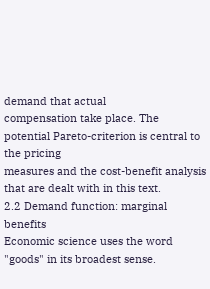demand that actual
compensation take place. The potential Pareto-criterion is central to the pricing
measures and the cost-benefit analysis that are dealt with in this text.
2.2 Demand function: marginal benefits
Economic science uses the word "goods" in its broadest sense.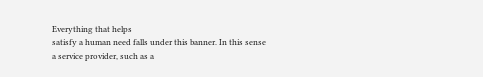Everything that helps
satisfy a human need falls under this banner. In this sense a service provider, such as a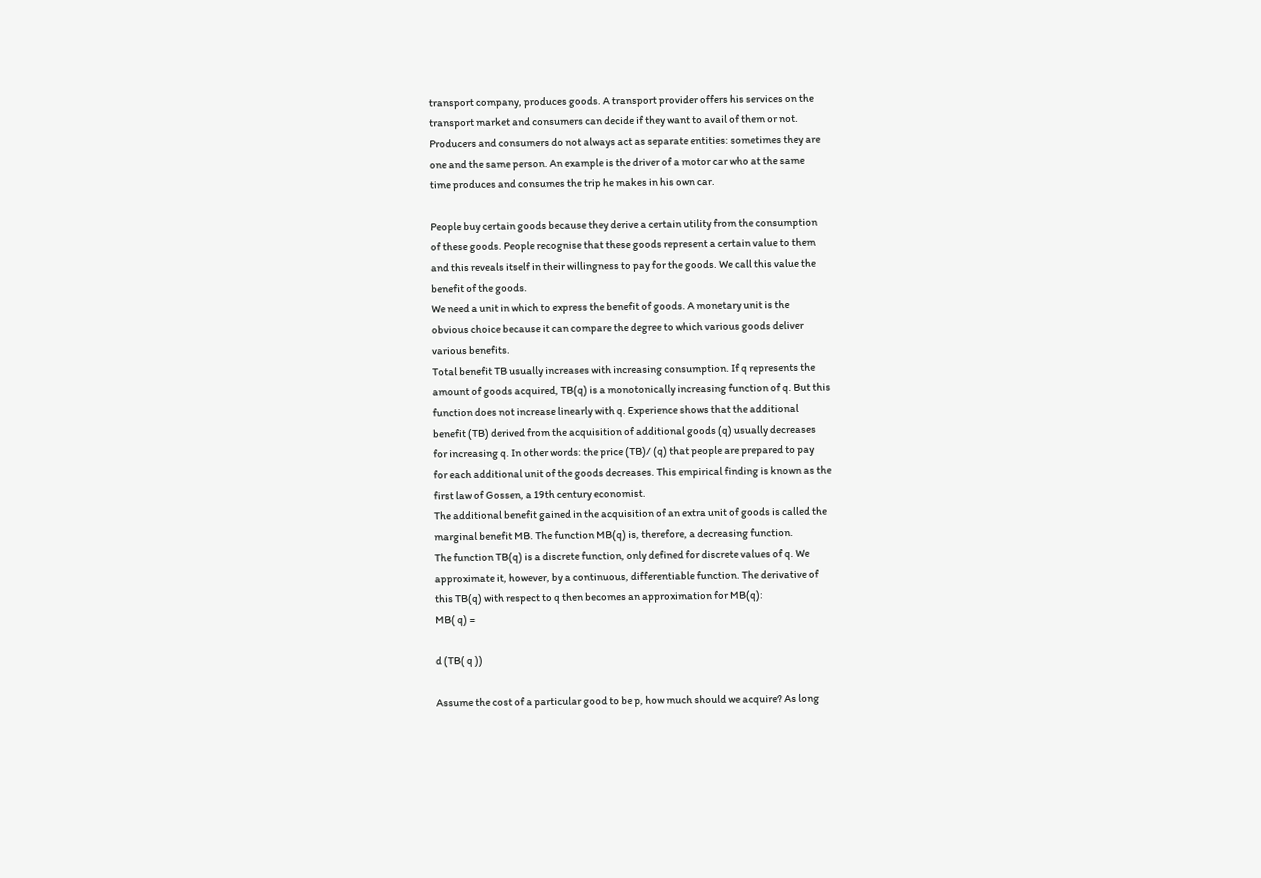transport company, produces goods. A transport provider offers his services on the
transport market and consumers can decide if they want to avail of them or not.
Producers and consumers do not always act as separate entities: sometimes they are
one and the same person. An example is the driver of a motor car who at the same
time produces and consumes the trip he makes in his own car.

People buy certain goods because they derive a certain utility from the consumption
of these goods. People recognise that these goods represent a certain value to them
and this reveals itself in their willingness to pay for the goods. We call this value the
benefit of the goods.
We need a unit in which to express the benefit of goods. A monetary unit is the
obvious choice because it can compare the degree to which various goods deliver
various benefits.
Total benefit TB usually increases with increasing consumption. If q represents the
amount of goods acquired, TB(q) is a monotonically increasing function of q. But this
function does not increase linearly with q. Experience shows that the additional
benefit (TB) derived from the acquisition of additional goods (q) usually decreases
for increasing q. In other words: the price (TB)/ (q) that people are prepared to pay
for each additional unit of the goods decreases. This empirical finding is known as the
first law of Gossen, a 19th century economist.
The additional benefit gained in the acquisition of an extra unit of goods is called the
marginal benefit MB. The function MB(q) is, therefore, a decreasing function.
The function TB(q) is a discrete function, only defined for discrete values of q. We
approximate it, however, by a continuous, differentiable function. The derivative of
this TB(q) with respect to q then becomes an approximation for MB(q):
MB( q) =

d (TB( q ))

Assume the cost of a particular good to be p, how much should we acquire? As long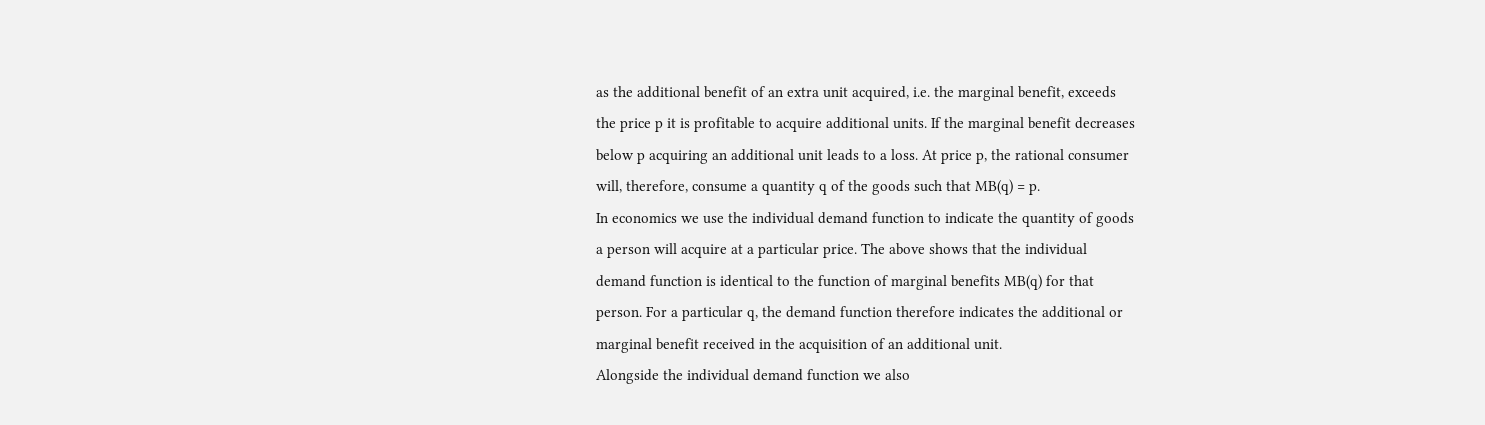as the additional benefit of an extra unit acquired, i.e. the marginal benefit, exceeds
the price p it is profitable to acquire additional units. If the marginal benefit decreases
below p acquiring an additional unit leads to a loss. At price p, the rational consumer
will, therefore, consume a quantity q of the goods such that MB(q) = p.
In economics we use the individual demand function to indicate the quantity of goods
a person will acquire at a particular price. The above shows that the individual
demand function is identical to the function of marginal benefits MB(q) for that
person. For a particular q, the demand function therefore indicates the additional or
marginal benefit received in the acquisition of an additional unit.
Alongside the individual demand function we also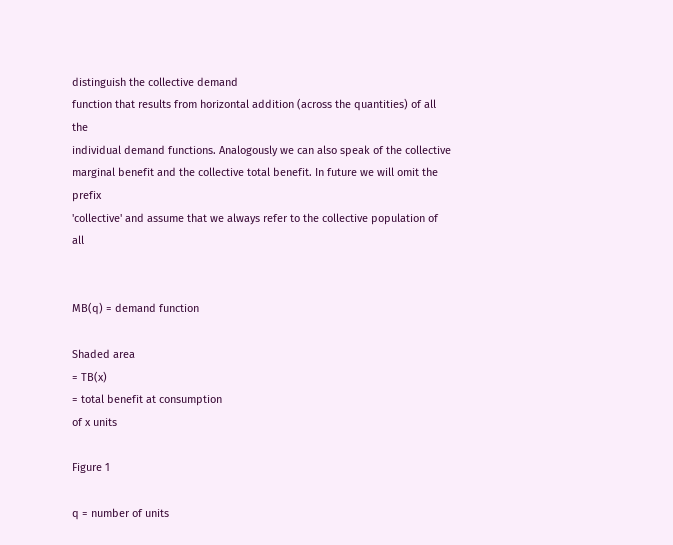distinguish the collective demand
function that results from horizontal addition (across the quantities) of all the
individual demand functions. Analogously we can also speak of the collective
marginal benefit and the collective total benefit. In future we will omit the prefix
'collective' and assume that we always refer to the collective population of all


MB(q) = demand function

Shaded area
= TB(x)
= total benefit at consumption
of x units

Figure 1

q = number of units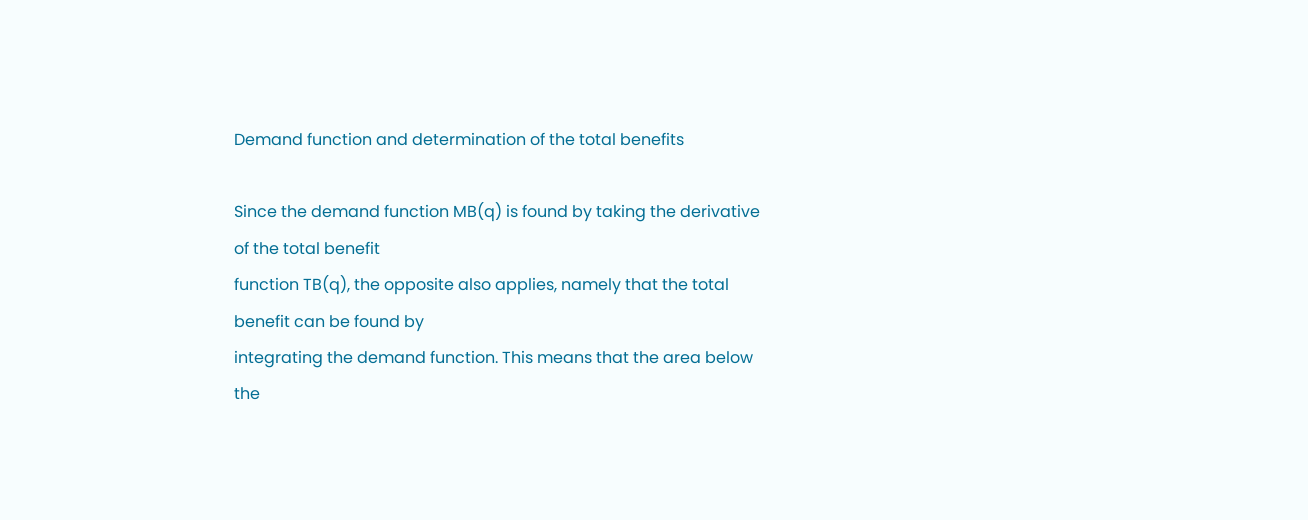Demand function and determination of the total benefits

Since the demand function MB(q) is found by taking the derivative of the total benefit
function TB(q), the opposite also applies, namely that the total benefit can be found by
integrating the demand function. This means that the area below the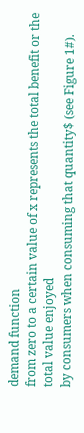demand function
from zero to a certain value of x represents the total benefit or the total value enjoyed
by consumers when consuming that quantity$ (see Figure 1#).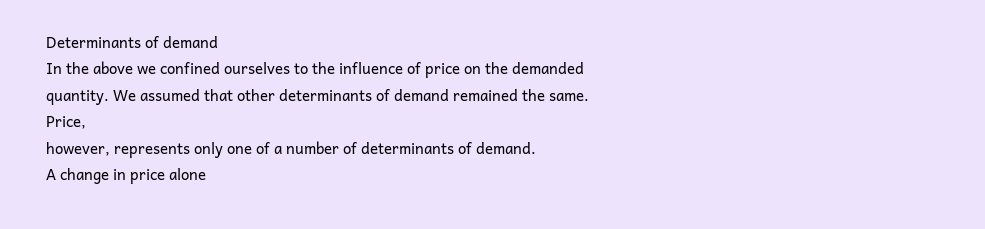Determinants of demand
In the above we confined ourselves to the influence of price on the demanded
quantity. We assumed that other determinants of demand remained the same. Price,
however, represents only one of a number of determinants of demand.
A change in price alone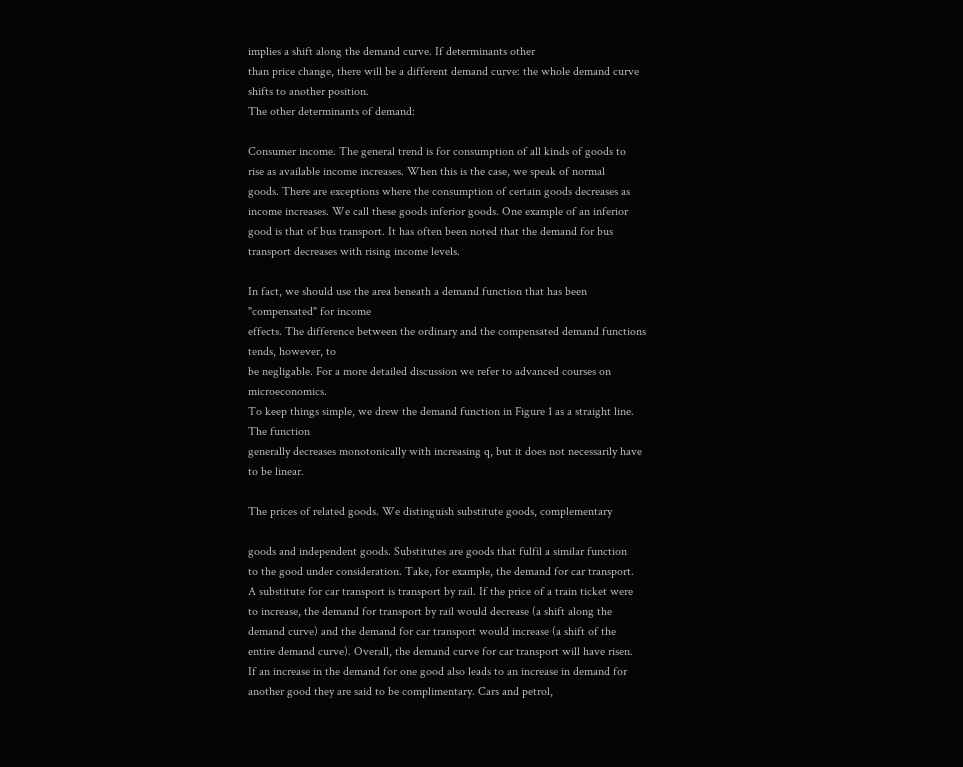implies a shift along the demand curve. If determinants other
than price change, there will be a different demand curve: the whole demand curve
shifts to another position.
The other determinants of demand:

Consumer income. The general trend is for consumption of all kinds of goods to
rise as available income increases. When this is the case, we speak of normal
goods. There are exceptions where the consumption of certain goods decreases as
income increases. We call these goods inferior goods. One example of an inferior
good is that of bus transport. It has often been noted that the demand for bus
transport decreases with rising income levels.

In fact, we should use the area beneath a demand function that has been "compensated" for income
effects. The difference between the ordinary and the compensated demand functions tends, however, to
be negligable. For a more detailed discussion we refer to advanced courses on microeconomics.
To keep things simple, we drew the demand function in Figure 1 as a straight line. The function
generally decreases monotonically with increasing q, but it does not necessarily have to be linear.

The prices of related goods. We distinguish substitute goods, complementary

goods and independent goods. Substitutes are goods that fulfil a similar function
to the good under consideration. Take, for example, the demand for car transport.
A substitute for car transport is transport by rail. If the price of a train ticket were
to increase, the demand for transport by rail would decrease (a shift along the
demand curve) and the demand for car transport would increase (a shift of the
entire demand curve). Overall, the demand curve for car transport will have risen.
If an increase in the demand for one good also leads to an increase in demand for
another good they are said to be complimentary. Cars and petrol,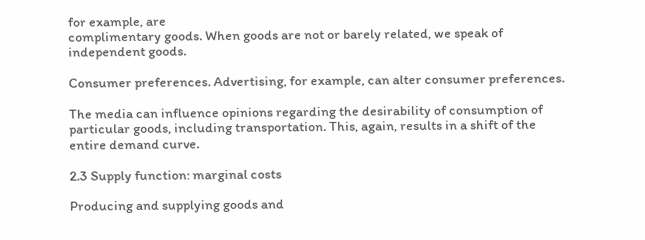for example, are
complimentary goods. When goods are not or barely related, we speak of
independent goods.

Consumer preferences. Advertising, for example, can alter consumer preferences.

The media can influence opinions regarding the desirability of consumption of
particular goods, including transportation. This, again, results in a shift of the
entire demand curve.

2.3 Supply function: marginal costs

Producing and supplying goods and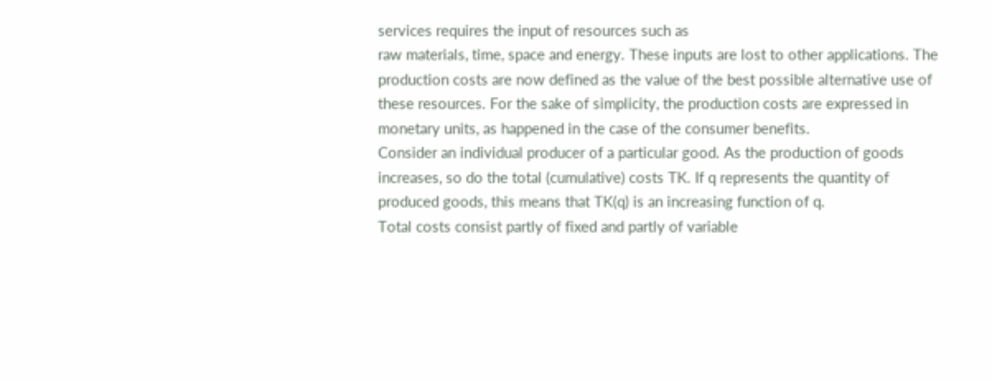services requires the input of resources such as
raw materials, time, space and energy. These inputs are lost to other applications. The
production costs are now defined as the value of the best possible alternative use of
these resources. For the sake of simplicity, the production costs are expressed in
monetary units, as happened in the case of the consumer benefits.
Consider an individual producer of a particular good. As the production of goods
increases, so do the total (cumulative) costs TK. If q represents the quantity of
produced goods, this means that TK(q) is an increasing function of q.
Total costs consist partly of fixed and partly of variable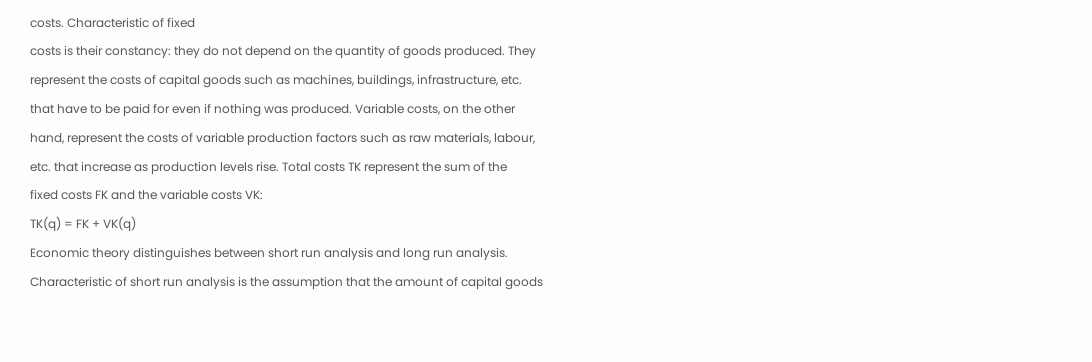costs. Characteristic of fixed
costs is their constancy: they do not depend on the quantity of goods produced. They
represent the costs of capital goods such as machines, buildings, infrastructure, etc.
that have to be paid for even if nothing was produced. Variable costs, on the other
hand, represent the costs of variable production factors such as raw materials, labour,
etc. that increase as production levels rise. Total costs TK represent the sum of the
fixed costs FK and the variable costs VK:
TK(q) = FK + VK(q)
Economic theory distinguishes between short run analysis and long run analysis.
Characteristic of short run analysis is the assumption that the amount of capital goods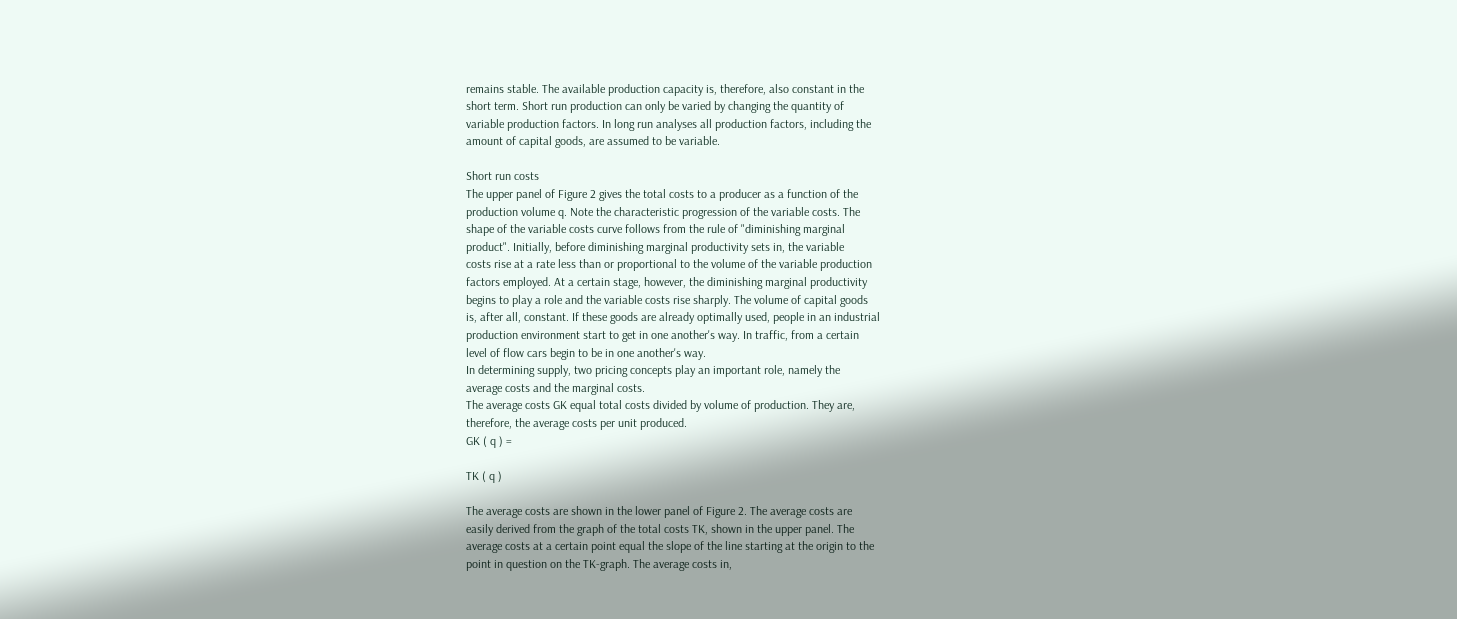remains stable. The available production capacity is, therefore, also constant in the
short term. Short run production can only be varied by changing the quantity of
variable production factors. In long run analyses all production factors, including the
amount of capital goods, are assumed to be variable.

Short run costs
The upper panel of Figure 2 gives the total costs to a producer as a function of the
production volume q. Note the characteristic progression of the variable costs. The
shape of the variable costs curve follows from the rule of "diminishing marginal
product". Initially, before diminishing marginal productivity sets in, the variable
costs rise at a rate less than or proportional to the volume of the variable production
factors employed. At a certain stage, however, the diminishing marginal productivity
begins to play a role and the variable costs rise sharply. The volume of capital goods
is, after all, constant. If these goods are already optimally used, people in an industrial
production environment start to get in one another's way. In traffic, from a certain
level of flow cars begin to be in one another's way.
In determining supply, two pricing concepts play an important role, namely the
average costs and the marginal costs.
The average costs GK equal total costs divided by volume of production. They are,
therefore, the average costs per unit produced.
GK ( q ) =

TK ( q )

The average costs are shown in the lower panel of Figure 2. The average costs are
easily derived from the graph of the total costs TK, shown in the upper panel. The
average costs at a certain point equal the slope of the line starting at the origin to the
point in question on the TK-graph. The average costs in,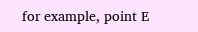for example, point E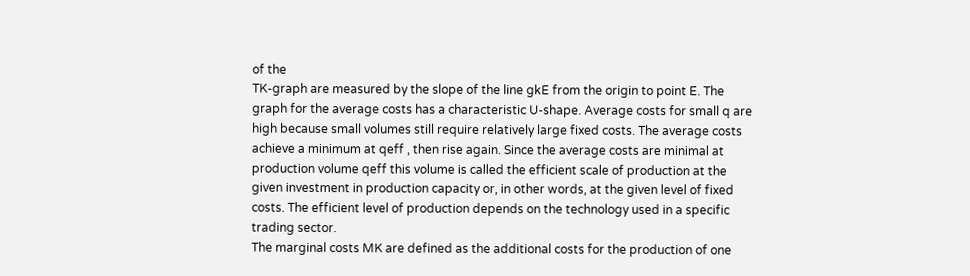of the
TK-graph are measured by the slope of the line gkE from the origin to point E. The
graph for the average costs has a characteristic U-shape. Average costs for small q are
high because small volumes still require relatively large fixed costs. The average costs
achieve a minimum at qeff , then rise again. Since the average costs are minimal at
production volume qeff this volume is called the efficient scale of production at the
given investment in production capacity or, in other words, at the given level of fixed
costs. The efficient level of production depends on the technology used in a specific
trading sector.
The marginal costs MK are defined as the additional costs for the production of one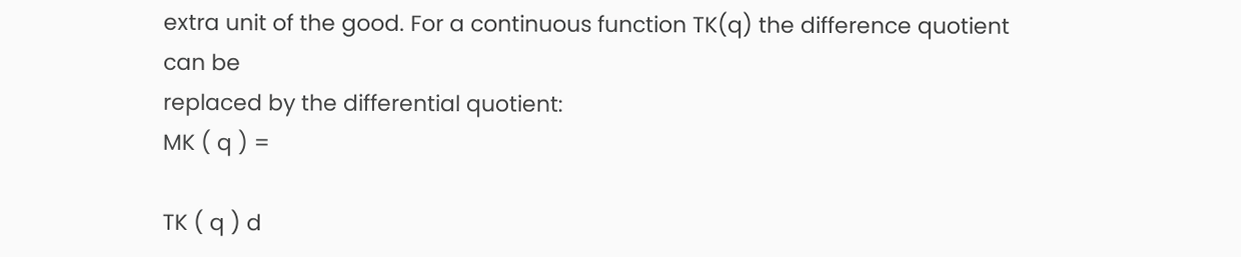extra unit of the good. For a continuous function TK(q) the difference quotient can be
replaced by the differential quotient:
MK ( q ) =

TK ( q ) d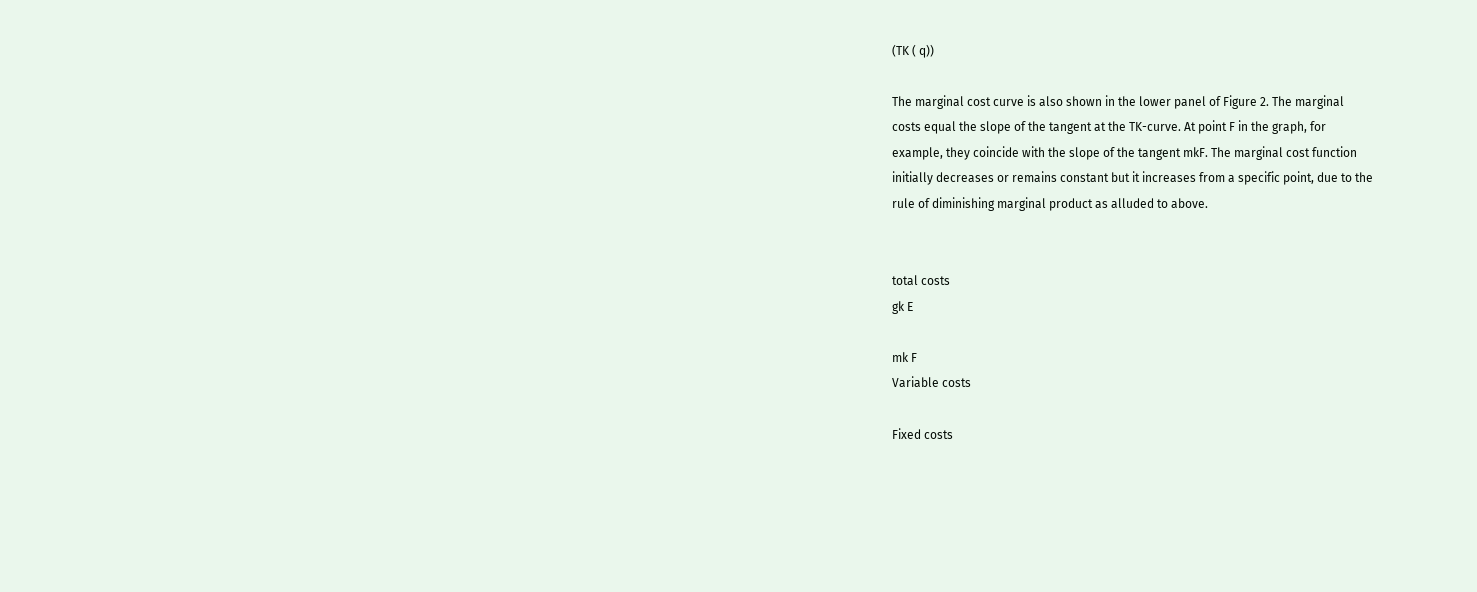(TK ( q))

The marginal cost curve is also shown in the lower panel of Figure 2. The marginal
costs equal the slope of the tangent at the TK-curve. At point F in the graph, for
example, they coincide with the slope of the tangent mkF. The marginal cost function
initially decreases or remains constant but it increases from a specific point, due to the
rule of diminishing marginal product as alluded to above.


total costs
gk E

mk F
Variable costs

Fixed costs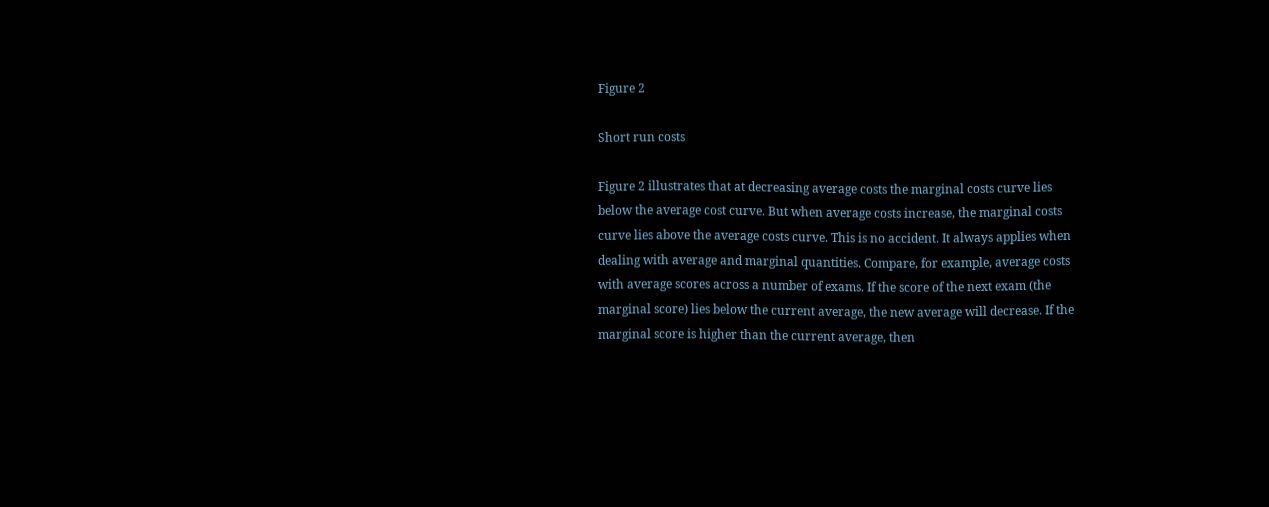Figure 2

Short run costs

Figure 2 illustrates that at decreasing average costs the marginal costs curve lies
below the average cost curve. But when average costs increase, the marginal costs
curve lies above the average costs curve. This is no accident. It always applies when
dealing with average and marginal quantities. Compare, for example, average costs
with average scores across a number of exams. If the score of the next exam (the
marginal score) lies below the current average, the new average will decrease. If the
marginal score is higher than the current average, then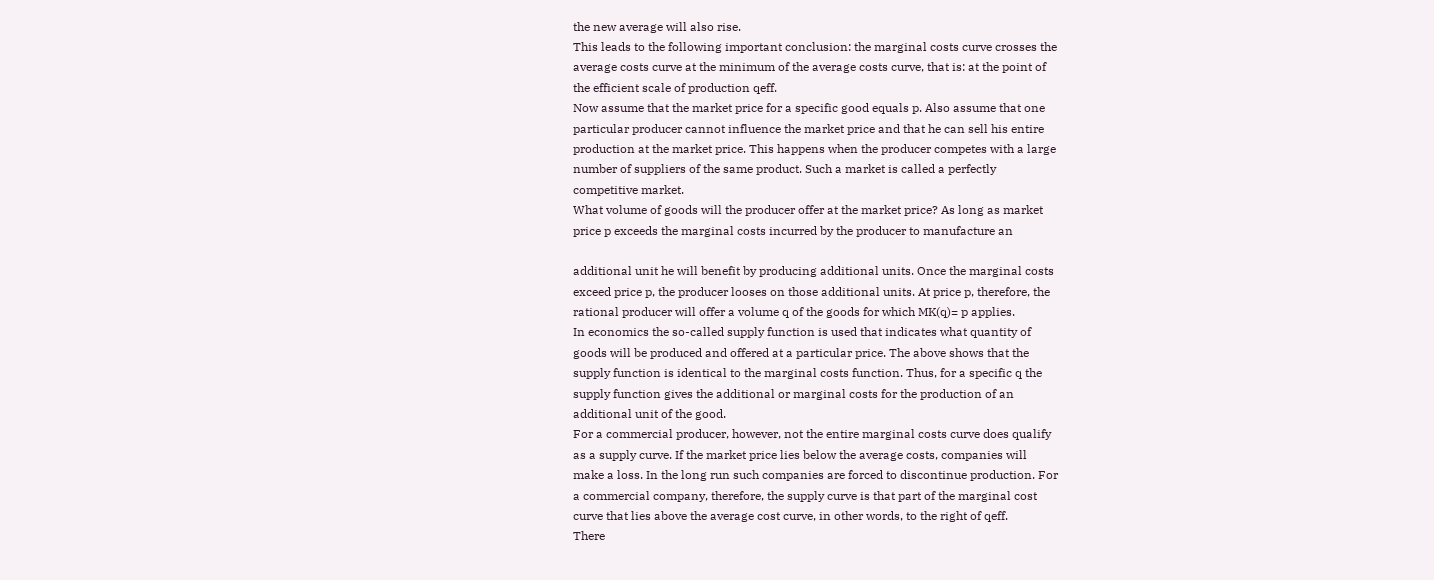the new average will also rise.
This leads to the following important conclusion: the marginal costs curve crosses the
average costs curve at the minimum of the average costs curve, that is: at the point of
the efficient scale of production qeff.
Now assume that the market price for a specific good equals p. Also assume that one
particular producer cannot influence the market price and that he can sell his entire
production at the market price. This happens when the producer competes with a large
number of suppliers of the same product. Such a market is called a perfectly
competitive market.
What volume of goods will the producer offer at the market price? As long as market
price p exceeds the marginal costs incurred by the producer to manufacture an

additional unit he will benefit by producing additional units. Once the marginal costs
exceed price p, the producer looses on those additional units. At price p, therefore, the
rational producer will offer a volume q of the goods for which MK(q)= p applies.
In economics the so-called supply function is used that indicates what quantity of
goods will be produced and offered at a particular price. The above shows that the
supply function is identical to the marginal costs function. Thus, for a specific q the
supply function gives the additional or marginal costs for the production of an
additional unit of the good.
For a commercial producer, however, not the entire marginal costs curve does qualify
as a supply curve. If the market price lies below the average costs, companies will
make a loss. In the long run such companies are forced to discontinue production. For
a commercial company, therefore, the supply curve is that part of the marginal cost
curve that lies above the average cost curve, in other words, to the right of qeff.
There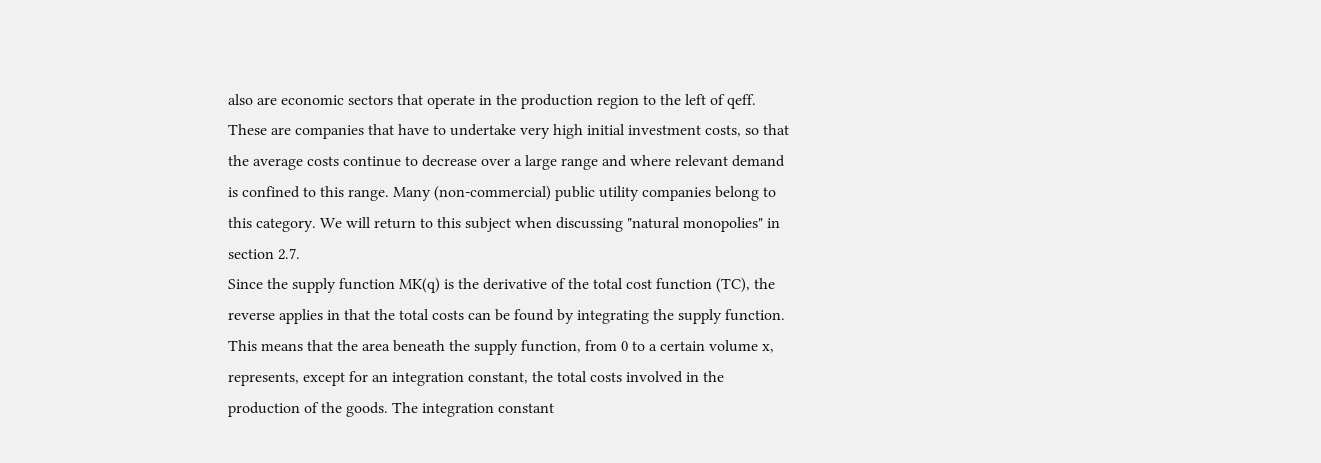also are economic sectors that operate in the production region to the left of qeff.
These are companies that have to undertake very high initial investment costs, so that
the average costs continue to decrease over a large range and where relevant demand
is confined to this range. Many (non-commercial) public utility companies belong to
this category. We will return to this subject when discussing "natural monopolies" in
section 2.7.
Since the supply function MK(q) is the derivative of the total cost function (TC), the
reverse applies in that the total costs can be found by integrating the supply function.
This means that the area beneath the supply function, from 0 to a certain volume x,
represents, except for an integration constant, the total costs involved in the
production of the goods. The integration constant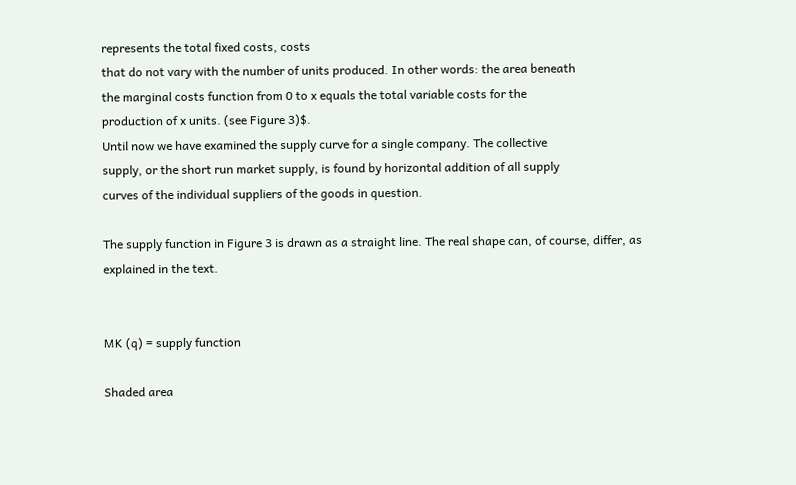represents the total fixed costs, costs
that do not vary with the number of units produced. In other words: the area beneath
the marginal costs function from 0 to x equals the total variable costs for the
production of x units. (see Figure 3)$.
Until now we have examined the supply curve for a single company. The collective
supply, or the short run market supply, is found by horizontal addition of all supply
curves of the individual suppliers of the goods in question.

The supply function in Figure 3 is drawn as a straight line. The real shape can, of course, differ, as
explained in the text.


MK (q) = supply function

Shaded area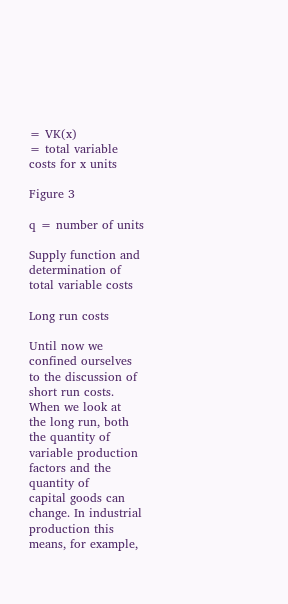= VK(x)
= total variable costs for x units

Figure 3

q = number of units

Supply function and determination of total variable costs

Long run costs

Until now we confined ourselves to the discussion of short run costs. When we look at
the long run, both the quantity of variable production factors and the quantity of
capital goods can change. In industrial production this means, for example,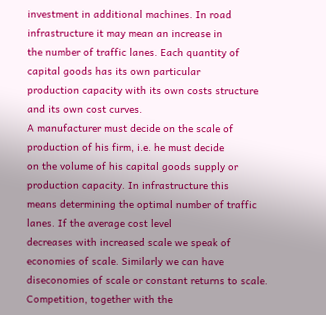investment in additional machines. In road infrastructure it may mean an increase in
the number of traffic lanes. Each quantity of capital goods has its own particular
production capacity with its own costs structure and its own cost curves.
A manufacturer must decide on the scale of production of his firm, i.e. he must decide
on the volume of his capital goods supply or production capacity. In infrastructure this
means determining the optimal number of traffic lanes. If the average cost level
decreases with increased scale we speak of economies of scale. Similarly we can have
diseconomies of scale or constant returns to scale. Competition, together with the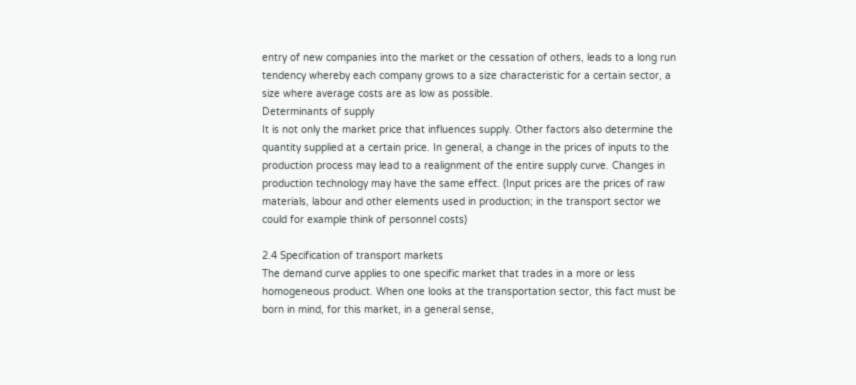entry of new companies into the market or the cessation of others, leads to a long run
tendency whereby each company grows to a size characteristic for a certain sector, a
size where average costs are as low as possible.
Determinants of supply
It is not only the market price that influences supply. Other factors also determine the
quantity supplied at a certain price. In general, a change in the prices of inputs to the
production process may lead to a realignment of the entire supply curve. Changes in
production technology may have the same effect. (Input prices are the prices of raw
materials, labour and other elements used in production; in the transport sector we
could for example think of personnel costs)

2.4 Specification of transport markets
The demand curve applies to one specific market that trades in a more or less
homogeneous product. When one looks at the transportation sector, this fact must be
born in mind, for this market, in a general sense,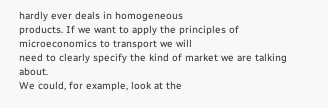hardly ever deals in homogeneous
products. If we want to apply the principles of microeconomics to transport we will
need to clearly specify the kind of market we are talking about.
We could, for example, look at the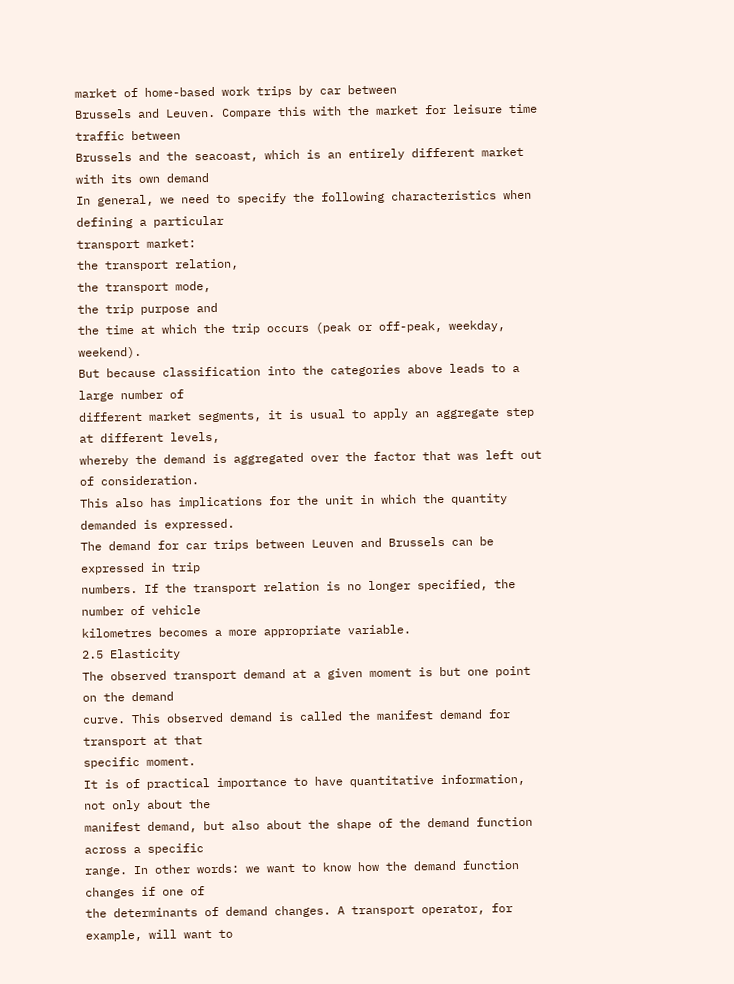market of home-based work trips by car between
Brussels and Leuven. Compare this with the market for leisure time traffic between
Brussels and the seacoast, which is an entirely different market with its own demand
In general, we need to specify the following characteristics when defining a particular
transport market:
the transport relation,
the transport mode,
the trip purpose and
the time at which the trip occurs (peak or off-peak, weekday, weekend).
But because classification into the categories above leads to a large number of
different market segments, it is usual to apply an aggregate step at different levels,
whereby the demand is aggregated over the factor that was left out of consideration.
This also has implications for the unit in which the quantity demanded is expressed.
The demand for car trips between Leuven and Brussels can be expressed in trip
numbers. If the transport relation is no longer specified, the number of vehicle
kilometres becomes a more appropriate variable.
2.5 Elasticity
The observed transport demand at a given moment is but one point on the demand
curve. This observed demand is called the manifest demand for transport at that
specific moment.
It is of practical importance to have quantitative information, not only about the
manifest demand, but also about the shape of the demand function across a specific
range. In other words: we want to know how the demand function changes if one of
the determinants of demand changes. A transport operator, for example, will want to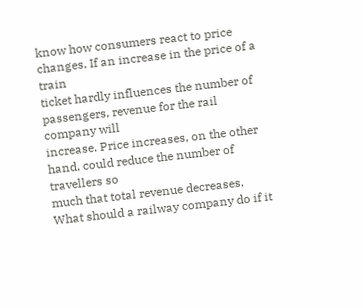know how consumers react to price changes. If an increase in the price of a train
ticket hardly influences the number of passengers, revenue for the rail company will
increase. Price increases, on the other hand, could reduce the number of travellers so
much that total revenue decreases. What should a railway company do if it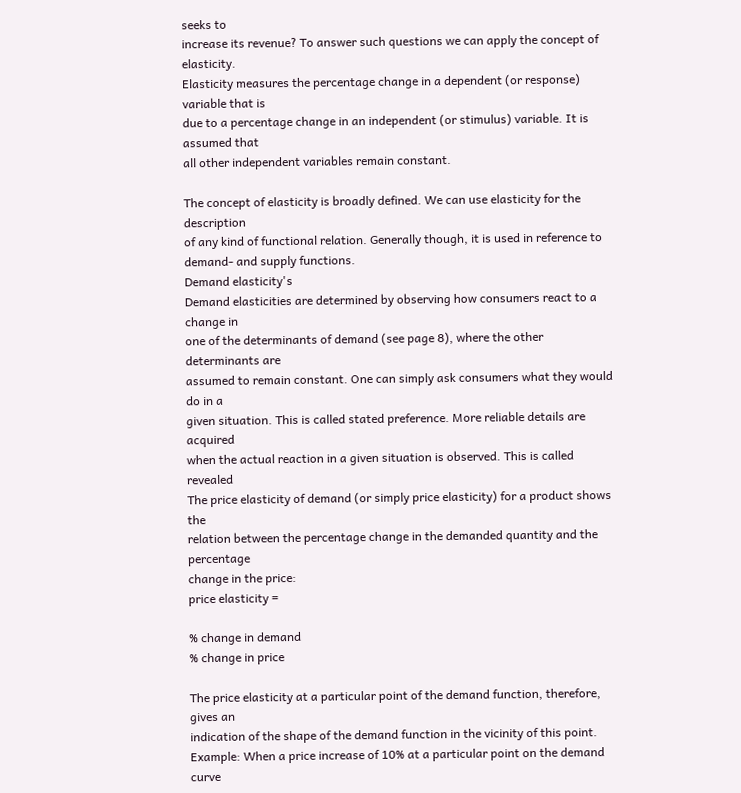seeks to
increase its revenue? To answer such questions we can apply the concept of elasticity.
Elasticity measures the percentage change in a dependent (or response) variable that is
due to a percentage change in an independent (or stimulus) variable. It is assumed that
all other independent variables remain constant.

The concept of elasticity is broadly defined. We can use elasticity for the description
of any kind of functional relation. Generally though, it is used in reference to
demand- and supply functions.
Demand elasticity's
Demand elasticities are determined by observing how consumers react to a change in
one of the determinants of demand (see page 8), where the other determinants are
assumed to remain constant. One can simply ask consumers what they would do in a
given situation. This is called stated preference. More reliable details are acquired
when the actual reaction in a given situation is observed. This is called revealed
The price elasticity of demand (or simply price elasticity) for a product shows the
relation between the percentage change in the demanded quantity and the percentage
change in the price:
price elasticity =

% change in demand
% change in price

The price elasticity at a particular point of the demand function, therefore, gives an
indication of the shape of the demand function in the vicinity of this point.
Example: When a price increase of 10% at a particular point on the demand curve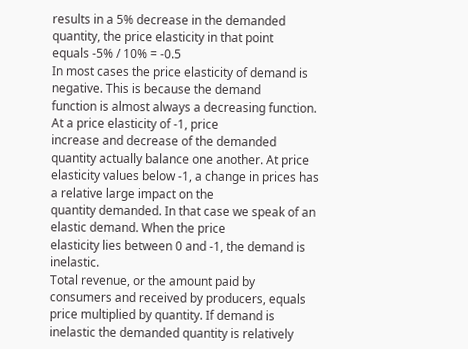results in a 5% decrease in the demanded quantity, the price elasticity in that point
equals -5% / 10% = -0.5
In most cases the price elasticity of demand is negative. This is because the demand
function is almost always a decreasing function. At a price elasticity of -1, price
increase and decrease of the demanded quantity actually balance one another. At price
elasticity values below -1, a change in prices has a relative large impact on the
quantity demanded. In that case we speak of an elastic demand. When the price
elasticity lies between 0 and -1, the demand is inelastic.
Total revenue, or the amount paid by consumers and received by producers, equals
price multiplied by quantity. If demand is inelastic the demanded quantity is relatively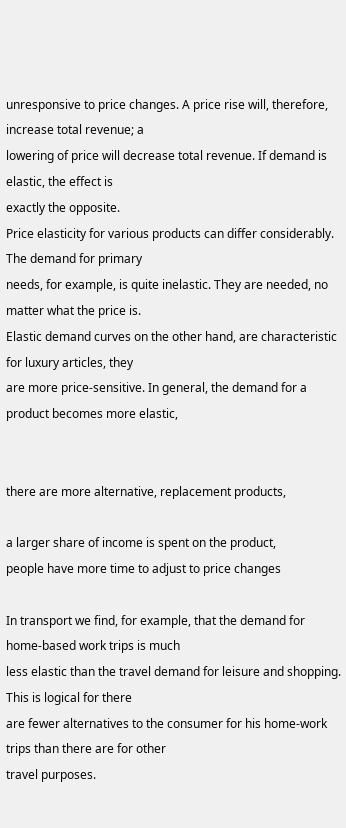unresponsive to price changes. A price rise will, therefore, increase total revenue; a
lowering of price will decrease total revenue. If demand is elastic, the effect is
exactly the opposite.
Price elasticity for various products can differ considerably. The demand for primary
needs, for example, is quite inelastic. They are needed, no matter what the price is.
Elastic demand curves on the other hand, are characteristic for luxury articles, they
are more price-sensitive. In general, the demand for a product becomes more elastic,


there are more alternative, replacement products,

a larger share of income is spent on the product,
people have more time to adjust to price changes

In transport we find, for example, that the demand for home-based work trips is much
less elastic than the travel demand for leisure and shopping. This is logical for there
are fewer alternatives to the consumer for his home-work trips than there are for other
travel purposes.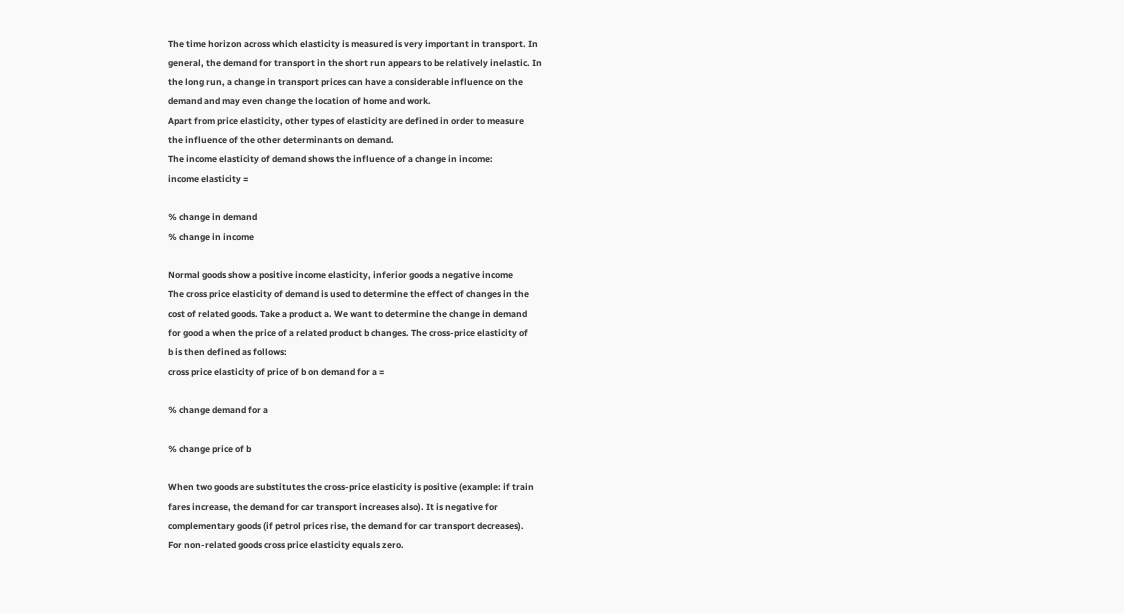The time horizon across which elasticity is measured is very important in transport. In
general, the demand for transport in the short run appears to be relatively inelastic. In
the long run, a change in transport prices can have a considerable influence on the
demand and may even change the location of home and work.
Apart from price elasticity, other types of elasticity are defined in order to measure
the influence of the other determinants on demand.
The income elasticity of demand shows the influence of a change in income:
income elasticity =

% change in demand
% change in income

Normal goods show a positive income elasticity, inferior goods a negative income
The cross price elasticity of demand is used to determine the effect of changes in the
cost of related goods. Take a product a. We want to determine the change in demand
for good a when the price of a related product b changes. The cross-price elasticity of
b is then defined as follows:
cross price elasticity of price of b on demand for a =

% change demand for a

% change price of b

When two goods are substitutes the cross-price elasticity is positive (example: if train
fares increase, the demand for car transport increases also). It is negative for
complementary goods (if petrol prices rise, the demand for car transport decreases).
For non-related goods cross price elasticity equals zero.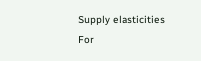Supply elasticities
For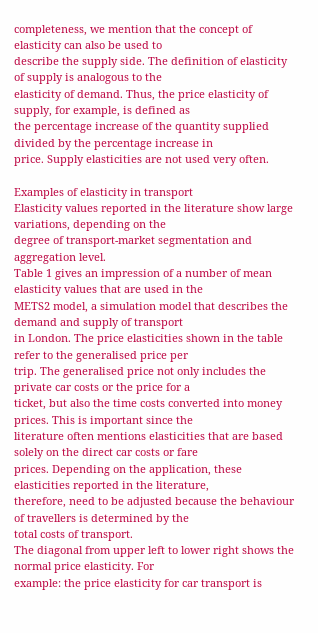completeness, we mention that the concept of elasticity can also be used to
describe the supply side. The definition of elasticity of supply is analogous to the
elasticity of demand. Thus, the price elasticity of supply, for example, is defined as
the percentage increase of the quantity supplied divided by the percentage increase in
price. Supply elasticities are not used very often.

Examples of elasticity in transport
Elasticity values reported in the literature show large variations, depending on the
degree of transport-market segmentation and aggregation level.
Table 1 gives an impression of a number of mean elasticity values that are used in the
METS2 model, a simulation model that describes the demand and supply of transport
in London. The price elasticities shown in the table refer to the generalised price per
trip. The generalised price not only includes the private car costs or the price for a
ticket, but also the time costs converted into money prices. This is important since the
literature often mentions elasticities that are based solely on the direct car costs or fare
prices. Depending on the application, these elasticities reported in the literature,
therefore, need to be adjusted because the behaviour of travellers is determined by the
total costs of transport.
The diagonal from upper left to lower right shows the normal price elasticity. For
example: the price elasticity for car transport is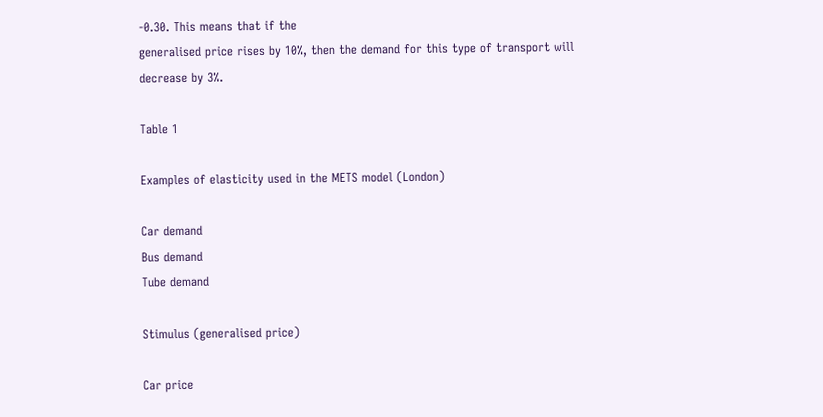-0.30. This means that if the
generalised price rises by 10%, then the demand for this type of transport will
decrease by 3%.

Table 1

Examples of elasticity used in the METS model (London)

Car demand
Bus demand
Tube demand

Stimulus (generalised price)

Car price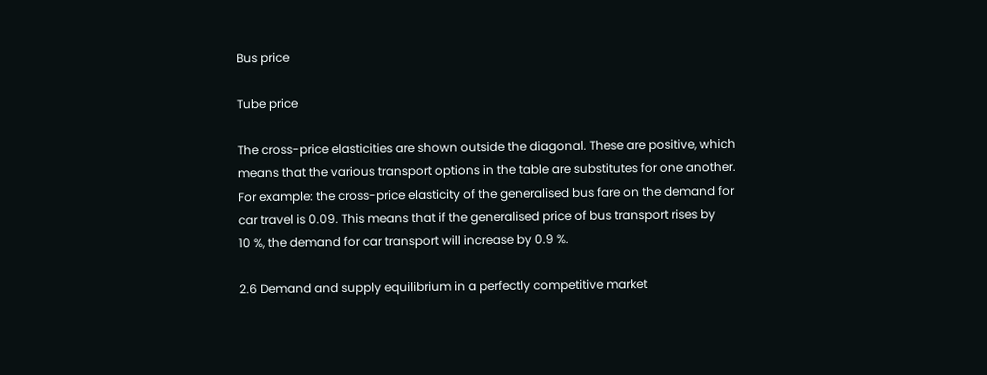Bus price

Tube price

The cross-price elasticities are shown outside the diagonal. These are positive, which
means that the various transport options in the table are substitutes for one another.
For example: the cross-price elasticity of the generalised bus fare on the demand for
car travel is 0.09. This means that if the generalised price of bus transport rises by
10 %, the demand for car transport will increase by 0.9 %.

2.6 Demand and supply equilibrium in a perfectly competitive market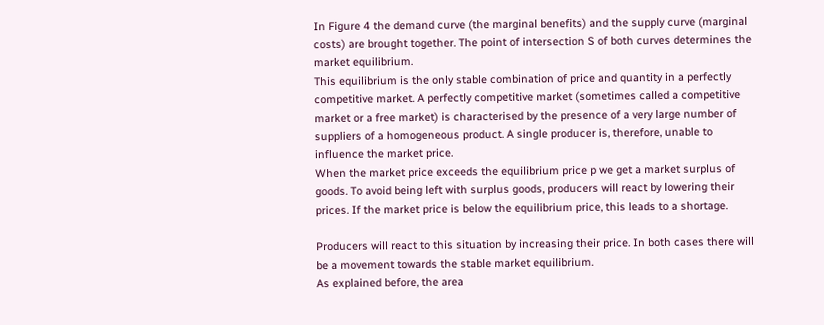In Figure 4 the demand curve (the marginal benefits) and the supply curve (marginal
costs) are brought together. The point of intersection S of both curves determines the
market equilibrium.
This equilibrium is the only stable combination of price and quantity in a perfectly
competitive market. A perfectly competitive market (sometimes called a competitive
market or a free market) is characterised by the presence of a very large number of
suppliers of a homogeneous product. A single producer is, therefore, unable to
influence the market price.
When the market price exceeds the equilibrium price p we get a market surplus of
goods. To avoid being left with surplus goods, producers will react by lowering their
prices. If the market price is below the equilibrium price, this leads to a shortage.

Producers will react to this situation by increasing their price. In both cases there will
be a movement towards the stable market equilibrium.
As explained before, the area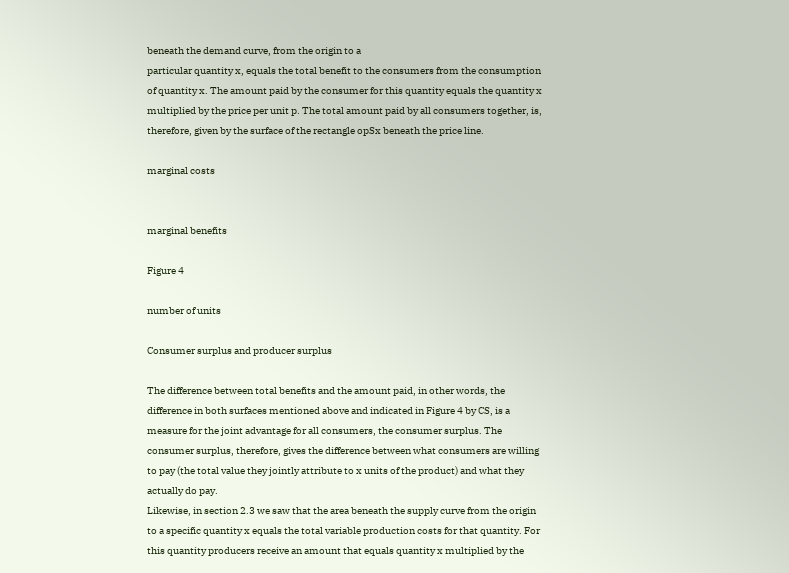beneath the demand curve, from the origin to a
particular quantity x, equals the total benefit to the consumers from the consumption
of quantity x. The amount paid by the consumer for this quantity equals the quantity x
multiplied by the price per unit p. The total amount paid by all consumers together, is,
therefore, given by the surface of the rectangle opSx beneath the price line.

marginal costs


marginal benefits

Figure 4

number of units

Consumer surplus and producer surplus

The difference between total benefits and the amount paid, in other words, the
difference in both surfaces mentioned above and indicated in Figure 4 by CS, is a
measure for the joint advantage for all consumers, the consumer surplus. The
consumer surplus, therefore, gives the difference between what consumers are willing
to pay (the total value they jointly attribute to x units of the product) and what they
actually do pay.
Likewise, in section 2.3 we saw that the area beneath the supply curve from the origin
to a specific quantity x equals the total variable production costs for that quantity. For
this quantity producers receive an amount that equals quantity x multiplied by the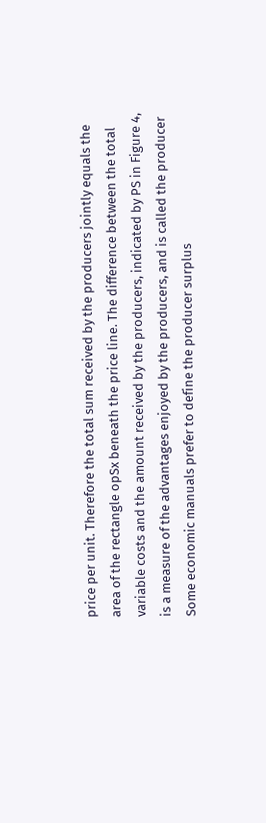price per unit. Therefore the total sum received by the producers jointly equals the
area of the rectangle opSx beneath the price line. The difference between the total
variable costs and the amount received by the producers, indicated by PS in Figure 4,
is a measure of the advantages enjoyed by the producers, and is called the producer
Some economic manuals prefer to define the producer surplus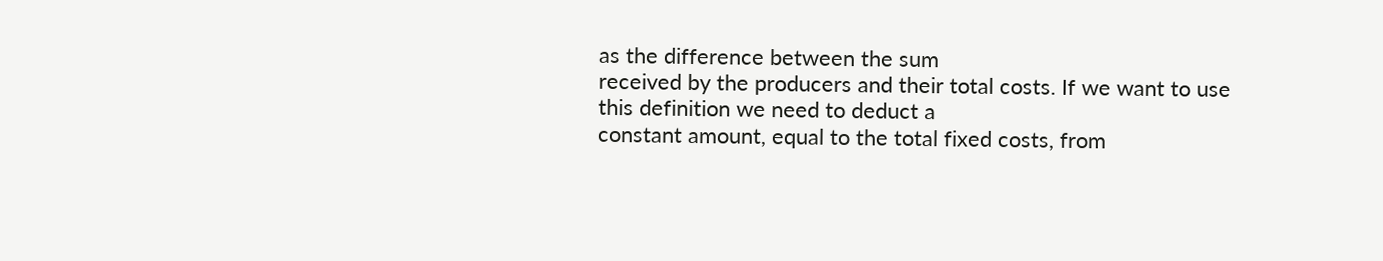as the difference between the sum
received by the producers and their total costs. If we want to use this definition we need to deduct a
constant amount, equal to the total fixed costs, from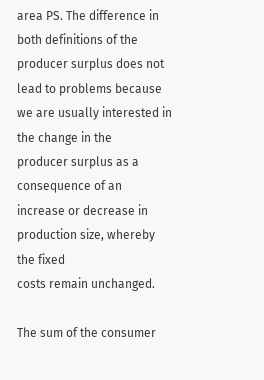area PS. The difference in both definitions of the
producer surplus does not lead to problems because we are usually interested in the change in the
producer surplus as a consequence of an increase or decrease in production size, whereby the fixed
costs remain unchanged.

The sum of the consumer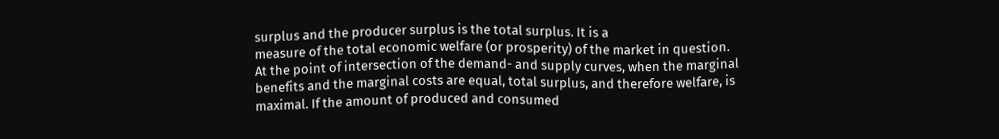surplus and the producer surplus is the total surplus. It is a
measure of the total economic welfare (or prosperity) of the market in question.
At the point of intersection of the demand- and supply curves, when the marginal
benefits and the marginal costs are equal, total surplus, and therefore welfare, is
maximal. If the amount of produced and consumed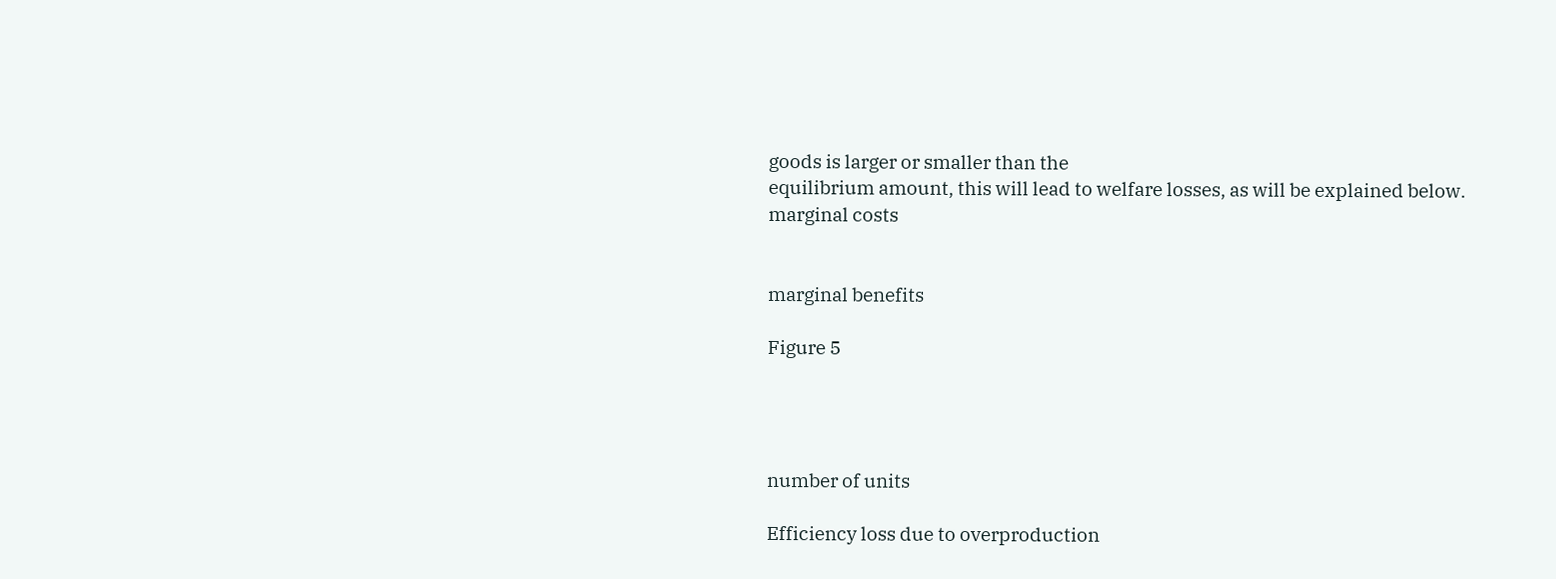goods is larger or smaller than the
equilibrium amount, this will lead to welfare losses, as will be explained below.
marginal costs


marginal benefits

Figure 5




number of units

Efficiency loss due to overproduction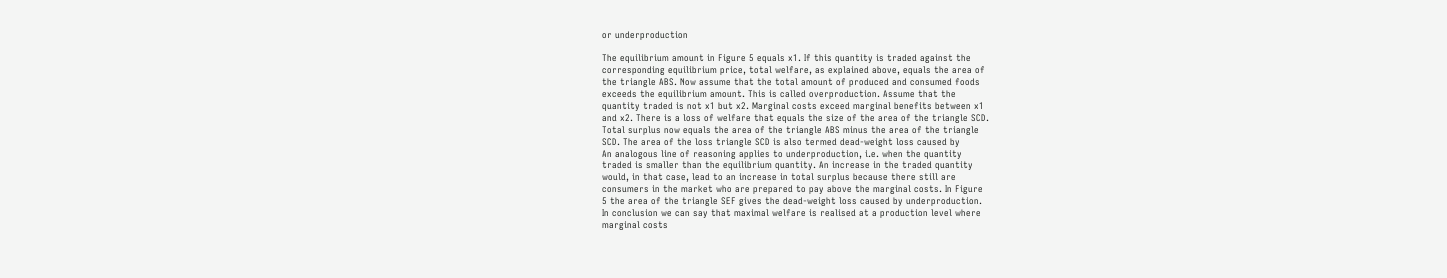or underproduction

The equilibrium amount in Figure 5 equals x1. If this quantity is traded against the
corresponding equilibrium price, total welfare, as explained above, equals the area of
the triangle ABS. Now assume that the total amount of produced and consumed foods
exceeds the equilibrium amount. This is called overproduction. Assume that the
quantity traded is not x1 but x2. Marginal costs exceed marginal benefits between x1
and x2. There is a loss of welfare that equals the size of the area of the triangle SCD.
Total surplus now equals the area of the triangle ABS minus the area of the triangle
SCD. The area of the loss triangle SCD is also termed dead-weight loss caused by
An analogous line of reasoning applies to underproduction, i.e. when the quantity
traded is smaller than the equilibrium quantity. An increase in the traded quantity
would, in that case, lead to an increase in total surplus because there still are
consumers in the market who are prepared to pay above the marginal costs. In Figure
5 the area of the triangle SEF gives the dead-weight loss caused by underproduction.
In conclusion we can say that maximal welfare is realised at a production level where
marginal costs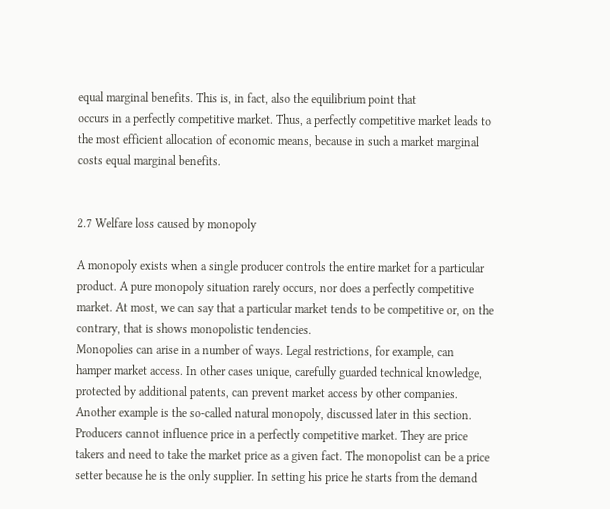equal marginal benefits. This is, in fact, also the equilibrium point that
occurs in a perfectly competitive market. Thus, a perfectly competitive market leads to
the most efficient allocation of economic means, because in such a market marginal
costs equal marginal benefits.


2.7 Welfare loss caused by monopoly

A monopoly exists when a single producer controls the entire market for a particular
product. A pure monopoly situation rarely occurs, nor does a perfectly competitive
market. At most, we can say that a particular market tends to be competitive or, on the
contrary, that is shows monopolistic tendencies.
Monopolies can arise in a number of ways. Legal restrictions, for example, can
hamper market access. In other cases unique, carefully guarded technical knowledge,
protected by additional patents, can prevent market access by other companies.
Another example is the so-called natural monopoly, discussed later in this section.
Producers cannot influence price in a perfectly competitive market. They are price
takers and need to take the market price as a given fact. The monopolist can be a price
setter because he is the only supplier. In setting his price he starts from the demand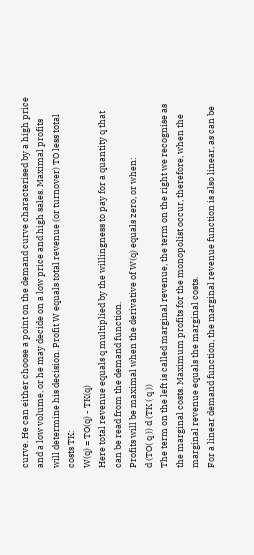curve. He can either choose a point on the demand curve characterised by a high price
and a low volume, or he may decide on a low price and high sales. Maximal profits
will determine his decision. Profit W equals total revenue (or turnover) TO less total
costs TK:
W(q) = TO(q) - TK(q)
Here total revenue equals q multiplied by the willingness to pay for a quantity q that
can be read from the demand function.
Profits will be maximal when the derivative of W(q) equals zero, or when:
d (TO( q )) d (TK ( q ))
The term on the left is called marginal revenue, the term on the right we recognise as
the marginal costs. Maximum profits for the monopolist occur, therefore, when the
marginal revenue equals the marginal costs.
For a linear demand function, the marginal revenue function is also linear, as can be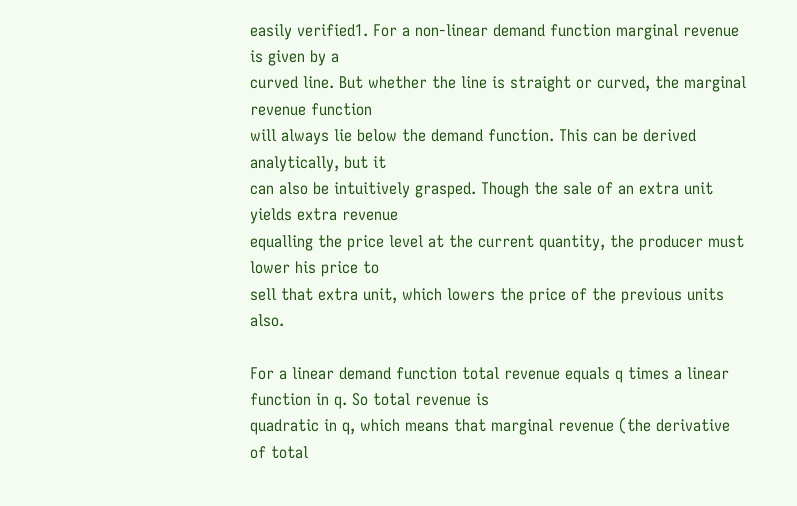easily verified1. For a non-linear demand function marginal revenue is given by a
curved line. But whether the line is straight or curved, the marginal revenue function
will always lie below the demand function. This can be derived analytically, but it
can also be intuitively grasped. Though the sale of an extra unit yields extra revenue
equalling the price level at the current quantity, the producer must lower his price to
sell that extra unit, which lowers the price of the previous units also.

For a linear demand function total revenue equals q times a linear function in q. So total revenue is
quadratic in q, which means that marginal revenue (the derivative of total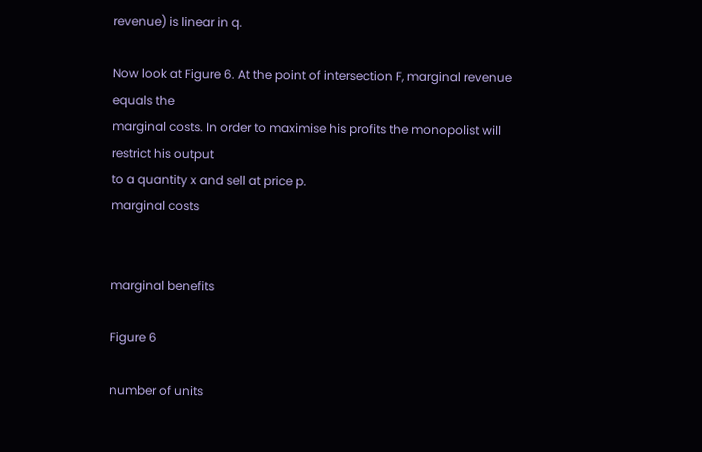revenue) is linear in q.

Now look at Figure 6. At the point of intersection F, marginal revenue equals the
marginal costs. In order to maximise his profits the monopolist will restrict his output
to a quantity x and sell at price p.
marginal costs


marginal benefits

Figure 6

number of units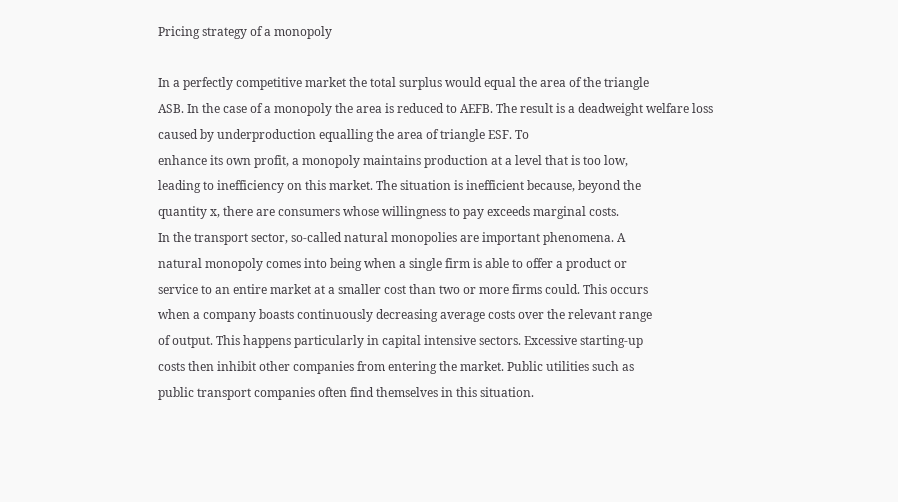Pricing strategy of a monopoly

In a perfectly competitive market the total surplus would equal the area of the triangle
ASB. In the case of a monopoly the area is reduced to AEFB. The result is a deadweight welfare loss caused by underproduction equalling the area of triangle ESF. To
enhance its own profit, a monopoly maintains production at a level that is too low,
leading to inefficiency on this market. The situation is inefficient because, beyond the
quantity x, there are consumers whose willingness to pay exceeds marginal costs.
In the transport sector, so-called natural monopolies are important phenomena. A
natural monopoly comes into being when a single firm is able to offer a product or
service to an entire market at a smaller cost than two or more firms could. This occurs
when a company boasts continuously decreasing average costs over the relevant range
of output. This happens particularly in capital intensive sectors. Excessive starting-up
costs then inhibit other companies from entering the market. Public utilities such as
public transport companies often find themselves in this situation.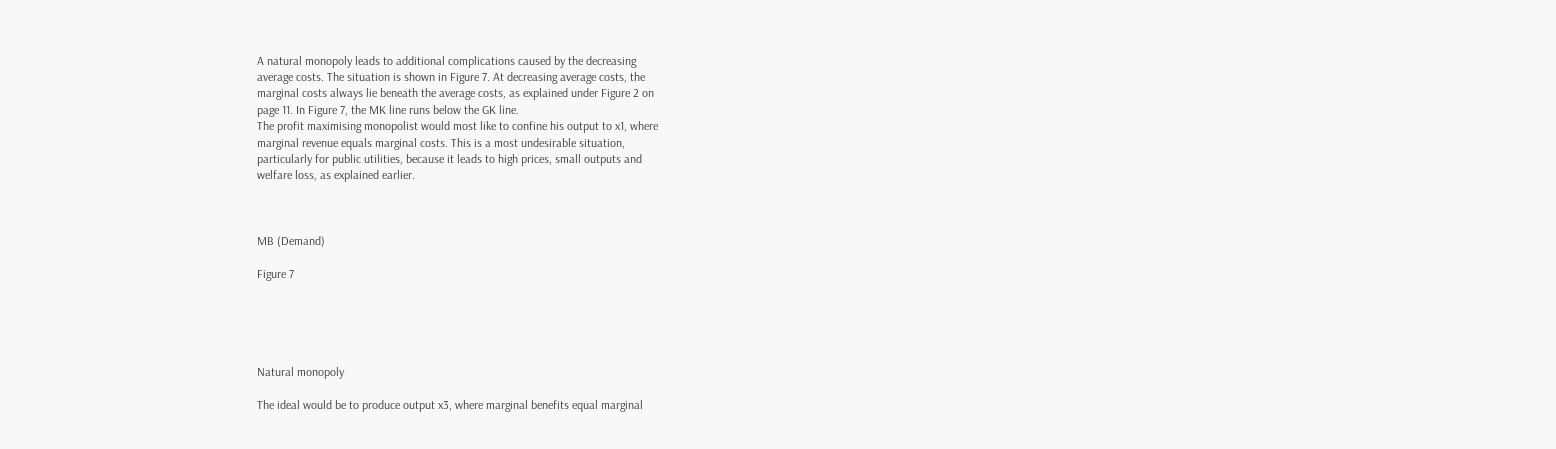A natural monopoly leads to additional complications caused by the decreasing
average costs. The situation is shown in Figure 7. At decreasing average costs, the
marginal costs always lie beneath the average costs, as explained under Figure 2 on
page 11. In Figure 7, the MK line runs below the GK line.
The profit maximising monopolist would most like to confine his output to x1, where
marginal revenue equals marginal costs. This is a most undesirable situation,
particularly for public utilities, because it leads to high prices, small outputs and
welfare loss, as explained earlier.



MB (Demand)

Figure 7





Natural monopoly

The ideal would be to produce output x3, where marginal benefits equal marginal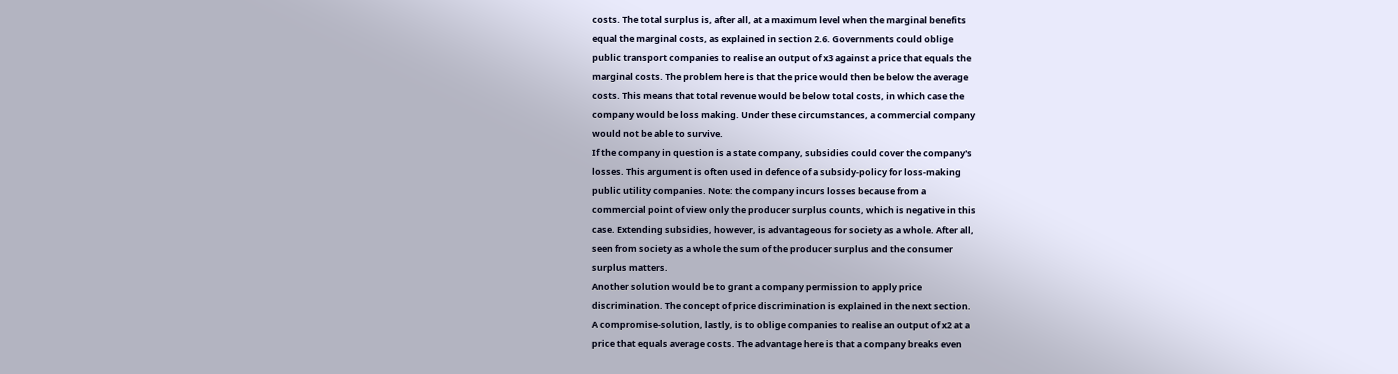costs. The total surplus is, after all, at a maximum level when the marginal benefits
equal the marginal costs, as explained in section 2.6. Governments could oblige
public transport companies to realise an output of x3 against a price that equals the
marginal costs. The problem here is that the price would then be below the average
costs. This means that total revenue would be below total costs, in which case the
company would be loss making. Under these circumstances, a commercial company
would not be able to survive.
If the company in question is a state company, subsidies could cover the company's
losses. This argument is often used in defence of a subsidy-policy for loss-making
public utility companies. Note: the company incurs losses because from a
commercial point of view only the producer surplus counts, which is negative in this
case. Extending subsidies, however, is advantageous for society as a whole. After all,
seen from society as a whole the sum of the producer surplus and the consumer
surplus matters.
Another solution would be to grant a company permission to apply price
discrimination. The concept of price discrimination is explained in the next section.
A compromise-solution, lastly, is to oblige companies to realise an output of x2 at a
price that equals average costs. The advantage here is that a company breaks even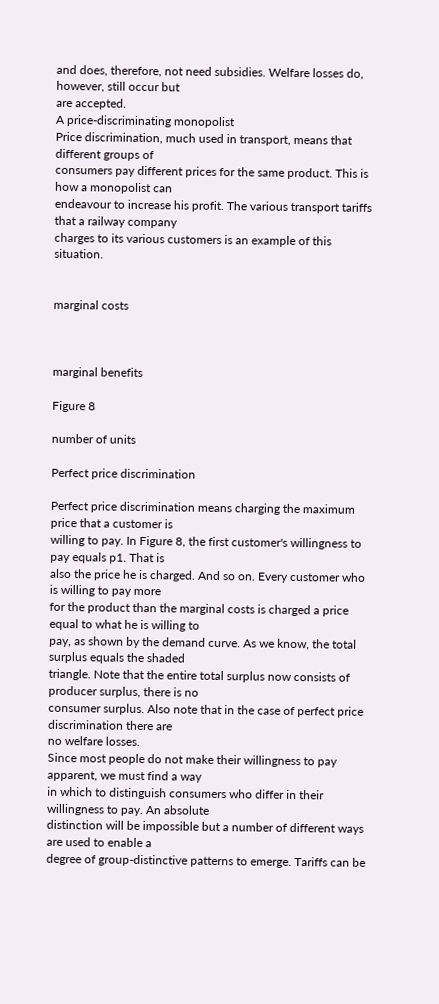and does, therefore, not need subsidies. Welfare losses do, however, still occur but
are accepted.
A price-discriminating monopolist
Price discrimination, much used in transport, means that different groups of
consumers pay different prices for the same product. This is how a monopolist can
endeavour to increase his profit. The various transport tariffs that a railway company
charges to its various customers is an example of this situation.


marginal costs



marginal benefits

Figure 8

number of units

Perfect price discrimination

Perfect price discrimination means charging the maximum price that a customer is
willing to pay. In Figure 8, the first customer's willingness to pay equals p1. That is
also the price he is charged. And so on. Every customer who is willing to pay more
for the product than the marginal costs is charged a price equal to what he is willing to
pay, as shown by the demand curve. As we know, the total surplus equals the shaded
triangle. Note that the entire total surplus now consists of producer surplus, there is no
consumer surplus. Also note that in the case of perfect price discrimination there are
no welfare losses.
Since most people do not make their willingness to pay apparent, we must find a way
in which to distinguish consumers who differ in their willingness to pay. An absolute
distinction will be impossible but a number of different ways are used to enable a
degree of group-distinctive patterns to emerge. Tariffs can be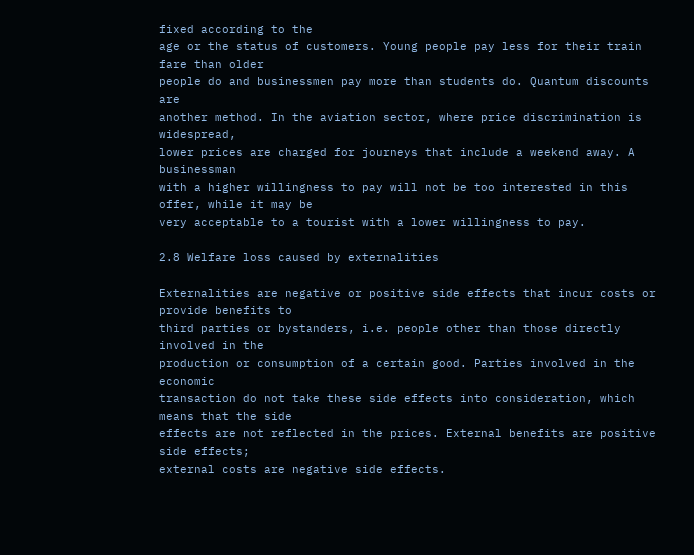fixed according to the
age or the status of customers. Young people pay less for their train fare than older
people do and businessmen pay more than students do. Quantum discounts are
another method. In the aviation sector, where price discrimination is widespread,
lower prices are charged for journeys that include a weekend away. A businessman
with a higher willingness to pay will not be too interested in this offer, while it may be
very acceptable to a tourist with a lower willingness to pay.

2.8 Welfare loss caused by externalities

Externalities are negative or positive side effects that incur costs or provide benefits to
third parties or bystanders, i.e. people other than those directly involved in the
production or consumption of a certain good. Parties involved in the economic
transaction do not take these side effects into consideration, which means that the side
effects are not reflected in the prices. External benefits are positive side effects;
external costs are negative side effects.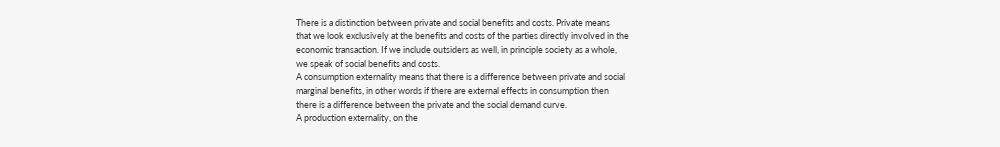There is a distinction between private and social benefits and costs. Private means
that we look exclusively at the benefits and costs of the parties directly involved in the
economic transaction. If we include outsiders as well, in principle society as a whole,
we speak of social benefits and costs.
A consumption externality means that there is a difference between private and social
marginal benefits, in other words if there are external effects in consumption then
there is a difference between the private and the social demand curve.
A production externality, on the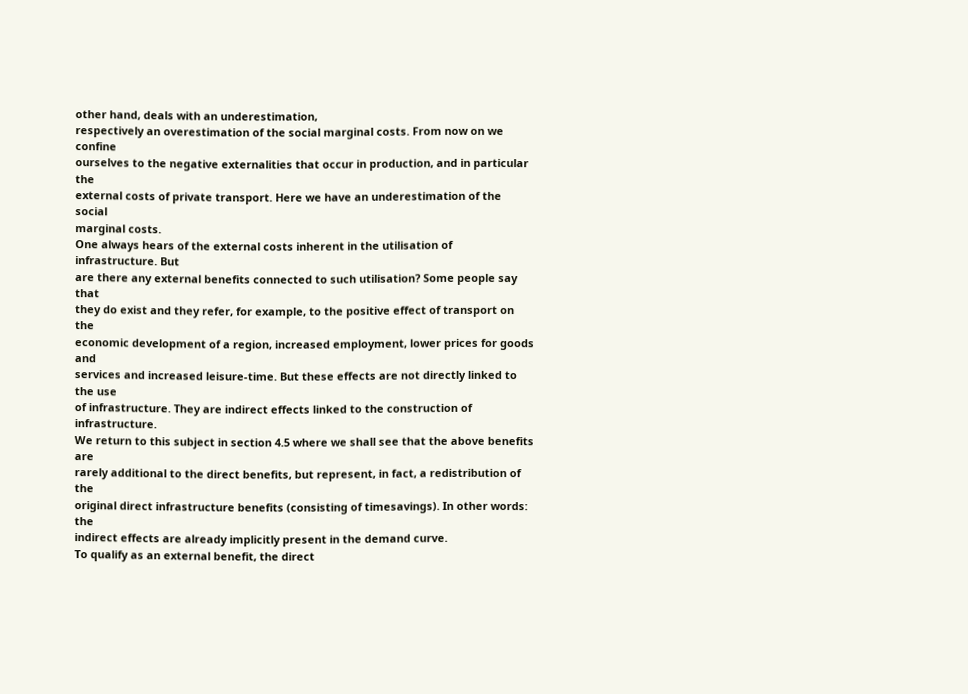other hand, deals with an underestimation,
respectively an overestimation of the social marginal costs. From now on we confine
ourselves to the negative externalities that occur in production, and in particular the
external costs of private transport. Here we have an underestimation of the social
marginal costs.
One always hears of the external costs inherent in the utilisation of infrastructure. But
are there any external benefits connected to such utilisation? Some people say that
they do exist and they refer, for example, to the positive effect of transport on the
economic development of a region, increased employment, lower prices for goods and
services and increased leisure-time. But these effects are not directly linked to the use
of infrastructure. They are indirect effects linked to the construction of infrastructure.
We return to this subject in section 4.5 where we shall see that the above benefits are
rarely additional to the direct benefits, but represent, in fact, a redistribution of the
original direct infrastructure benefits (consisting of timesavings). In other words: the
indirect effects are already implicitly present in the demand curve.
To qualify as an external benefit, the direct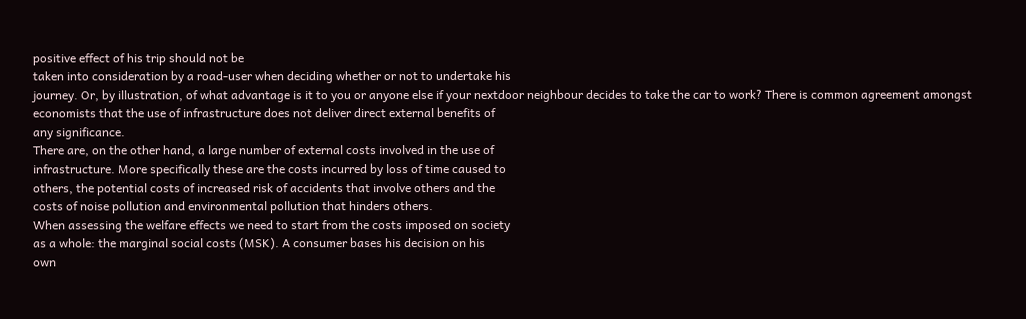positive effect of his trip should not be
taken into consideration by a road-user when deciding whether or not to undertake his
journey. Or, by illustration, of what advantage is it to you or anyone else if your nextdoor neighbour decides to take the car to work? There is common agreement amongst
economists that the use of infrastructure does not deliver direct external benefits of
any significance.
There are, on the other hand, a large number of external costs involved in the use of
infrastructure. More specifically these are the costs incurred by loss of time caused to
others, the potential costs of increased risk of accidents that involve others and the
costs of noise pollution and environmental pollution that hinders others.
When assessing the welfare effects we need to start from the costs imposed on society
as a whole: the marginal social costs (MSK). A consumer bases his decision on his
own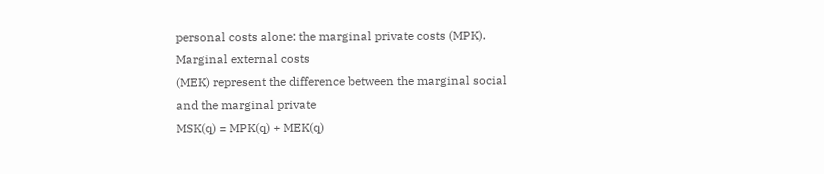personal costs alone: the marginal private costs (MPK). Marginal external costs
(MEK) represent the difference between the marginal social and the marginal private
MSK(q) = MPK(q) + MEK(q)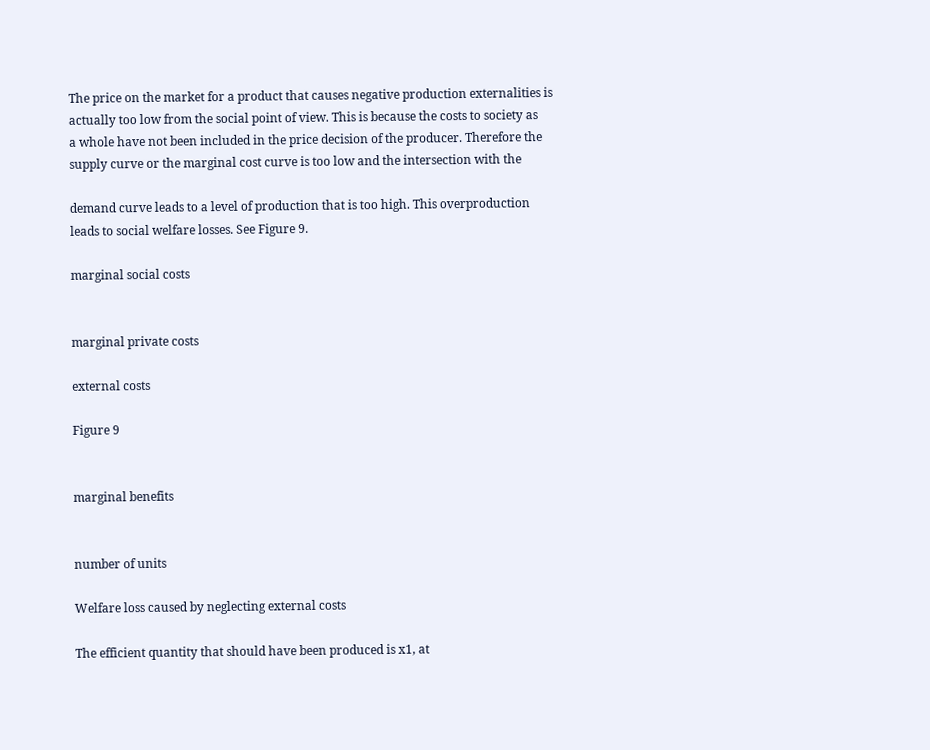The price on the market for a product that causes negative production externalities is
actually too low from the social point of view. This is because the costs to society as
a whole have not been included in the price decision of the producer. Therefore the
supply curve or the marginal cost curve is too low and the intersection with the

demand curve leads to a level of production that is too high. This overproduction
leads to social welfare losses. See Figure 9.

marginal social costs


marginal private costs

external costs

Figure 9


marginal benefits


number of units

Welfare loss caused by neglecting external costs

The efficient quantity that should have been produced is x1, at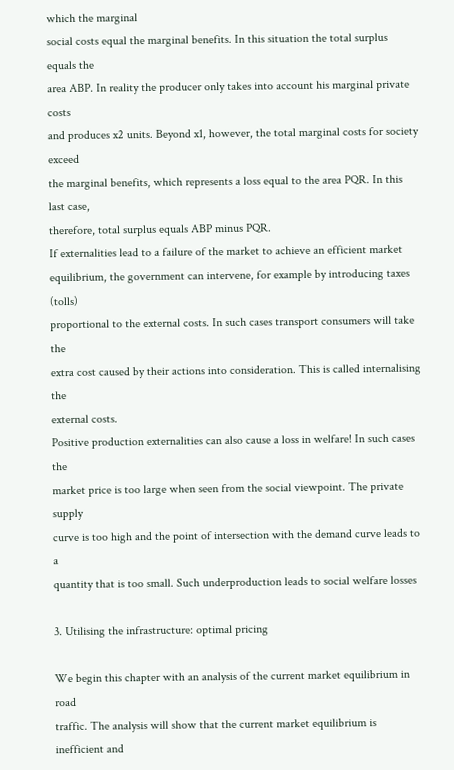which the marginal
social costs equal the marginal benefits. In this situation the total surplus equals the
area ABP. In reality the producer only takes into account his marginal private costs
and produces x2 units. Beyond x1, however, the total marginal costs for society exceed
the marginal benefits, which represents a loss equal to the area PQR. In this last case,
therefore, total surplus equals ABP minus PQR.
If externalities lead to a failure of the market to achieve an efficient market
equilibrium, the government can intervene, for example by introducing taxes (tolls)
proportional to the external costs. In such cases transport consumers will take the
extra cost caused by their actions into consideration. This is called internalising the
external costs.
Positive production externalities can also cause a loss in welfare! In such cases the
market price is too large when seen from the social viewpoint. The private supply
curve is too high and the point of intersection with the demand curve leads to a
quantity that is too small. Such underproduction leads to social welfare losses

3. Utilising the infrastructure: optimal pricing

We begin this chapter with an analysis of the current market equilibrium in road
traffic. The analysis will show that the current market equilibrium is inefficient and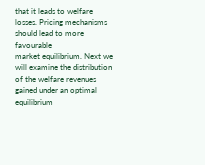that it leads to welfare losses. Pricing mechanisms should lead to more favourable
market equilibrium. Next we will examine the distribution of the welfare revenues
gained under an optimal equilibrium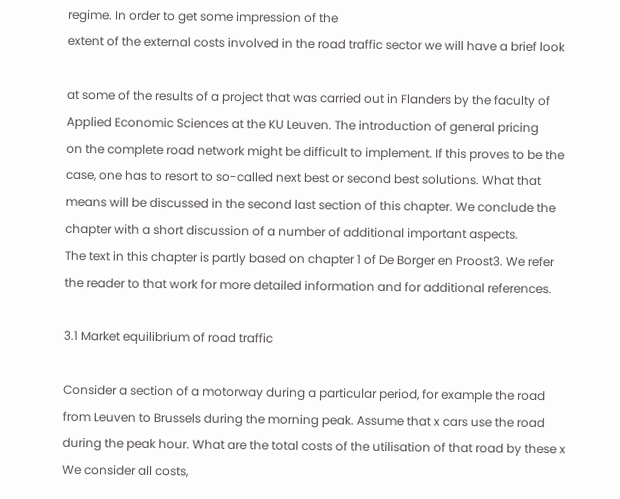regime. In order to get some impression of the
extent of the external costs involved in the road traffic sector we will have a brief look

at some of the results of a project that was carried out in Flanders by the faculty of
Applied Economic Sciences at the KU Leuven. The introduction of general pricing
on the complete road network might be difficult to implement. If this proves to be the
case, one has to resort to so-called next best or second best solutions. What that
means will be discussed in the second last section of this chapter. We conclude the
chapter with a short discussion of a number of additional important aspects.
The text in this chapter is partly based on chapter 1 of De Borger en Proost3. We refer
the reader to that work for more detailed information and for additional references.

3.1 Market equilibrium of road traffic

Consider a section of a motorway during a particular period, for example the road
from Leuven to Brussels during the morning peak. Assume that x cars use the road
during the peak hour. What are the total costs of the utilisation of that road by these x
We consider all costs,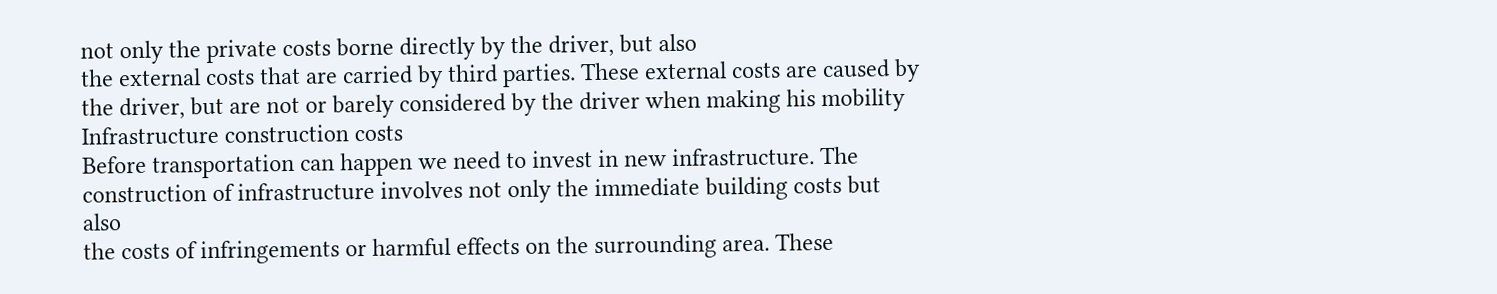not only the private costs borne directly by the driver, but also
the external costs that are carried by third parties. These external costs are caused by
the driver, but are not or barely considered by the driver when making his mobility
Infrastructure construction costs
Before transportation can happen we need to invest in new infrastructure. The
construction of infrastructure involves not only the immediate building costs but also
the costs of infringements or harmful effects on the surrounding area. These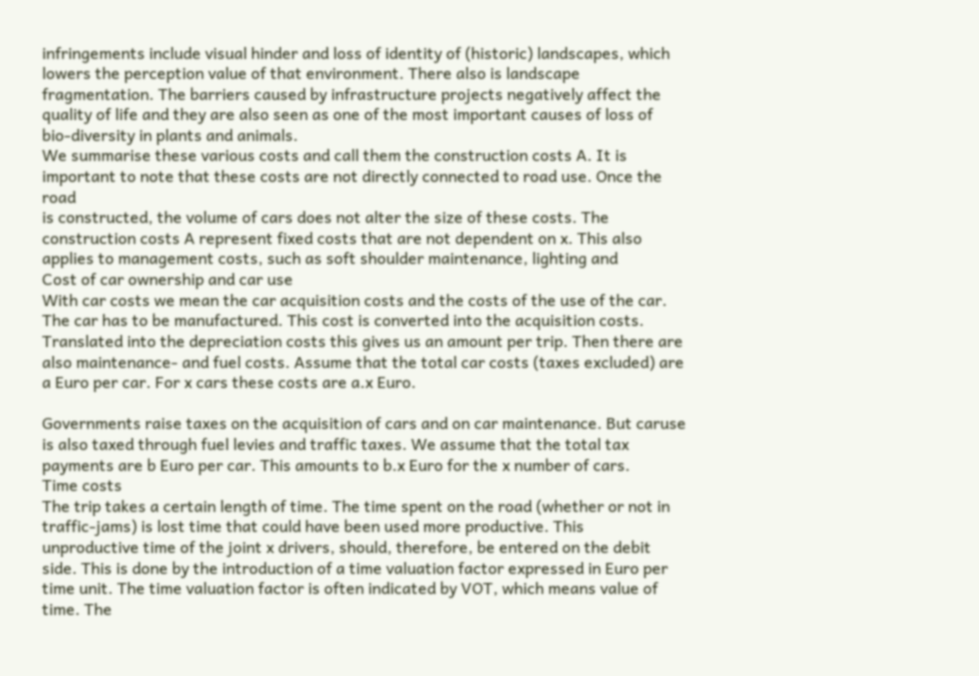infringements include visual hinder and loss of identity of (historic) landscapes, which
lowers the perception value of that environment. There also is landscape
fragmentation. The barriers caused by infrastructure projects negatively affect the
quality of life and they are also seen as one of the most important causes of loss of
bio-diversity in plants and animals.
We summarise these various costs and call them the construction costs A. It is
important to note that these costs are not directly connected to road use. Once the road
is constructed, the volume of cars does not alter the size of these costs. The
construction costs A represent fixed costs that are not dependent on x. This also
applies to management costs, such as soft shoulder maintenance, lighting and
Cost of car ownership and car use
With car costs we mean the car acquisition costs and the costs of the use of the car.
The car has to be manufactured. This cost is converted into the acquisition costs.
Translated into the depreciation costs this gives us an amount per trip. Then there are
also maintenance- and fuel costs. Assume that the total car costs (taxes excluded) are
a Euro per car. For x cars these costs are a.x Euro.

Governments raise taxes on the acquisition of cars and on car maintenance. But caruse is also taxed through fuel levies and traffic taxes. We assume that the total tax
payments are b Euro per car. This amounts to b.x Euro for the x number of cars.
Time costs
The trip takes a certain length of time. The time spent on the road (whether or not in
traffic-jams) is lost time that could have been used more productive. This
unproductive time of the joint x drivers, should, therefore, be entered on the debit
side. This is done by the introduction of a time valuation factor expressed in Euro per
time unit. The time valuation factor is often indicated by VOT, which means value of
time. The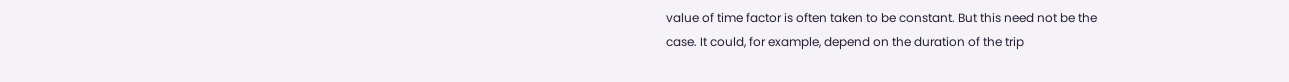value of time factor is often taken to be constant. But this need not be the
case. It could, for example, depend on the duration of the trip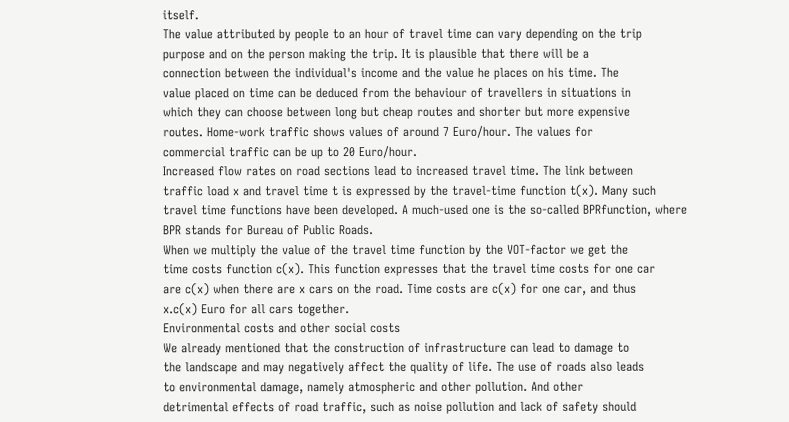itself.
The value attributed by people to an hour of travel time can vary depending on the trip
purpose and on the person making the trip. It is plausible that there will be a
connection between the individual's income and the value he places on his time. The
value placed on time can be deduced from the behaviour of travellers in situations in
which they can choose between long but cheap routes and shorter but more expensive
routes. Home-work traffic shows values of around 7 Euro/hour. The values for
commercial traffic can be up to 20 Euro/hour.
Increased flow rates on road sections lead to increased travel time. The link between
traffic load x and travel time t is expressed by the travel-time function t(x). Many such
travel time functions have been developed. A much-used one is the so-called BPRfunction, where BPR stands for Bureau of Public Roads.
When we multiply the value of the travel time function by the VOT-factor we get the
time costs function c(x). This function expresses that the travel time costs for one car
are c(x) when there are x cars on the road. Time costs are c(x) for one car, and thus
x.c(x) Euro for all cars together.
Environmental costs and other social costs
We already mentioned that the construction of infrastructure can lead to damage to
the landscape and may negatively affect the quality of life. The use of roads also leads
to environmental damage, namely atmospheric and other pollution. And other
detrimental effects of road traffic, such as noise pollution and lack of safety should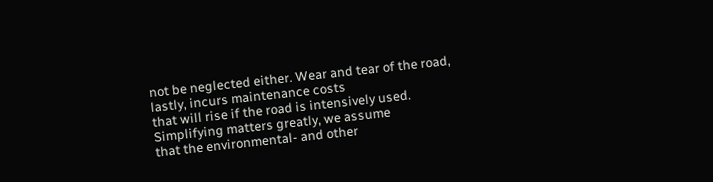not be neglected either. Wear and tear of the road, lastly, incurs maintenance costs
that will rise if the road is intensively used. Simplifying matters greatly, we assume
that the environmental- and other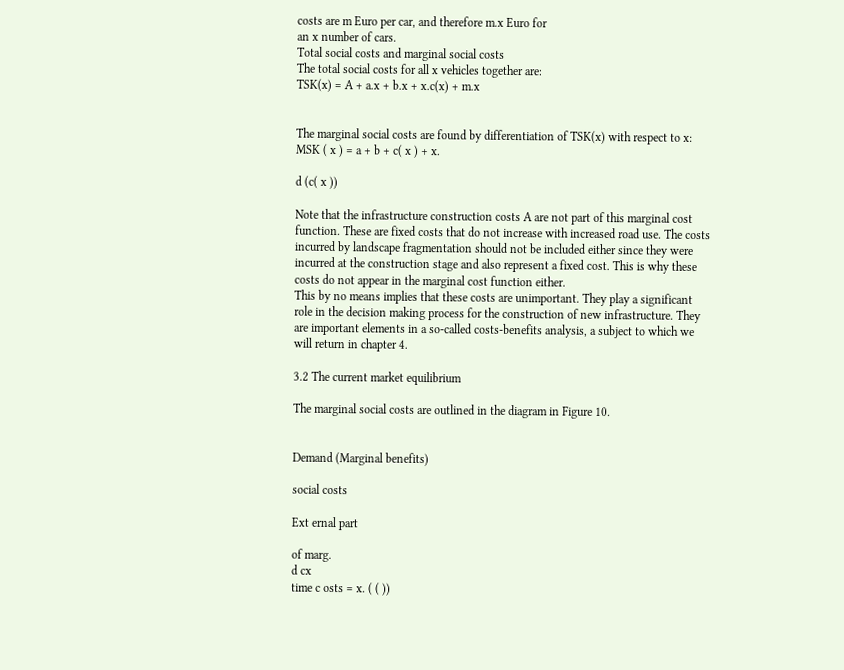costs are m Euro per car, and therefore m.x Euro for
an x number of cars.
Total social costs and marginal social costs
The total social costs for all x vehicles together are:
TSK(x) = A + a.x + b.x + x.c(x) + m.x


The marginal social costs are found by differentiation of TSK(x) with respect to x:
MSK ( x ) = a + b + c( x ) + x.

d (c( x ))

Note that the infrastructure construction costs A are not part of this marginal cost
function. These are fixed costs that do not increase with increased road use. The costs
incurred by landscape fragmentation should not be included either since they were
incurred at the construction stage and also represent a fixed cost. This is why these
costs do not appear in the marginal cost function either.
This by no means implies that these costs are unimportant. They play a significant
role in the decision making process for the construction of new infrastructure. They
are important elements in a so-called costs-benefits analysis, a subject to which we
will return in chapter 4.

3.2 The current market equilibrium

The marginal social costs are outlined in the diagram in Figure 10.


Demand (Marginal benefits)

social costs

Ext ernal part

of marg.
d cx
time c osts = x. ( ( ))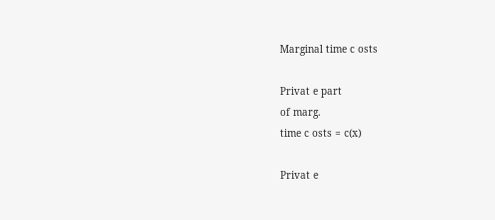Marginal time c osts

Privat e part
of marg.
time c osts = c(x)

Privat e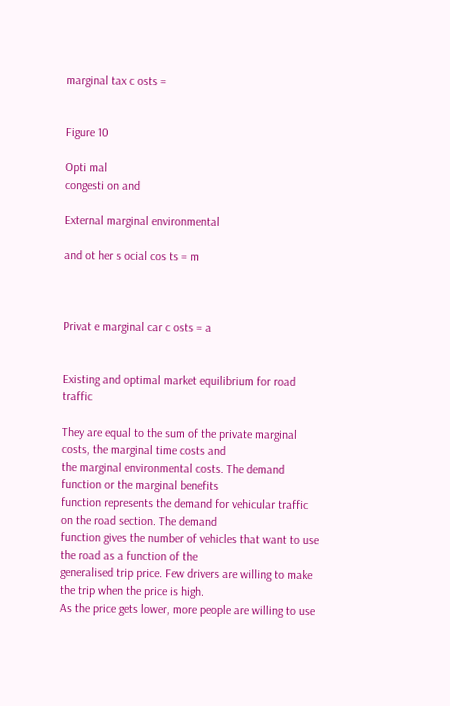marginal tax c osts =


Figure 10

Opti mal
congesti on and

External marginal environmental

and ot her s ocial cos ts = m



Privat e marginal car c osts = a


Existing and optimal market equilibrium for road traffic

They are equal to the sum of the private marginal costs, the marginal time costs and
the marginal environmental costs. The demand function or the marginal benefits
function represents the demand for vehicular traffic on the road section. The demand
function gives the number of vehicles that want to use the road as a function of the
generalised trip price. Few drivers are willing to make the trip when the price is high.
As the price gets lower, more people are willing to use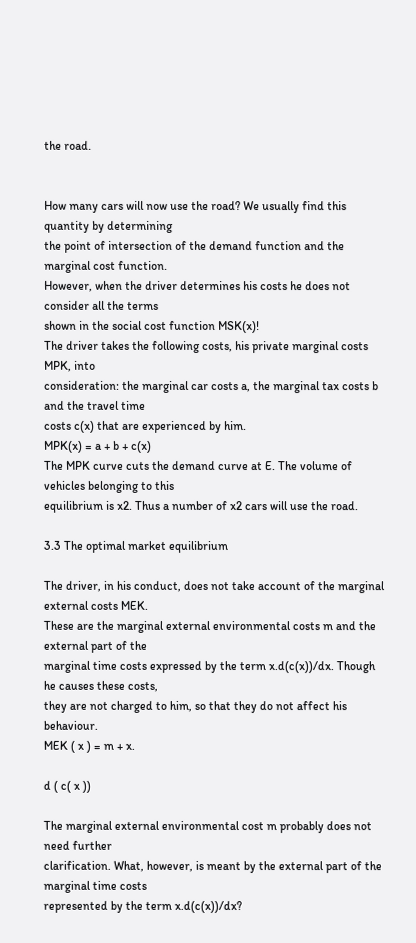the road.


How many cars will now use the road? We usually find this quantity by determining
the point of intersection of the demand function and the marginal cost function.
However, when the driver determines his costs he does not consider all the terms
shown in the social cost function MSK(x)!
The driver takes the following costs, his private marginal costs MPK, into
consideration: the marginal car costs a, the marginal tax costs b and the travel time
costs c(x) that are experienced by him.
MPK(x) = a + b + c(x)
The MPK curve cuts the demand curve at E. The volume of vehicles belonging to this
equilibrium is x2. Thus a number of x2 cars will use the road.

3.3 The optimal market equilibrium

The driver, in his conduct, does not take account of the marginal external costs MEK.
These are the marginal external environmental costs m and the external part of the
marginal time costs expressed by the term x.d(c(x))/dx. Though he causes these costs,
they are not charged to him, so that they do not affect his behaviour.
MEK ( x ) = m + x.

d ( c( x ))

The marginal external environmental cost m probably does not need further
clarification. What, however, is meant by the external part of the marginal time costs
represented by the term x.d(c(x))/dx?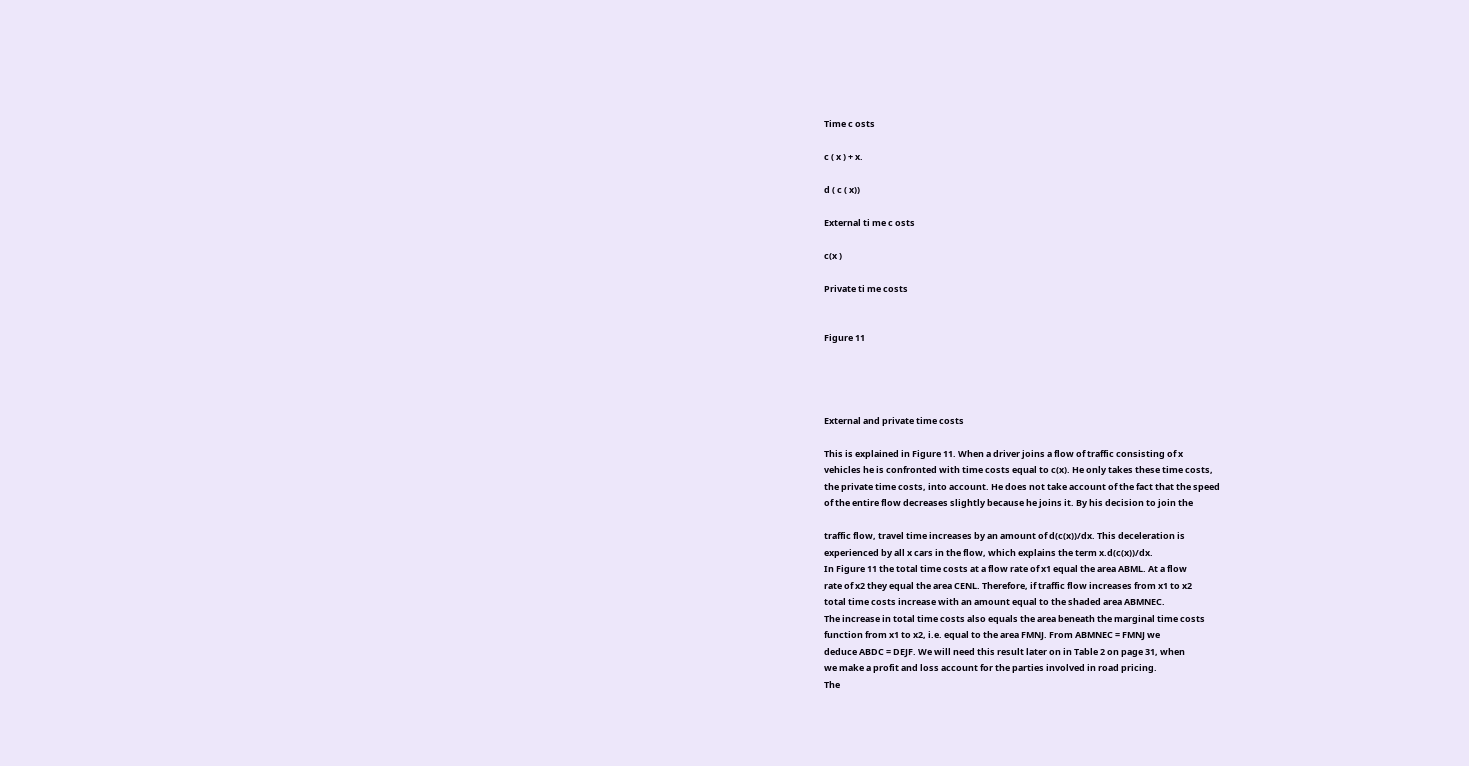Time c osts

c ( x ) + x.

d ( c ( x))

External ti me c osts

c(x )

Private ti me costs


Figure 11




External and private time costs

This is explained in Figure 11. When a driver joins a flow of traffic consisting of x
vehicles he is confronted with time costs equal to c(x). He only takes these time costs,
the private time costs, into account. He does not take account of the fact that the speed
of the entire flow decreases slightly because he joins it. By his decision to join the

traffic flow, travel time increases by an amount of d(c(x))/dx. This deceleration is
experienced by all x cars in the flow, which explains the term x.d(c(x))/dx.
In Figure 11 the total time costs at a flow rate of x1 equal the area ABML. At a flow
rate of x2 they equal the area CENL. Therefore, if traffic flow increases from x1 to x2
total time costs increase with an amount equal to the shaded area ABMNEC.
The increase in total time costs also equals the area beneath the marginal time costs
function from x1 to x2, i.e. equal to the area FMNJ. From ABMNEC = FMNJ we
deduce ABDC = DEJF. We will need this result later on in Table 2 on page 31, when
we make a profit and loss account for the parties involved in road pricing.
The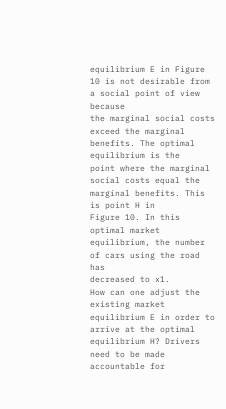equilibrium E in Figure 10 is not desirable from a social point of view because
the marginal social costs exceed the marginal benefits. The optimal equilibrium is the
point where the marginal social costs equal the marginal benefits. This is point H in
Figure 10. In this optimal market equilibrium, the number of cars using the road has
decreased to x1.
How can one adjust the existing market equilibrium E in order to arrive at the optimal
equilibrium H? Drivers need to be made accountable for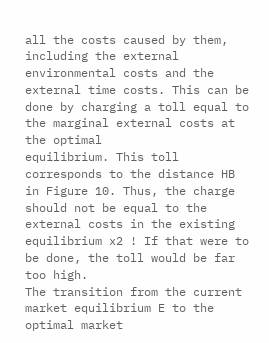all the costs caused by them,
including the external environmental costs and the external time costs. This can be
done by charging a toll equal to the marginal external costs at the optimal
equilibrium. This toll corresponds to the distance HB in Figure 10. Thus, the charge
should not be equal to the external costs in the existing equilibrium x2 ! If that were to
be done, the toll would be far too high.
The transition from the current market equilibrium E to the optimal market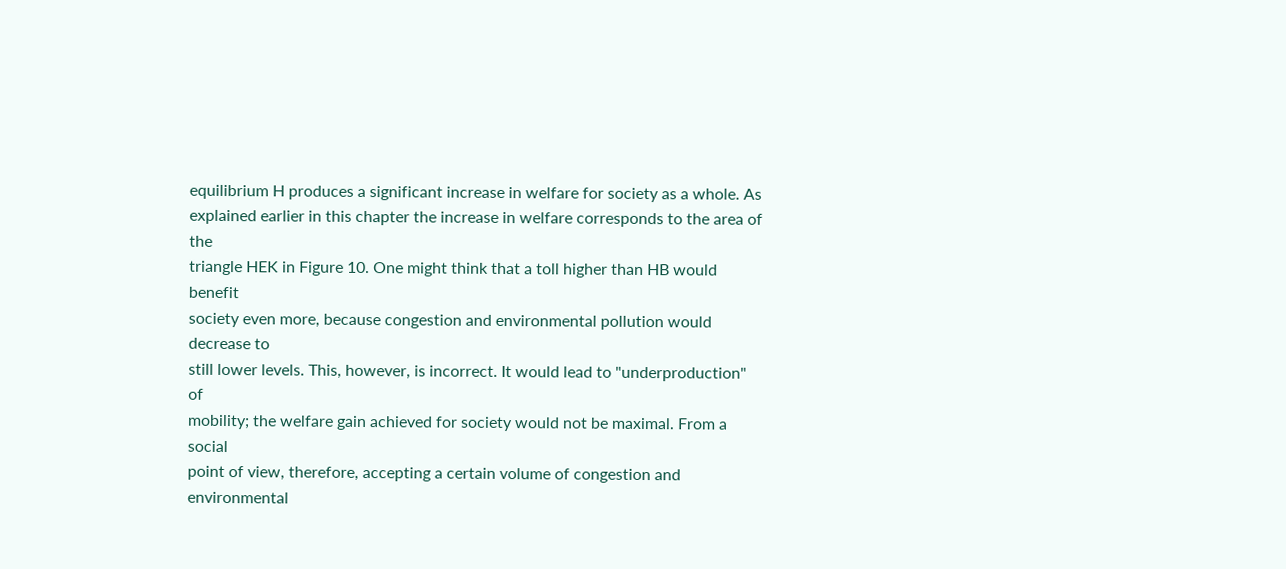equilibrium H produces a significant increase in welfare for society as a whole. As
explained earlier in this chapter the increase in welfare corresponds to the area of the
triangle HEK in Figure 10. One might think that a toll higher than HB would benefit
society even more, because congestion and environmental pollution would decrease to
still lower levels. This, however, is incorrect. It would lead to "underproduction" of
mobility; the welfare gain achieved for society would not be maximal. From a social
point of view, therefore, accepting a certain volume of congestion and environmental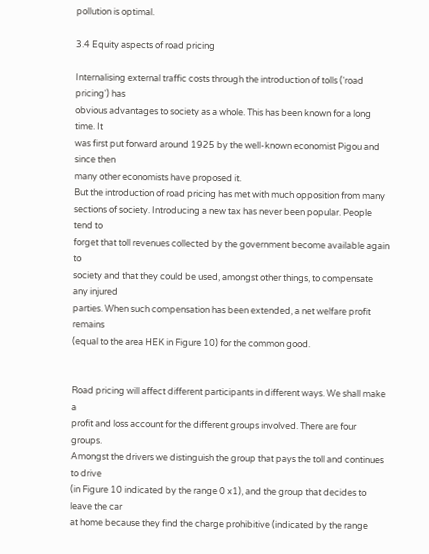pollution is optimal.

3.4 Equity aspects of road pricing

Internalising external traffic costs through the introduction of tolls ('road pricing') has
obvious advantages to society as a whole. This has been known for a long time. It
was first put forward around 1925 by the well-known economist Pigou and since then
many other economists have proposed it.
But the introduction of road pricing has met with much opposition from many
sections of society. Introducing a new tax has never been popular. People tend to
forget that toll revenues collected by the government become available again to
society and that they could be used, amongst other things, to compensate any injured
parties. When such compensation has been extended, a net welfare profit remains
(equal to the area HEK in Figure 10) for the common good.


Road pricing will affect different participants in different ways. We shall make a
profit and loss account for the different groups involved. There are four groups.
Amongst the drivers we distinguish the group that pays the toll and continues to drive
(in Figure 10 indicated by the range 0 x1), and the group that decides to leave the car
at home because they find the charge prohibitive (indicated by the range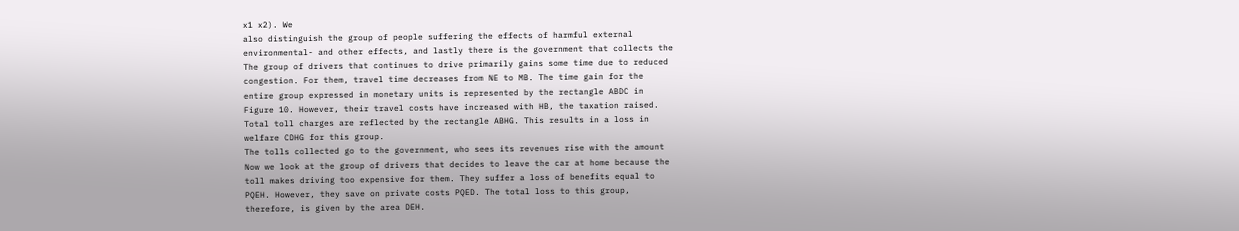x1 x2). We
also distinguish the group of people suffering the effects of harmful external
environmental- and other effects, and lastly there is the government that collects the
The group of drivers that continues to drive primarily gains some time due to reduced
congestion. For them, travel time decreases from NE to MB. The time gain for the
entire group expressed in monetary units is represented by the rectangle ABDC in
Figure 10. However, their travel costs have increased with HB, the taxation raised.
Total toll charges are reflected by the rectangle ABHG. This results in a loss in
welfare CDHG for this group.
The tolls collected go to the government, who sees its revenues rise with the amount
Now we look at the group of drivers that decides to leave the car at home because the
toll makes driving too expensive for them. They suffer a loss of benefits equal to
PQEH. However, they save on private costs PQED. The total loss to this group,
therefore, is given by the area DEH.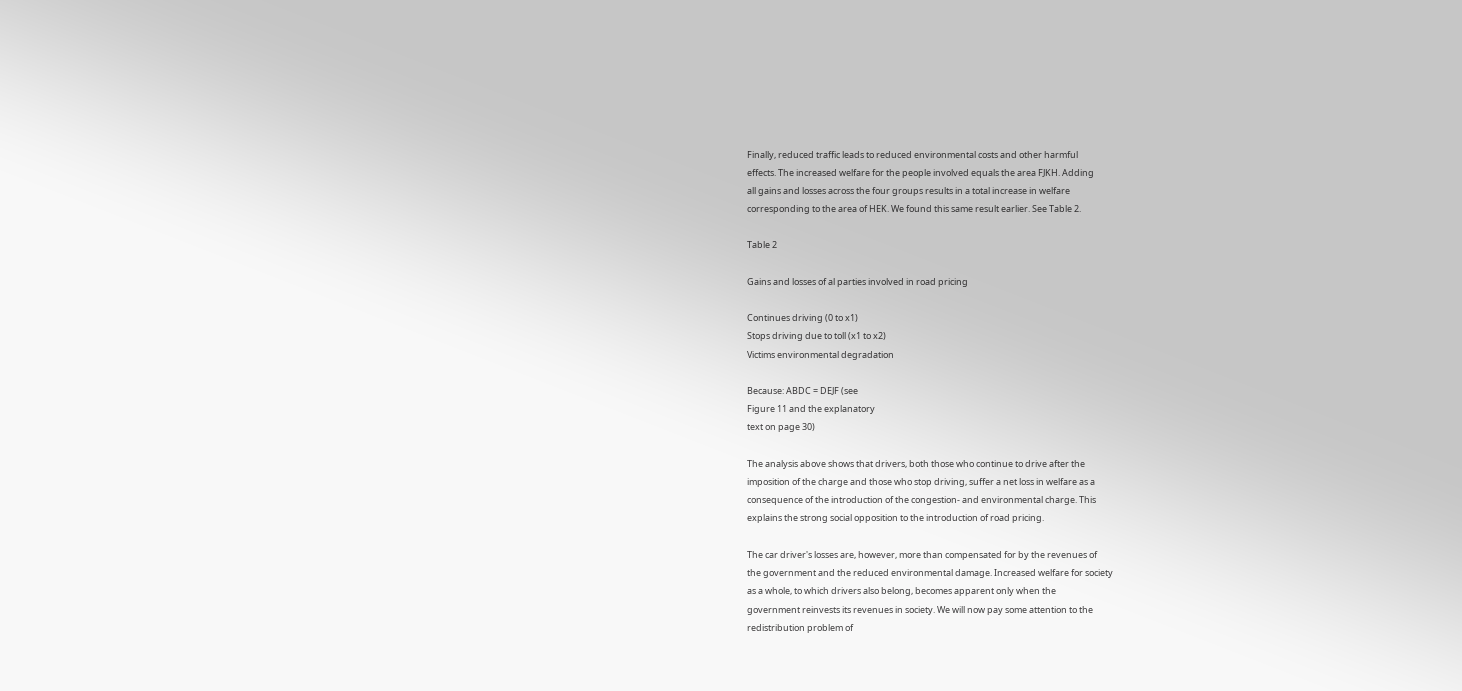Finally, reduced traffic leads to reduced environmental costs and other harmful
effects. The increased welfare for the people involved equals the area FJKH. Adding
all gains and losses across the four groups results in a total increase in welfare
corresponding to the area of HEK. We found this same result earlier. See Table 2.

Table 2

Gains and losses of al parties involved in road pricing

Continues driving (0 to x1)
Stops driving due to toll (x1 to x2)
Victims environmental degradation

Because: ABDC = DEJF (see
Figure 11 and the explanatory
text on page 30)

The analysis above shows that drivers, both those who continue to drive after the
imposition of the charge and those who stop driving, suffer a net loss in welfare as a
consequence of the introduction of the congestion- and environmental charge. This
explains the strong social opposition to the introduction of road pricing.

The car driver's losses are, however, more than compensated for by the revenues of
the government and the reduced environmental damage. Increased welfare for society
as a whole, to which drivers also belong, becomes apparent only when the
government reinvests its revenues in society. We will now pay some attention to the
redistribution problem of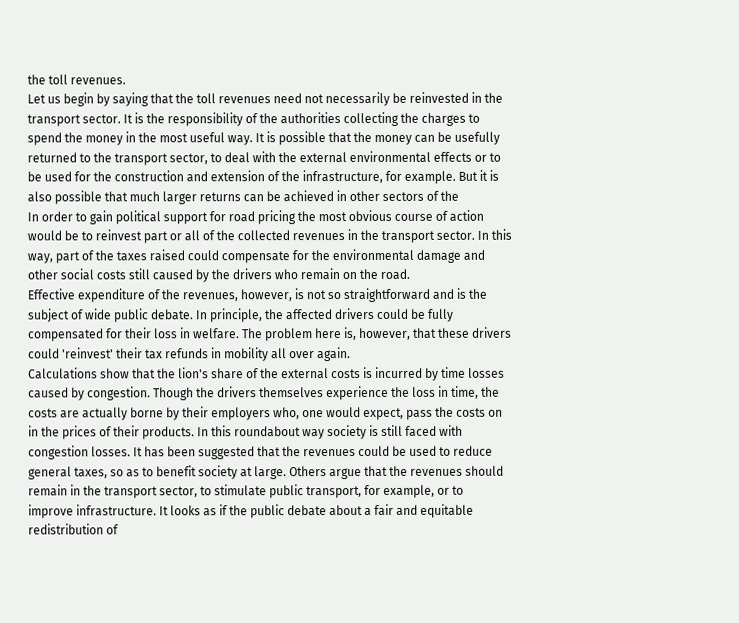the toll revenues.
Let us begin by saying that the toll revenues need not necessarily be reinvested in the
transport sector. It is the responsibility of the authorities collecting the charges to
spend the money in the most useful way. It is possible that the money can be usefully
returned to the transport sector, to deal with the external environmental effects or to
be used for the construction and extension of the infrastructure, for example. But it is
also possible that much larger returns can be achieved in other sectors of the
In order to gain political support for road pricing the most obvious course of action
would be to reinvest part or all of the collected revenues in the transport sector. In this
way, part of the taxes raised could compensate for the environmental damage and
other social costs still caused by the drivers who remain on the road.
Effective expenditure of the revenues, however, is not so straightforward and is the
subject of wide public debate. In principle, the affected drivers could be fully
compensated for their loss in welfare. The problem here is, however, that these drivers
could 'reinvest' their tax refunds in mobility all over again.
Calculations show that the lion's share of the external costs is incurred by time losses
caused by congestion. Though the drivers themselves experience the loss in time, the
costs are actually borne by their employers who, one would expect, pass the costs on
in the prices of their products. In this roundabout way society is still faced with
congestion losses. It has been suggested that the revenues could be used to reduce
general taxes, so as to benefit society at large. Others argue that the revenues should
remain in the transport sector, to stimulate public transport, for example, or to
improve infrastructure. It looks as if the public debate about a fair and equitable
redistribution of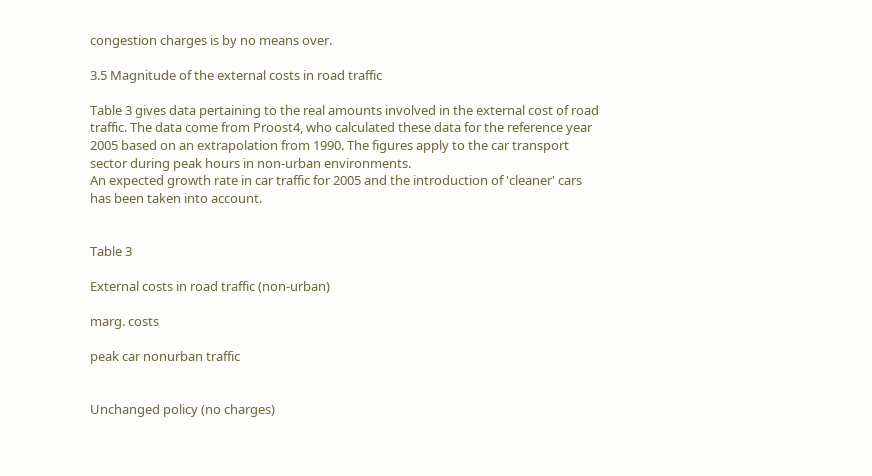congestion charges is by no means over.

3.5 Magnitude of the external costs in road traffic

Table 3 gives data pertaining to the real amounts involved in the external cost of road
traffic. The data come from Proost4, who calculated these data for the reference year
2005 based on an extrapolation from 1990. The figures apply to the car transport
sector during peak hours in non-urban environments.
An expected growth rate in car traffic for 2005 and the introduction of 'cleaner' cars
has been taken into account.


Table 3

External costs in road traffic (non-urban)

marg. costs

peak car nonurban traffic


Unchanged policy (no charges)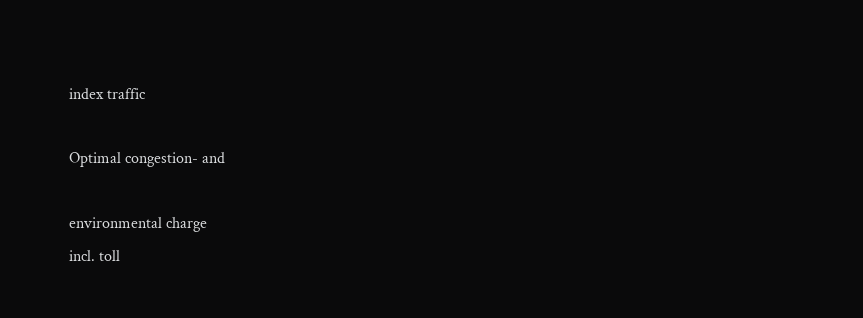index traffic

Optimal congestion- and

environmental charge
incl. toll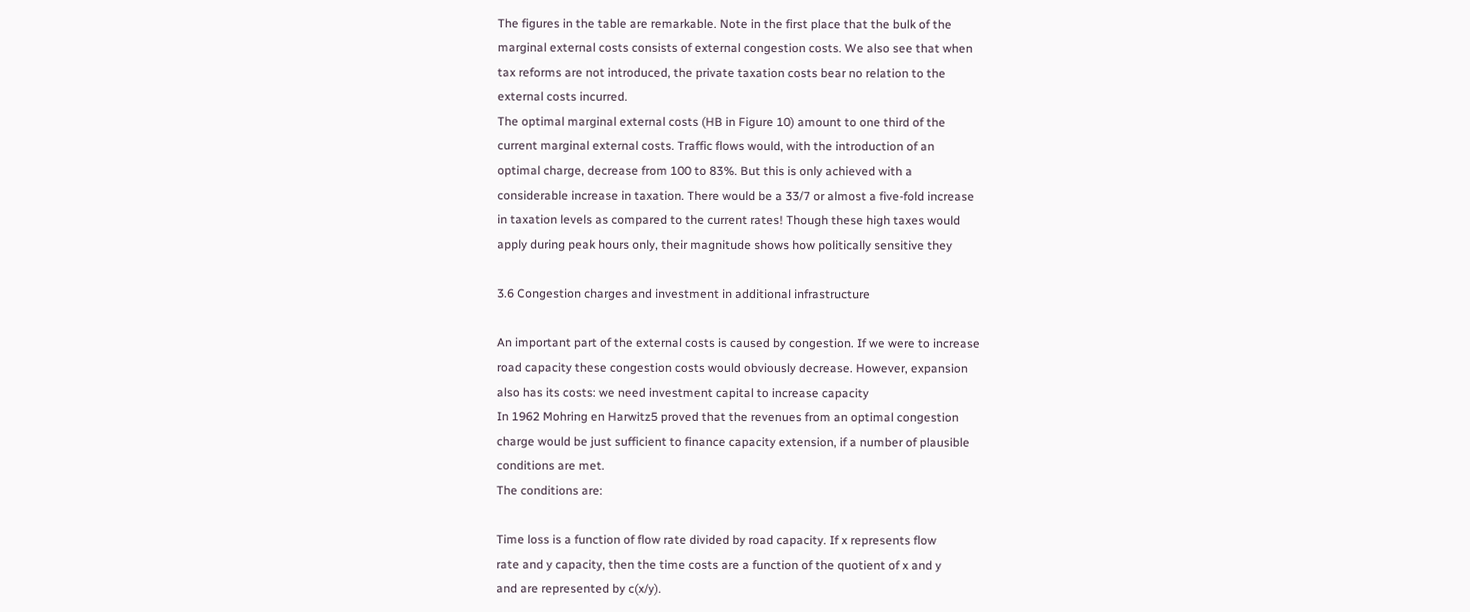The figures in the table are remarkable. Note in the first place that the bulk of the
marginal external costs consists of external congestion costs. We also see that when
tax reforms are not introduced, the private taxation costs bear no relation to the
external costs incurred.
The optimal marginal external costs (HB in Figure 10) amount to one third of the
current marginal external costs. Traffic flows would, with the introduction of an
optimal charge, decrease from 100 to 83%. But this is only achieved with a
considerable increase in taxation. There would be a 33/7 or almost a five-fold increase
in taxation levels as compared to the current rates! Though these high taxes would
apply during peak hours only, their magnitude shows how politically sensitive they

3.6 Congestion charges and investment in additional infrastructure

An important part of the external costs is caused by congestion. If we were to increase
road capacity these congestion costs would obviously decrease. However, expansion
also has its costs: we need investment capital to increase capacity
In 1962 Mohring en Harwitz5 proved that the revenues from an optimal congestion
charge would be just sufficient to finance capacity extension, if a number of plausible
conditions are met.
The conditions are:

Time loss is a function of flow rate divided by road capacity. If x represents flow
rate and y capacity, then the time costs are a function of the quotient of x and y
and are represented by c(x/y).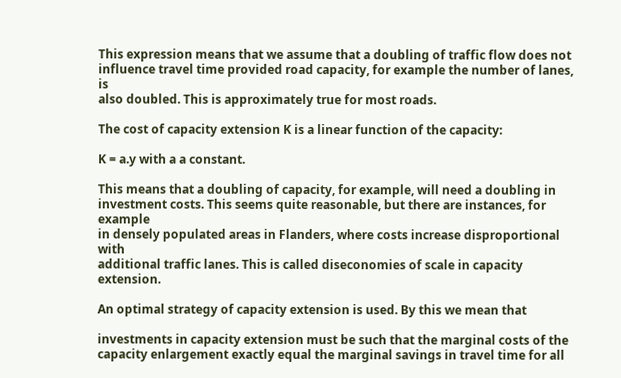This expression means that we assume that a doubling of traffic flow does not
influence travel time provided road capacity, for example the number of lanes, is
also doubled. This is approximately true for most roads.

The cost of capacity extension K is a linear function of the capacity:

K = a.y with a a constant.

This means that a doubling of capacity, for example, will need a doubling in
investment costs. This seems quite reasonable, but there are instances, for example
in densely populated areas in Flanders, where costs increase disproportional with
additional traffic lanes. This is called diseconomies of scale in capacity extension.

An optimal strategy of capacity extension is used. By this we mean that

investments in capacity extension must be such that the marginal costs of the
capacity enlargement exactly equal the marginal savings in travel time for all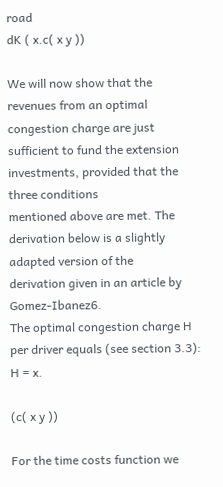road
dK ( x.c( x y ))

We will now show that the revenues from an optimal congestion charge are just
sufficient to fund the extension investments, provided that the three conditions
mentioned above are met. The derivation below is a slightly adapted version of the
derivation given in an article by Gomez-Ibanez6.
The optimal congestion charge H per driver equals (see section 3.3):
H = x.

(c( x y ))

For the time costs function we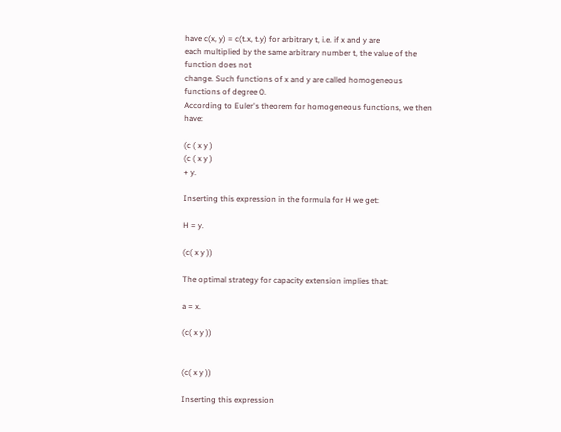have c(x, y) = c(t.x, t.y) for arbitrary t, i.e. if x and y are
each multiplied by the same arbitrary number t, the value of the function does not
change. Such functions of x and y are called homogeneous functions of degree 0.
According to Euler's theorem for homogeneous functions, we then have:

(c ( x y )
(c ( x y )
+ y.

Inserting this expression in the formula for H we get:

H = y.

(c( x y ))

The optimal strategy for capacity extension implies that:

a = x.

(c( x y ))


(c( x y ))

Inserting this expression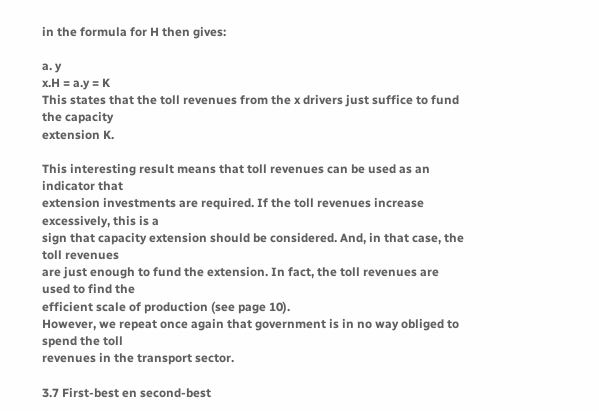in the formula for H then gives:

a. y
x.H = a.y = K
This states that the toll revenues from the x drivers just suffice to fund the capacity
extension K.

This interesting result means that toll revenues can be used as an indicator that
extension investments are required. If the toll revenues increase excessively, this is a
sign that capacity extension should be considered. And, in that case, the toll revenues
are just enough to fund the extension. In fact, the toll revenues are used to find the
efficient scale of production (see page 10).
However, we repeat once again that government is in no way obliged to spend the toll
revenues in the transport sector.

3.7 First-best en second-best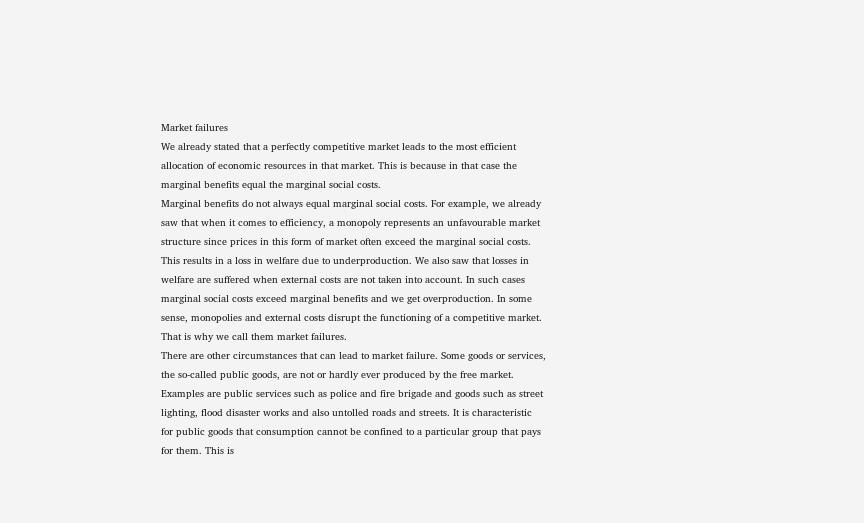Market failures
We already stated that a perfectly competitive market leads to the most efficient
allocation of economic resources in that market. This is because in that case the
marginal benefits equal the marginal social costs.
Marginal benefits do not always equal marginal social costs. For example, we already
saw that when it comes to efficiency, a monopoly represents an unfavourable market
structure since prices in this form of market often exceed the marginal social costs.
This results in a loss in welfare due to underproduction. We also saw that losses in
welfare are suffered when external costs are not taken into account. In such cases
marginal social costs exceed marginal benefits and we get overproduction. In some
sense, monopolies and external costs disrupt the functioning of a competitive market.
That is why we call them market failures.
There are other circumstances that can lead to market failure. Some goods or services,
the so-called public goods, are not or hardly ever produced by the free market.
Examples are public services such as police and fire brigade and goods such as street
lighting, flood disaster works and also untolled roads and streets. It is characteristic
for public goods that consumption cannot be confined to a particular group that pays
for them. This is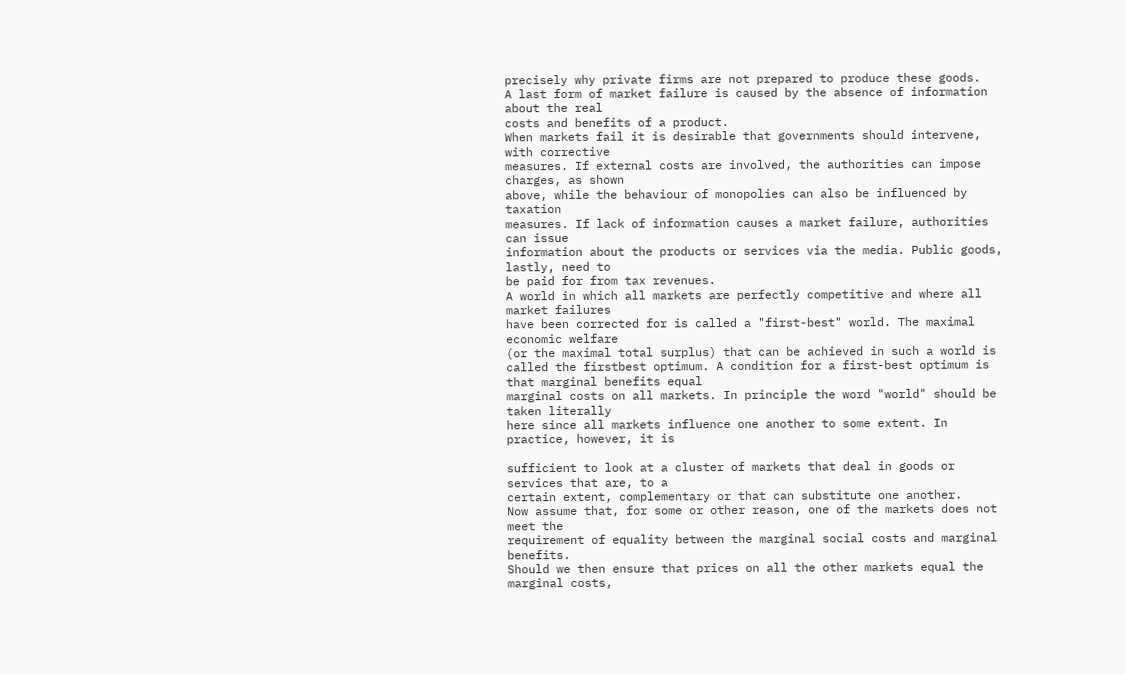precisely why private firms are not prepared to produce these goods.
A last form of market failure is caused by the absence of information about the real
costs and benefits of a product.
When markets fail it is desirable that governments should intervene, with corrective
measures. If external costs are involved, the authorities can impose charges, as shown
above, while the behaviour of monopolies can also be influenced by taxation
measures. If lack of information causes a market failure, authorities can issue
information about the products or services via the media. Public goods, lastly, need to
be paid for from tax revenues.
A world in which all markets are perfectly competitive and where all market failures
have been corrected for is called a "first-best" world. The maximal economic welfare
(or the maximal total surplus) that can be achieved in such a world is called the firstbest optimum. A condition for a first-best optimum is that marginal benefits equal
marginal costs on all markets. In principle the word "world" should be taken literally
here since all markets influence one another to some extent. In practice, however, it is

sufficient to look at a cluster of markets that deal in goods or services that are, to a
certain extent, complementary or that can substitute one another.
Now assume that, for some or other reason, one of the markets does not meet the
requirement of equality between the marginal social costs and marginal benefits.
Should we then ensure that prices on all the other markets equal the marginal costs,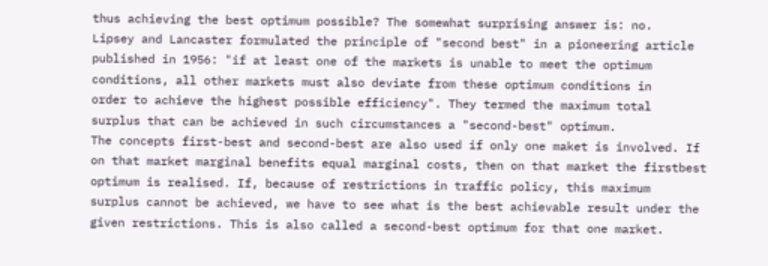thus achieving the best optimum possible? The somewhat surprising answer is: no.
Lipsey and Lancaster formulated the principle of "second best" in a pioneering article
published in 1956: "if at least one of the markets is unable to meet the optimum
conditions, all other markets must also deviate from these optimum conditions in
order to achieve the highest possible efficiency". They termed the maximum total
surplus that can be achieved in such circumstances a "second-best" optimum.
The concepts first-best and second-best are also used if only one maket is involved. If
on that market marginal benefits equal marginal costs, then on that market the firstbest optimum is realised. If, because of restrictions in traffic policy, this maximum
surplus cannot be achieved, we have to see what is the best achievable result under the
given restrictions. This is also called a second-best optimum for that one market.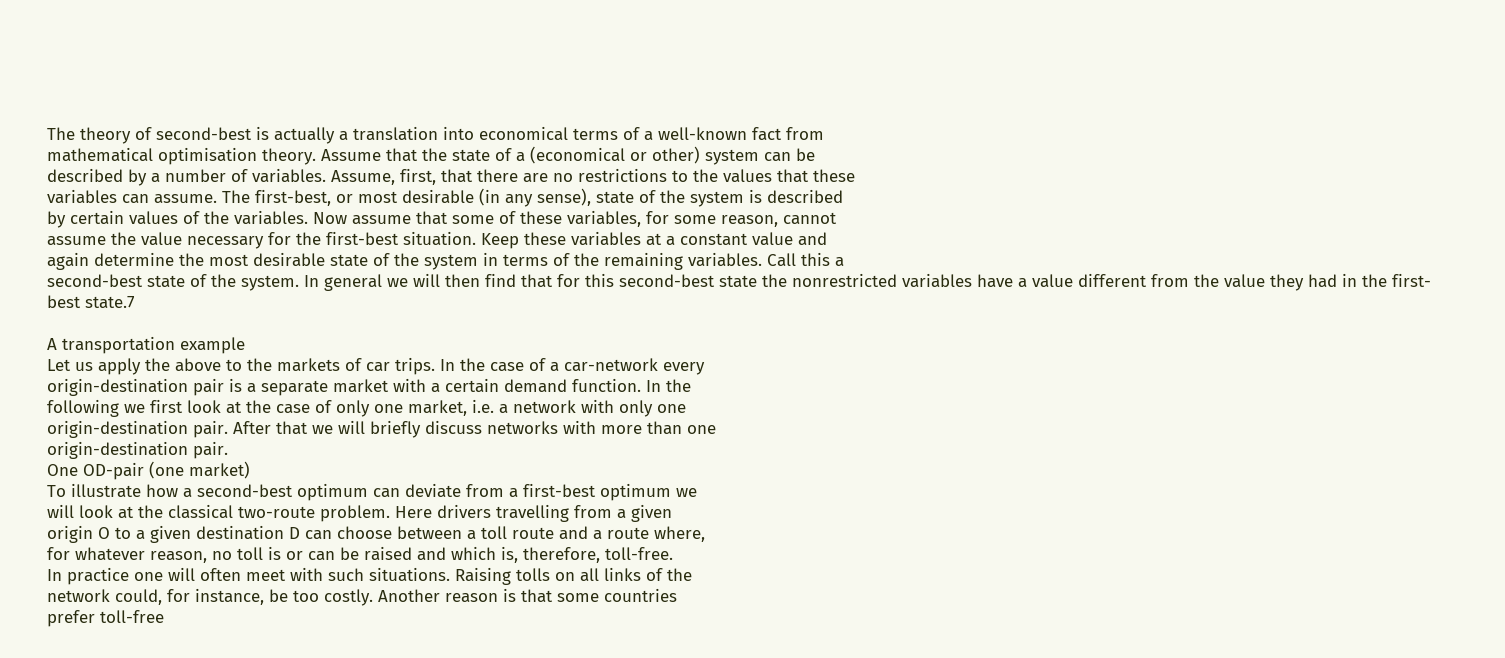The theory of second-best is actually a translation into economical terms of a well-known fact from
mathematical optimisation theory. Assume that the state of a (economical or other) system can be
described by a number of variables. Assume, first, that there are no restrictions to the values that these
variables can assume. The first-best, or most desirable (in any sense), state of the system is described
by certain values of the variables. Now assume that some of these variables, for some reason, cannot
assume the value necessary for the first-best situation. Keep these variables at a constant value and
again determine the most desirable state of the system in terms of the remaining variables. Call this a
second-best state of the system. In general we will then find that for this second-best state the nonrestricted variables have a value different from the value they had in the first-best state.7

A transportation example
Let us apply the above to the markets of car trips. In the case of a car-network every
origin-destination pair is a separate market with a certain demand function. In the
following we first look at the case of only one market, i.e. a network with only one
origin-destination pair. After that we will briefly discuss networks with more than one
origin-destination pair.
One OD-pair (one market)
To illustrate how a second-best optimum can deviate from a first-best optimum we
will look at the classical two-route problem. Here drivers travelling from a given
origin O to a given destination D can choose between a toll route and a route where,
for whatever reason, no toll is or can be raised and which is, therefore, toll-free.
In practice one will often meet with such situations. Raising tolls on all links of the
network could, for instance, be too costly. Another reason is that some countries
prefer toll-free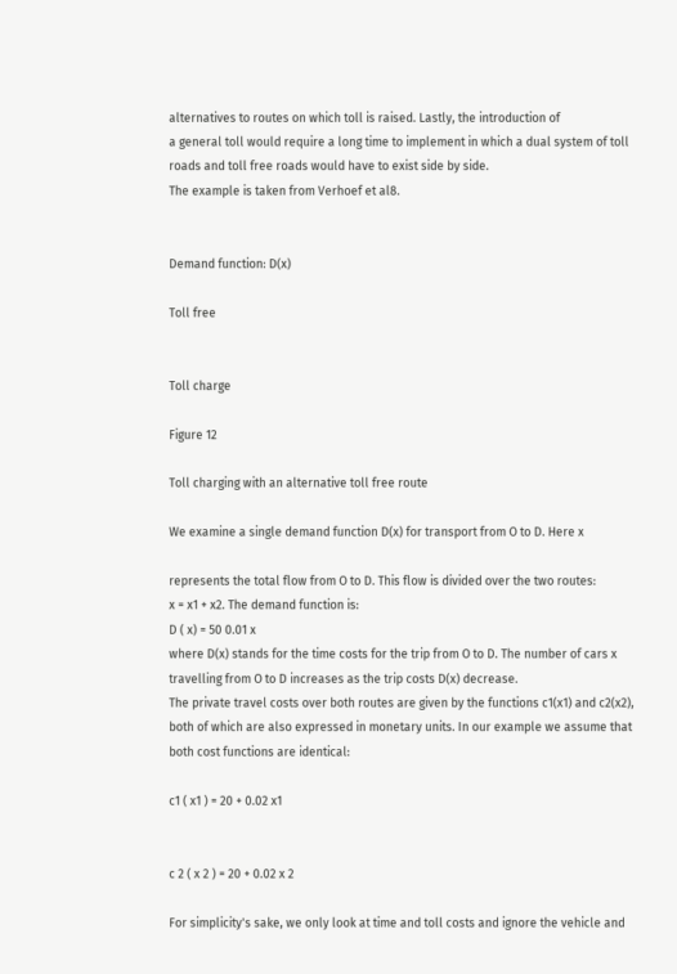alternatives to routes on which toll is raised. Lastly, the introduction of
a general toll would require a long time to implement in which a dual system of toll
roads and toll free roads would have to exist side by side.
The example is taken from Verhoef et al8.


Demand function: D(x)

Toll free


Toll charge

Figure 12

Toll charging with an alternative toll free route

We examine a single demand function D(x) for transport from O to D. Here x

represents the total flow from O to D. This flow is divided over the two routes:
x = x1 + x2. The demand function is:
D ( x) = 50 0.01 x
where D(x) stands for the time costs for the trip from O to D. The number of cars x
travelling from O to D increases as the trip costs D(x) decrease.
The private travel costs over both routes are given by the functions c1(x1) and c2(x2),
both of which are also expressed in monetary units. In our example we assume that
both cost functions are identical:

c1 ( x1 ) = 20 + 0.02 x1


c 2 ( x 2 ) = 20 + 0.02 x 2

For simplicity's sake, we only look at time and toll costs and ignore the vehicle and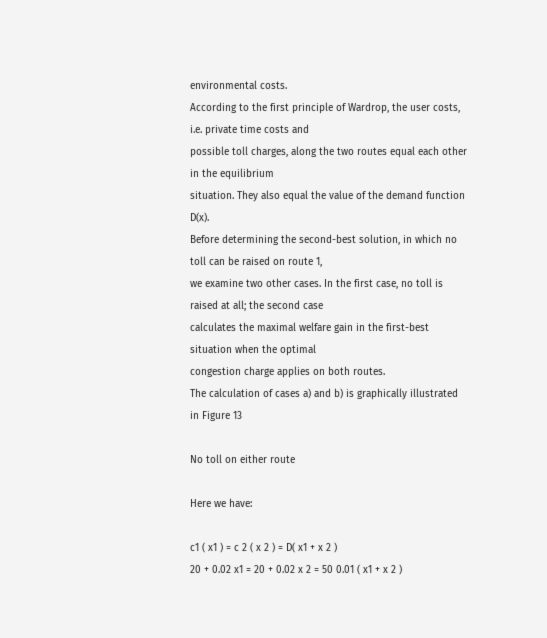environmental costs.
According to the first principle of Wardrop, the user costs, i.e. private time costs and
possible toll charges, along the two routes equal each other in the equilibrium
situation. They also equal the value of the demand function D(x).
Before determining the second-best solution, in which no toll can be raised on route 1,
we examine two other cases. In the first case, no toll is raised at all; the second case
calculates the maximal welfare gain in the first-best situation when the optimal
congestion charge applies on both routes.
The calculation of cases a) and b) is graphically illustrated in Figure 13

No toll on either route

Here we have:

c1 ( x1 ) = c 2 ( x 2 ) = D( x1 + x 2 )
20 + 0.02 x1 = 20 + 0.02 x 2 = 50 0.01 ( x1 + x 2 )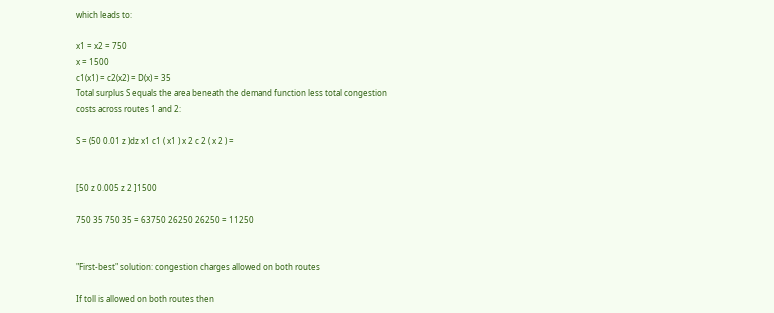which leads to:

x1 = x2 = 750
x = 1500
c1(x1) = c2(x2) = D(x) = 35
Total surplus S equals the area beneath the demand function less total congestion
costs across routes 1 and 2:

S = (50 0.01 z )dz x1 c1 ( x1 ) x 2 c 2 ( x 2 ) =


[50 z 0.005 z 2 ]1500

750 35 750 35 = 63750 26250 26250 = 11250


"First-best" solution: congestion charges allowed on both routes

If toll is allowed on both routes then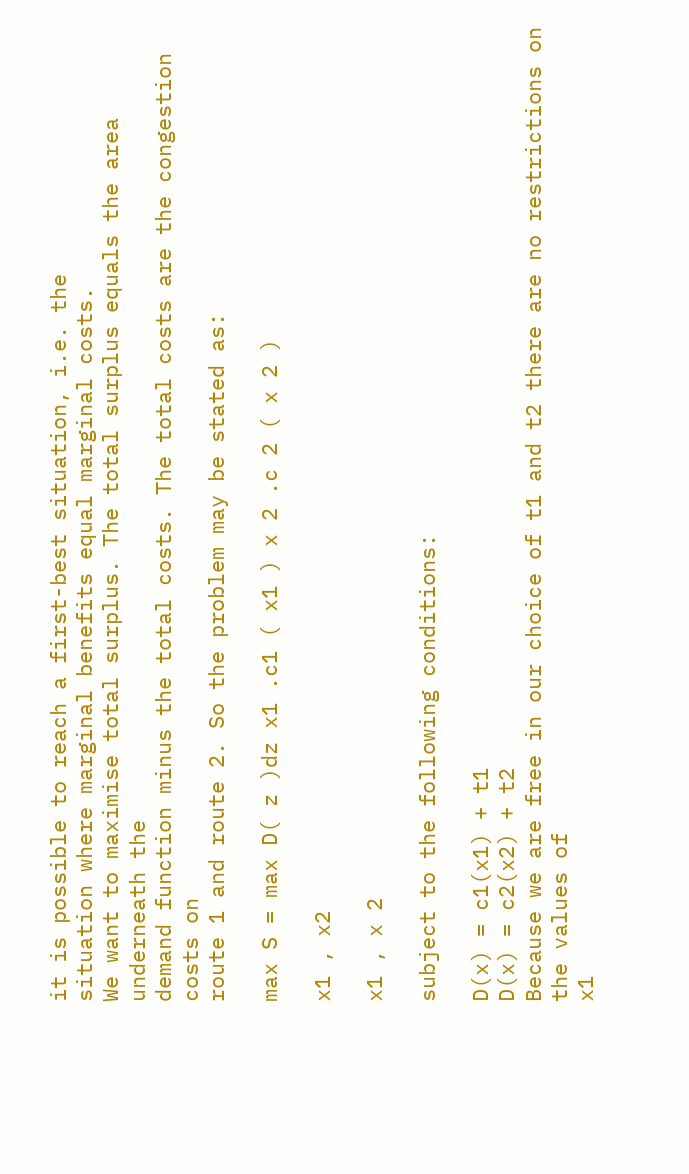it is possible to reach a first-best situation, i.e. the
situation where marginal benefits equal marginal costs.
We want to maximise total surplus. The total surplus equals the area underneath the
demand function minus the total costs. The total costs are the congestion costs on
route 1 and route 2. So the problem may be stated as:

max S = max D( z )dz x1 .c1 ( x1 ) x 2 .c 2 ( x 2 )

x1 , x2

x1 , x 2

subject to the following conditions:

D(x) = c1(x1) + t1
D(x) = c2(x2) + t2
Because we are free in our choice of t1 and t2 there are no restrictions on the values of
x1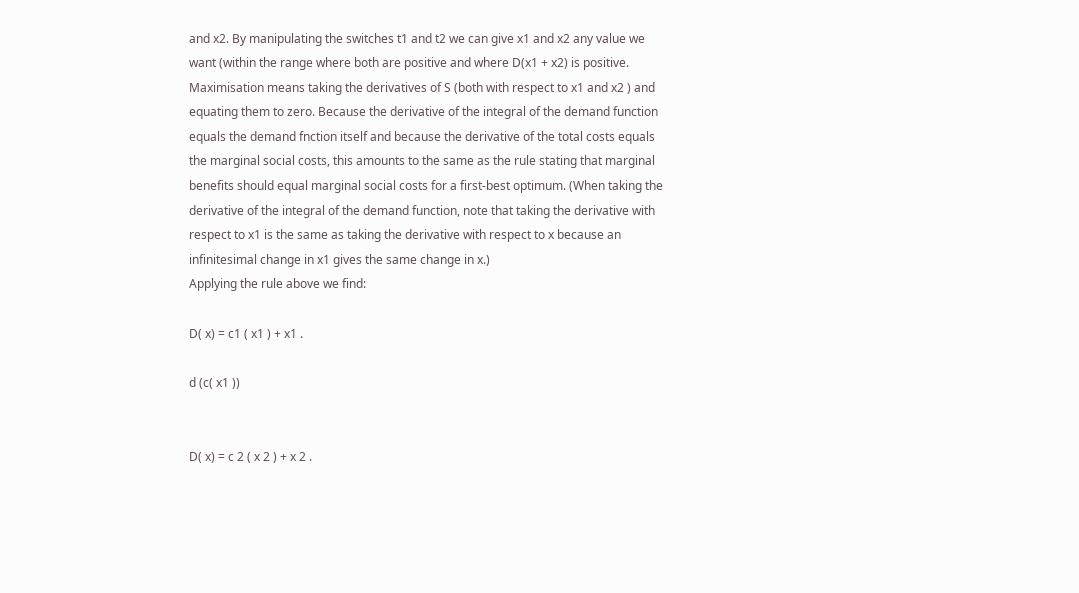and x2. By manipulating the switches t1 and t2 we can give x1 and x2 any value we
want (within the range where both are positive and where D(x1 + x2) is positive.
Maximisation means taking the derivatives of S (both with respect to x1 and x2 ) and
equating them to zero. Because the derivative of the integral of the demand function
equals the demand fnction itself and because the derivative of the total costs equals
the marginal social costs, this amounts to the same as the rule stating that marginal
benefits should equal marginal social costs for a first-best optimum. (When taking the
derivative of the integral of the demand function, note that taking the derivative with
respect to x1 is the same as taking the derivative with respect to x because an
infinitesimal change in x1 gives the same change in x.)
Applying the rule above we find:

D( x) = c1 ( x1 ) + x1 .

d (c( x1 ))


D( x) = c 2 ( x 2 ) + x 2 .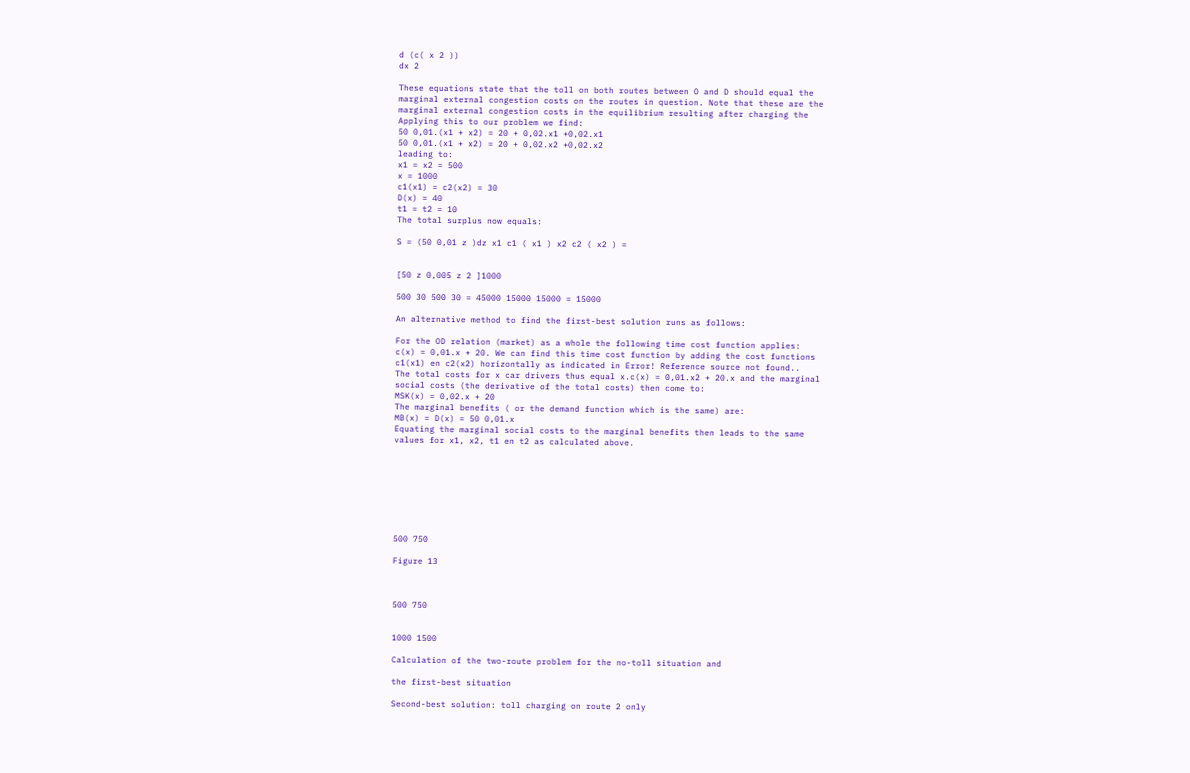d (c( x 2 ))
dx 2

These equations state that the toll on both routes between O and D should equal the
marginal external congestion costs on the routes in question. Note that these are the
marginal external congestion costs in the equilibrium resulting after charging the
Applying this to our problem we find:
50 0,01.(x1 + x2) = 20 + 0,02.x1 +0,02.x1
50 0,01.(x1 + x2) = 20 + 0,02.x2 +0,02.x2
leading to:
x1 = x2 = 500
x = 1000
c1(x1) = c2(x2) = 30
D(x) = 40
t1 = t2 = 10
The total surplus now equals:

S = (50 0,01 z )dz x1 c1 ( x1 ) x2 c2 ( x2 ) =


[50 z 0,005 z 2 ]1000

500 30 500 30 = 45000 15000 15000 = 15000

An alternative method to find the first-best solution runs as follows:

For the OD relation (market) as a whole the following time cost function applies:
c(x) = 0,01.x + 20. We can find this time cost function by adding the cost functions
c1(x1) en c2(x2) horizontally as indicated in Error! Reference source not found..
The total costs for x car drivers thus equal x.c(x) = 0,01.x2 + 20.x and the marginal
social costs (the derivative of the total costs) then come to:
MSK(x) = 0,02.x + 20
The marginal benefits ( or the demand function which is the same) are:
MB(x) = D(x) = 50 0,01.x
Equating the marginal social costs to the marginal benefits then leads to the same
values for x1, x2, t1 en t2 as calculated above.








500 750

Figure 13



500 750


1000 1500

Calculation of the two-route problem for the no-toll situation and

the first-best situation

Second-best solution: toll charging on route 2 only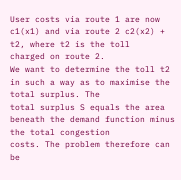User costs via route 1 are now c1(x1) and via route 2 c2(x2) + t2, where t2 is the toll
charged on route 2.
We want to determine the toll t2 in such a way as to maximise the total surplus. The
total surplus S equals the area beneath the demand function minus the total congestion
costs. The problem therefore can be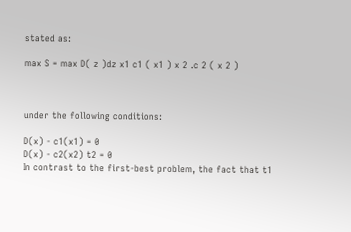stated as:

max S = max D( z )dz x1 c1 ( x1 ) x 2 .c 2 ( x 2 )



under the following conditions:

D(x) - c1(x1) = 0
D(x) - c2(x2) t2 = 0
In contrast to the first-best problem, the fact that t1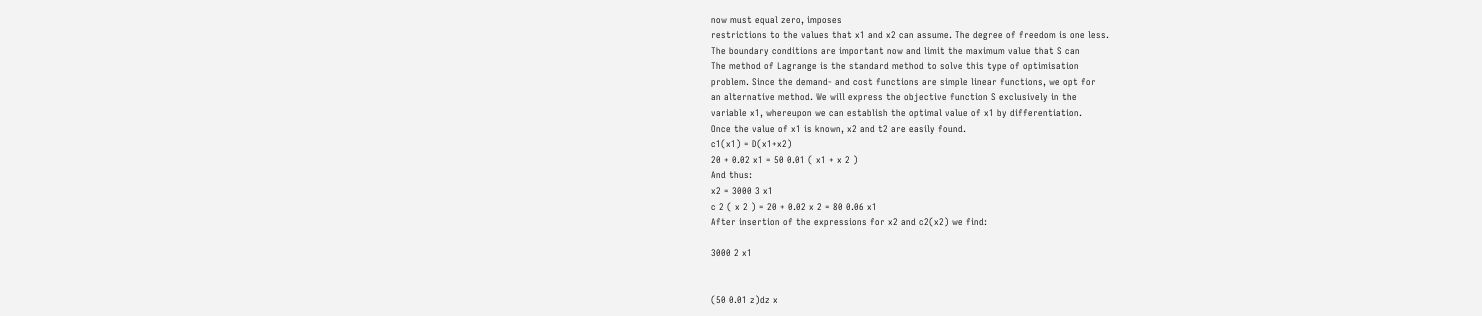now must equal zero, imposes
restrictions to the values that x1 and x2 can assume. The degree of freedom is one less.
The boundary conditions are important now and limit the maximum value that S can
The method of Lagrange is the standard method to solve this type of optimisation
problem. Since the demand- and cost functions are simple linear functions, we opt for
an alternative method. We will express the objective function S exclusively in the
variable x1, whereupon we can establish the optimal value of x1 by differentiation.
Once the value of x1 is known, x2 and t2 are easily found.
c1(x1) = D(x1+x2)
20 + 0.02 x1 = 50 0.01 ( x1 + x 2 )
And thus:
x2 = 3000 3 x1
c 2 ( x 2 ) = 20 + 0.02 x 2 = 80 0.06 x1
After insertion of the expressions for x2 and c2(x2) we find:

3000 2 x1


(50 0.01 z)dz x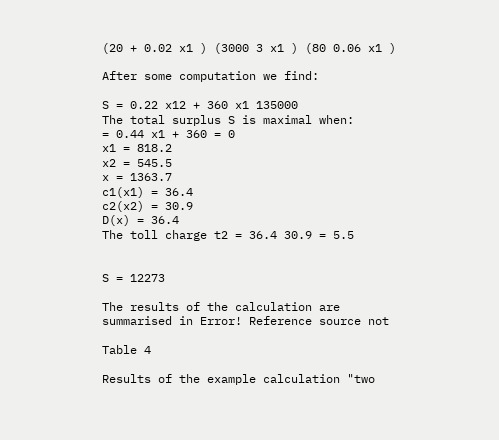(20 + 0.02 x1 ) (3000 3 x1 ) (80 0.06 x1 )

After some computation we find:

S = 0.22 x12 + 360 x1 135000
The total surplus S is maximal when:
= 0.44 x1 + 360 = 0
x1 = 818.2
x2 = 545.5
x = 1363.7
c1(x1) = 36.4
c2(x2) = 30.9
D(x) = 36.4
The toll charge t2 = 36.4 30.9 = 5.5


S = 12273

The results of the calculation are summarised in Error! Reference source not

Table 4

Results of the example calculation "two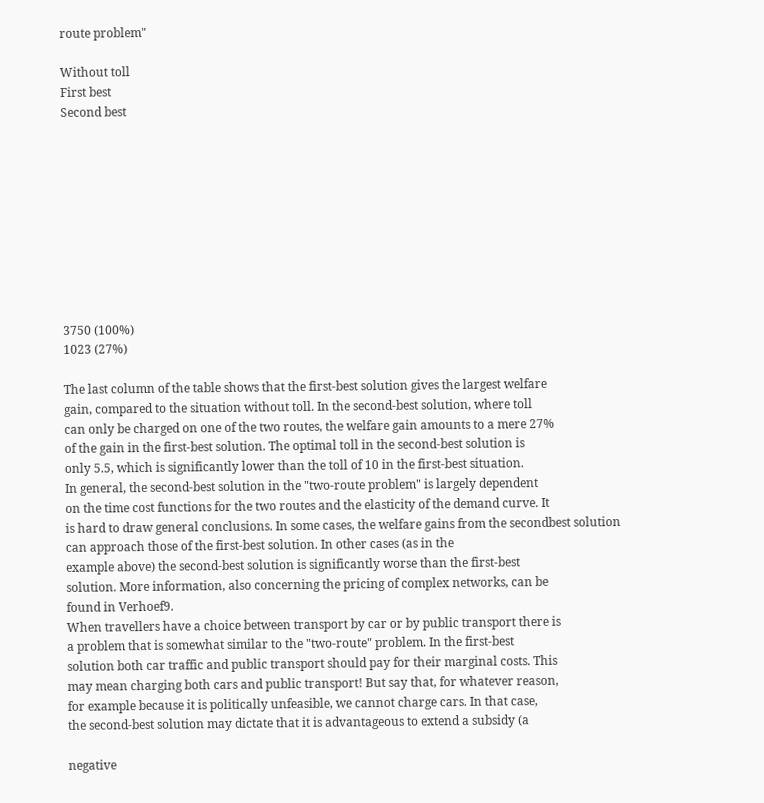route problem"

Without toll
First best
Second best










3750 (100%)
1023 (27%)

The last column of the table shows that the first-best solution gives the largest welfare
gain, compared to the situation without toll. In the second-best solution, where toll
can only be charged on one of the two routes, the welfare gain amounts to a mere 27%
of the gain in the first-best solution. The optimal toll in the second-best solution is
only 5.5, which is significantly lower than the toll of 10 in the first-best situation.
In general, the second-best solution in the "two-route problem" is largely dependent
on the time cost functions for the two routes and the elasticity of the demand curve. It
is hard to draw general conclusions. In some cases, the welfare gains from the secondbest solution can approach those of the first-best solution. In other cases (as in the
example above) the second-best solution is significantly worse than the first-best
solution. More information, also concerning the pricing of complex networks, can be
found in Verhoef9.
When travellers have a choice between transport by car or by public transport there is
a problem that is somewhat similar to the "two-route" problem. In the first-best
solution both car traffic and public transport should pay for their marginal costs. This
may mean charging both cars and public transport! But say that, for whatever reason,
for example because it is politically unfeasible, we cannot charge cars. In that case,
the second-best solution may dictate that it is advantageous to extend a subsidy (a

negative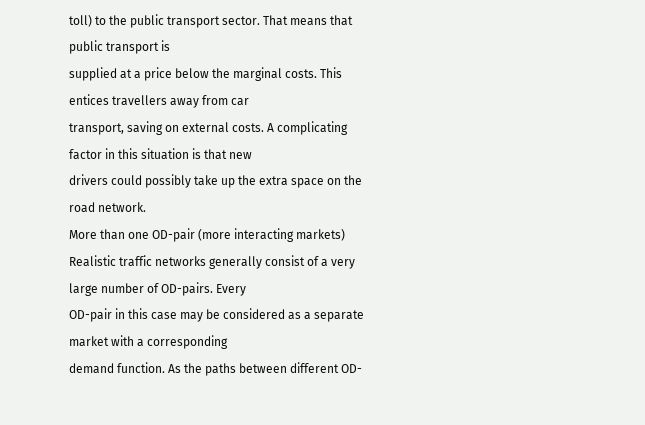toll) to the public transport sector. That means that public transport is
supplied at a price below the marginal costs. This entices travellers away from car
transport, saving on external costs. A complicating factor in this situation is that new
drivers could possibly take up the extra space on the road network.
More than one OD-pair (more interacting markets)
Realistic traffic networks generally consist of a very large number of OD-pairs. Every
OD-pair in this case may be considered as a separate market with a corresponding
demand function. As the paths between different OD-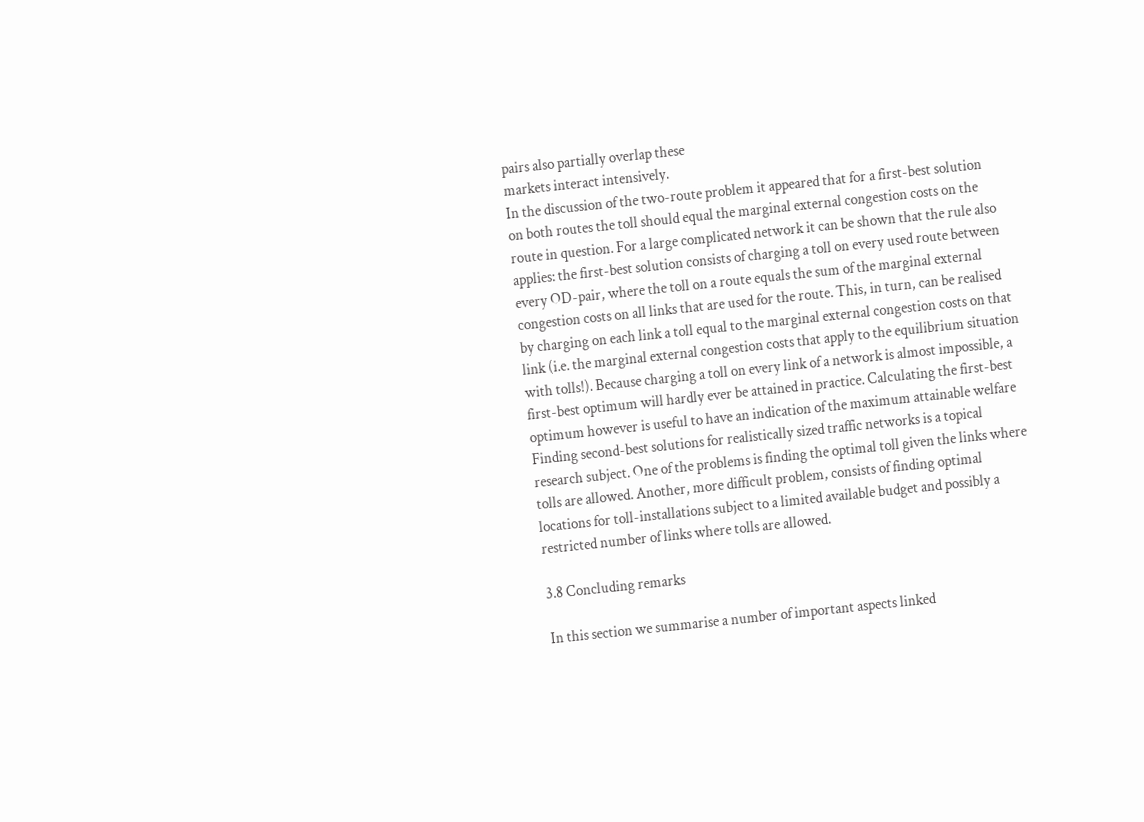pairs also partially overlap these
markets interact intensively.
In the discussion of the two-route problem it appeared that for a first-best solution
on both routes the toll should equal the marginal external congestion costs on the
route in question. For a large complicated network it can be shown that the rule also
applies: the first-best solution consists of charging a toll on every used route between
every OD-pair, where the toll on a route equals the sum of the marginal external
congestion costs on all links that are used for the route. This, in turn, can be realised
by charging on each link a toll equal to the marginal external congestion costs on that
link (i.e. the marginal external congestion costs that apply to the equilibrium situation
with tolls!). Because charging a toll on every link of a network is almost impossible, a
first-best optimum will hardly ever be attained in practice. Calculating the first-best
optimum however is useful to have an indication of the maximum attainable welfare
Finding second-best solutions for realistically sized traffic networks is a topical
research subject. One of the problems is finding the optimal toll given the links where
tolls are allowed. Another, more difficult problem, consists of finding optimal
locations for toll-installations subject to a limited available budget and possibly a
restricted number of links where tolls are allowed.

3.8 Concluding remarks

In this section we summarise a number of important aspects linked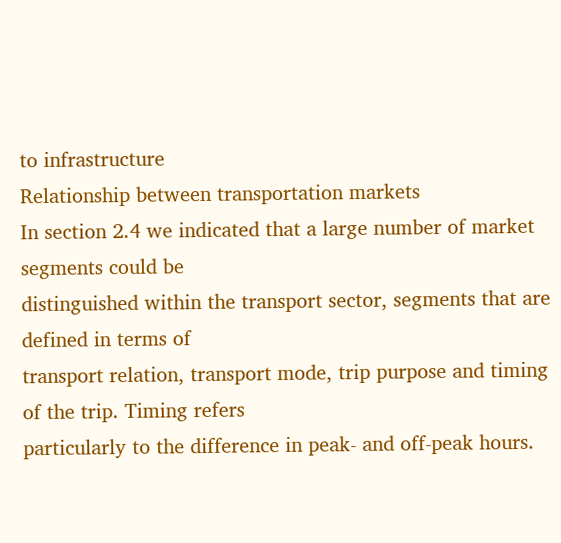to infrastructure
Relationship between transportation markets
In section 2.4 we indicated that a large number of market segments could be
distinguished within the transport sector, segments that are defined in terms of
transport relation, transport mode, trip purpose and timing of the trip. Timing refers
particularly to the difference in peak- and off-peak hours.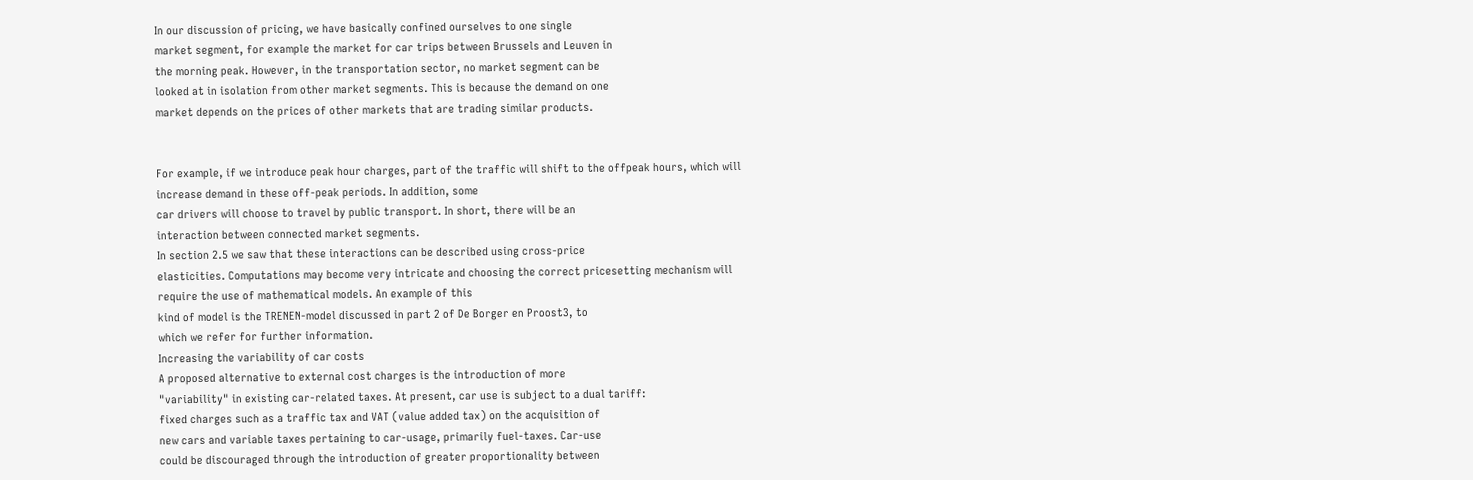In our discussion of pricing, we have basically confined ourselves to one single
market segment, for example the market for car trips between Brussels and Leuven in
the morning peak. However, in the transportation sector, no market segment can be
looked at in isolation from other market segments. This is because the demand on one
market depends on the prices of other markets that are trading similar products.


For example, if we introduce peak hour charges, part of the traffic will shift to the offpeak hours, which will increase demand in these off-peak periods. In addition, some
car drivers will choose to travel by public transport. In short, there will be an
interaction between connected market segments.
In section 2.5 we saw that these interactions can be described using cross-price
elasticities. Computations may become very intricate and choosing the correct pricesetting mechanism will require the use of mathematical models. An example of this
kind of model is the TRENEN-model discussed in part 2 of De Borger en Proost3, to
which we refer for further information.
Increasing the variability of car costs
A proposed alternative to external cost charges is the introduction of more
"variability" in existing car-related taxes. At present, car use is subject to a dual tariff:
fixed charges such as a traffic tax and VAT (value added tax) on the acquisition of
new cars and variable taxes pertaining to car-usage, primarily fuel-taxes. Car-use
could be discouraged through the introduction of greater proportionality between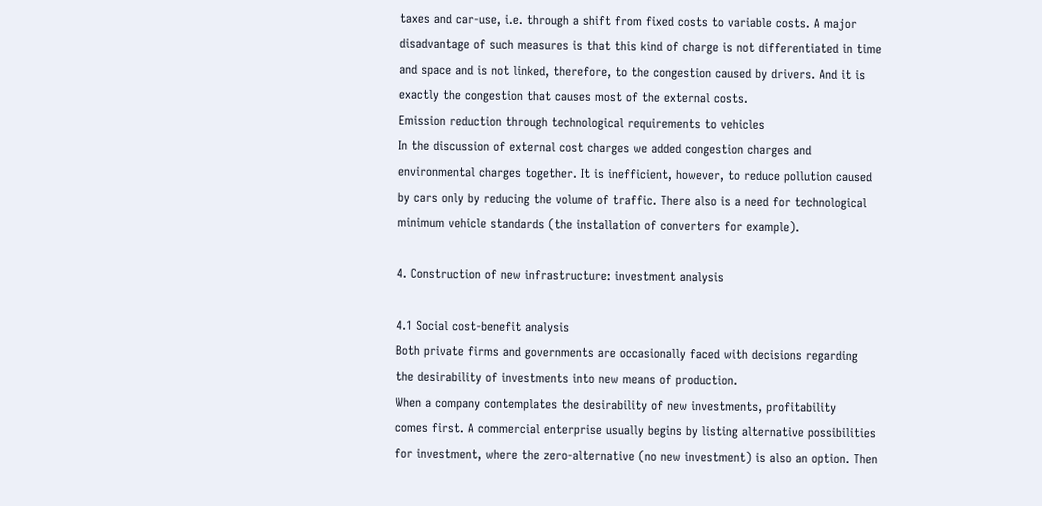taxes and car-use, i.e. through a shift from fixed costs to variable costs. A major
disadvantage of such measures is that this kind of charge is not differentiated in time
and space and is not linked, therefore, to the congestion caused by drivers. And it is
exactly the congestion that causes most of the external costs.
Emission reduction through technological requirements to vehicles
In the discussion of external cost charges we added congestion charges and
environmental charges together. It is inefficient, however, to reduce pollution caused
by cars only by reducing the volume of traffic. There also is a need for technological
minimum vehicle standards (the installation of converters for example).

4. Construction of new infrastructure: investment analysis

4.1 Social cost-benefit analysis
Both private firms and governments are occasionally faced with decisions regarding
the desirability of investments into new means of production.
When a company contemplates the desirability of new investments, profitability
comes first. A commercial enterprise usually begins by listing alternative possibilities
for investment, where the zero-alternative (no new investment) is also an option. Then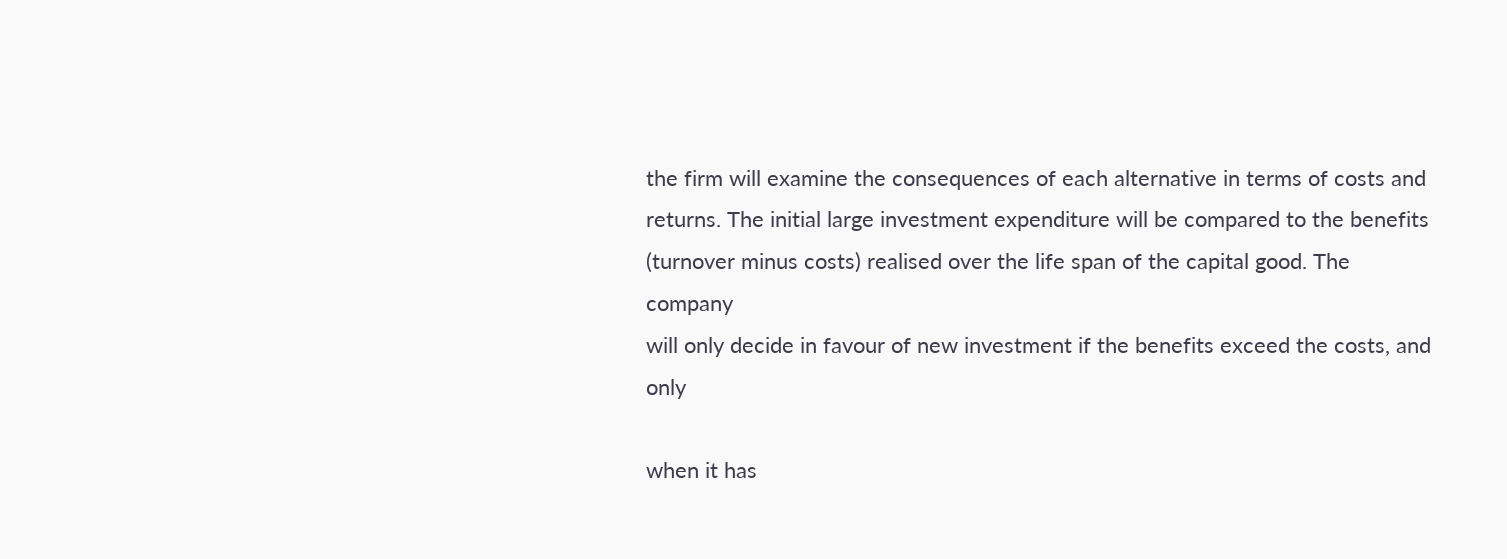the firm will examine the consequences of each alternative in terms of costs and
returns. The initial large investment expenditure will be compared to the benefits
(turnover minus costs) realised over the life span of the capital good. The company
will only decide in favour of new investment if the benefits exceed the costs, and only

when it has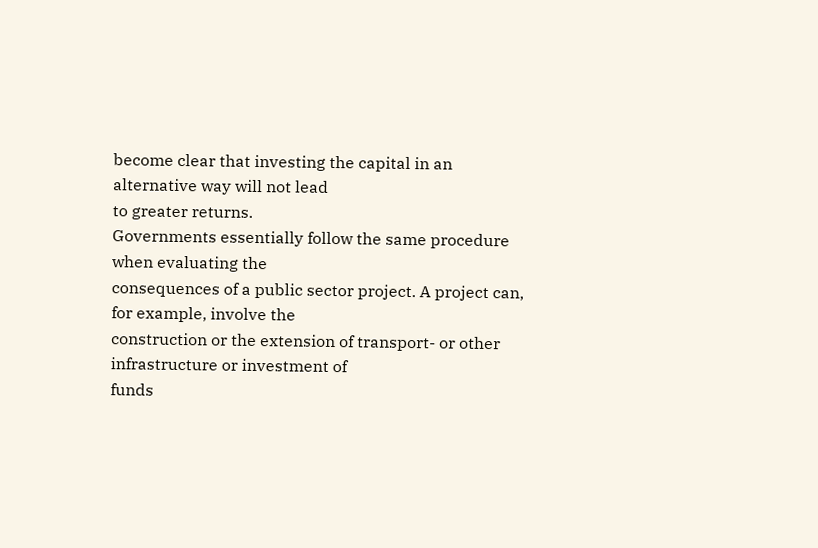become clear that investing the capital in an alternative way will not lead
to greater returns.
Governments essentially follow the same procedure when evaluating the
consequences of a public sector project. A project can, for example, involve the
construction or the extension of transport- or other infrastructure or investment of
funds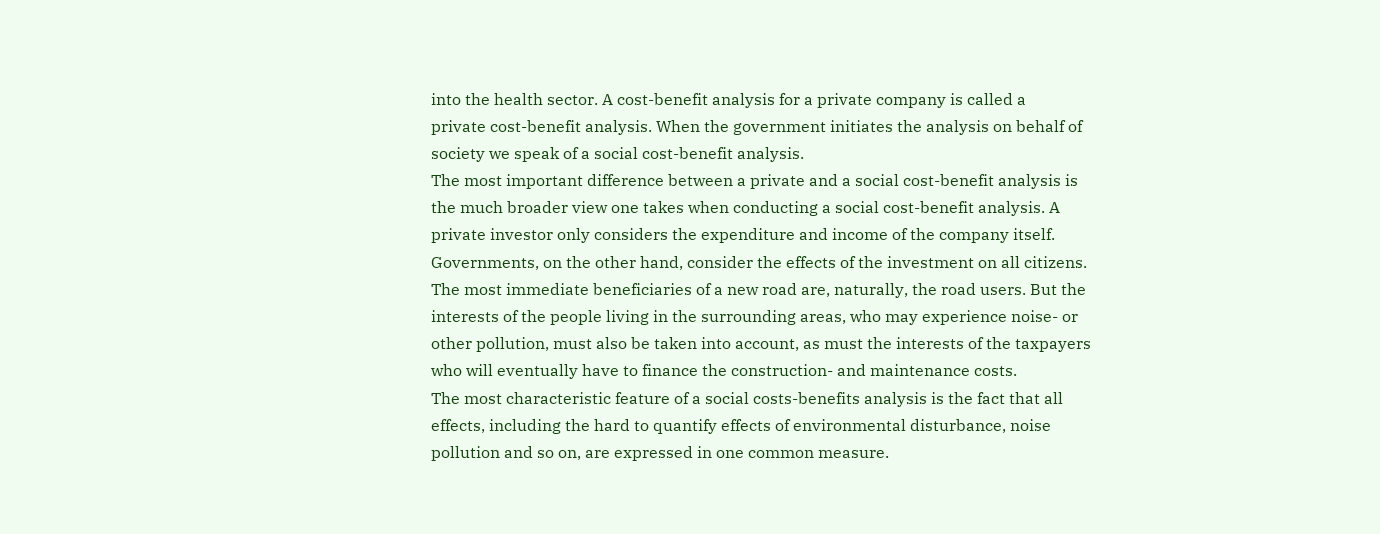into the health sector. A cost-benefit analysis for a private company is called a
private cost-benefit analysis. When the government initiates the analysis on behalf of
society we speak of a social cost-benefit analysis.
The most important difference between a private and a social cost-benefit analysis is
the much broader view one takes when conducting a social cost-benefit analysis. A
private investor only considers the expenditure and income of the company itself.
Governments, on the other hand, consider the effects of the investment on all citizens.
The most immediate beneficiaries of a new road are, naturally, the road users. But the
interests of the people living in the surrounding areas, who may experience noise- or
other pollution, must also be taken into account, as must the interests of the taxpayers
who will eventually have to finance the construction- and maintenance costs.
The most characteristic feature of a social costs-benefits analysis is the fact that all
effects, including the hard to quantify effects of environmental disturbance, noise
pollution and so on, are expressed in one common measure.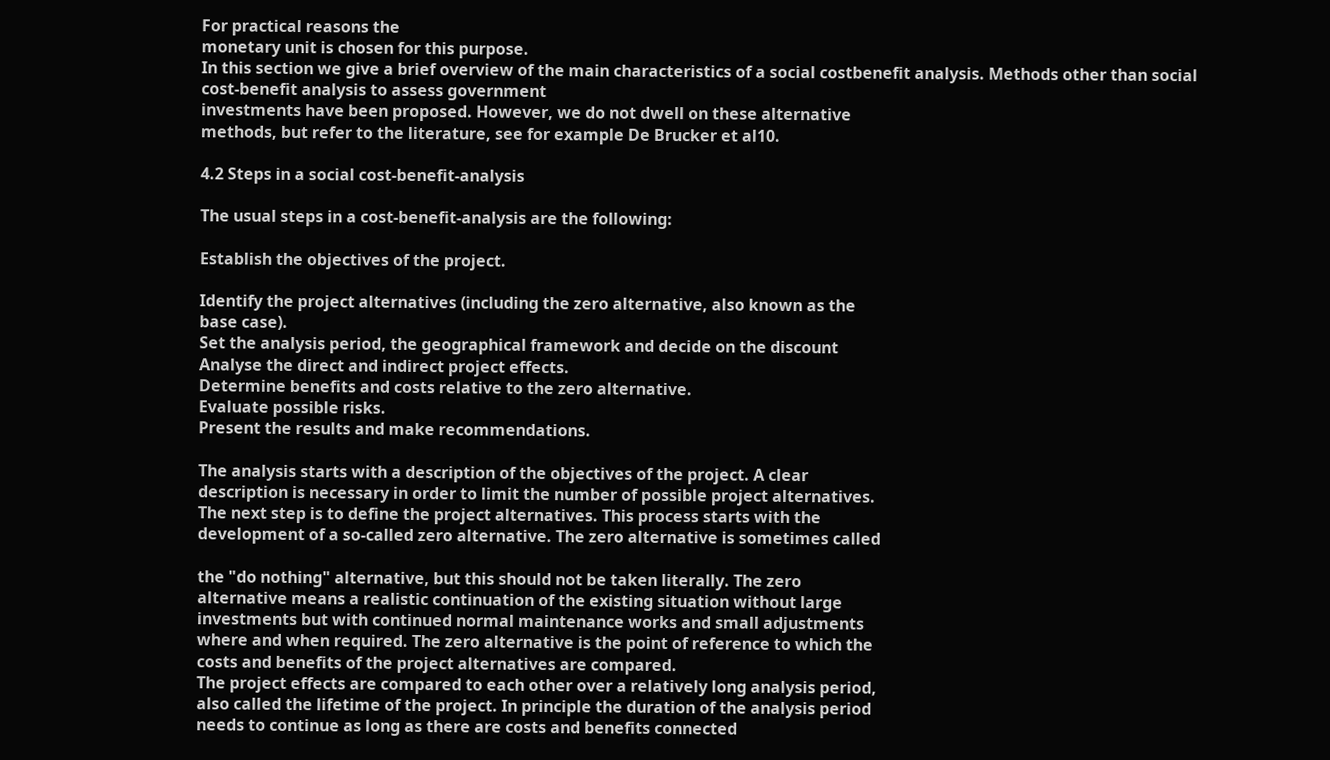For practical reasons the
monetary unit is chosen for this purpose.
In this section we give a brief overview of the main characteristics of a social costbenefit analysis. Methods other than social cost-benefit analysis to assess government
investments have been proposed. However, we do not dwell on these alternative
methods, but refer to the literature, see for example De Brucker et al10.

4.2 Steps in a social cost-benefit-analysis

The usual steps in a cost-benefit-analysis are the following:

Establish the objectives of the project.

Identify the project alternatives (including the zero alternative, also known as the
base case).
Set the analysis period, the geographical framework and decide on the discount
Analyse the direct and indirect project effects.
Determine benefits and costs relative to the zero alternative.
Evaluate possible risks.
Present the results and make recommendations.

The analysis starts with a description of the objectives of the project. A clear
description is necessary in order to limit the number of possible project alternatives.
The next step is to define the project alternatives. This process starts with the
development of a so-called zero alternative. The zero alternative is sometimes called

the "do nothing" alternative, but this should not be taken literally. The zero
alternative means a realistic continuation of the existing situation without large
investments but with continued normal maintenance works and small adjustments
where and when required. The zero alternative is the point of reference to which the
costs and benefits of the project alternatives are compared.
The project effects are compared to each other over a relatively long analysis period,
also called the lifetime of the project. In principle the duration of the analysis period
needs to continue as long as there are costs and benefits connected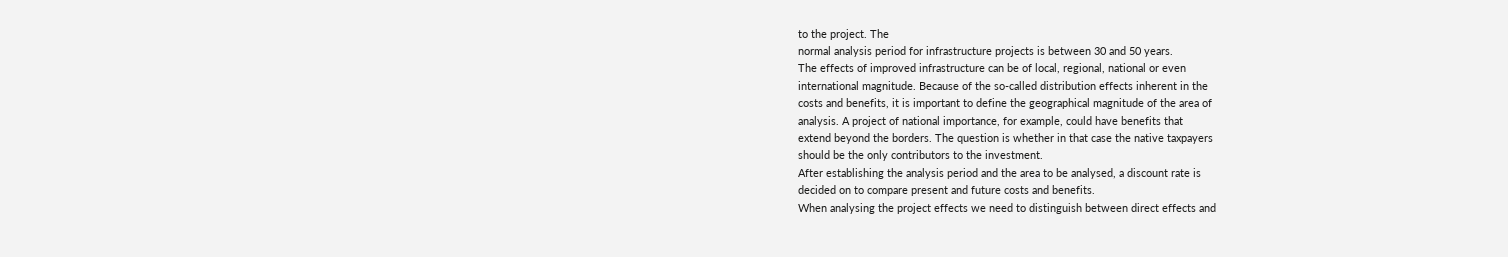to the project. The
normal analysis period for infrastructure projects is between 30 and 50 years.
The effects of improved infrastructure can be of local, regional, national or even
international magnitude. Because of the so-called distribution effects inherent in the
costs and benefits, it is important to define the geographical magnitude of the area of
analysis. A project of national importance, for example, could have benefits that
extend beyond the borders. The question is whether in that case the native taxpayers
should be the only contributors to the investment.
After establishing the analysis period and the area to be analysed, a discount rate is
decided on to compare present and future costs and benefits.
When analysing the project effects we need to distinguish between direct effects and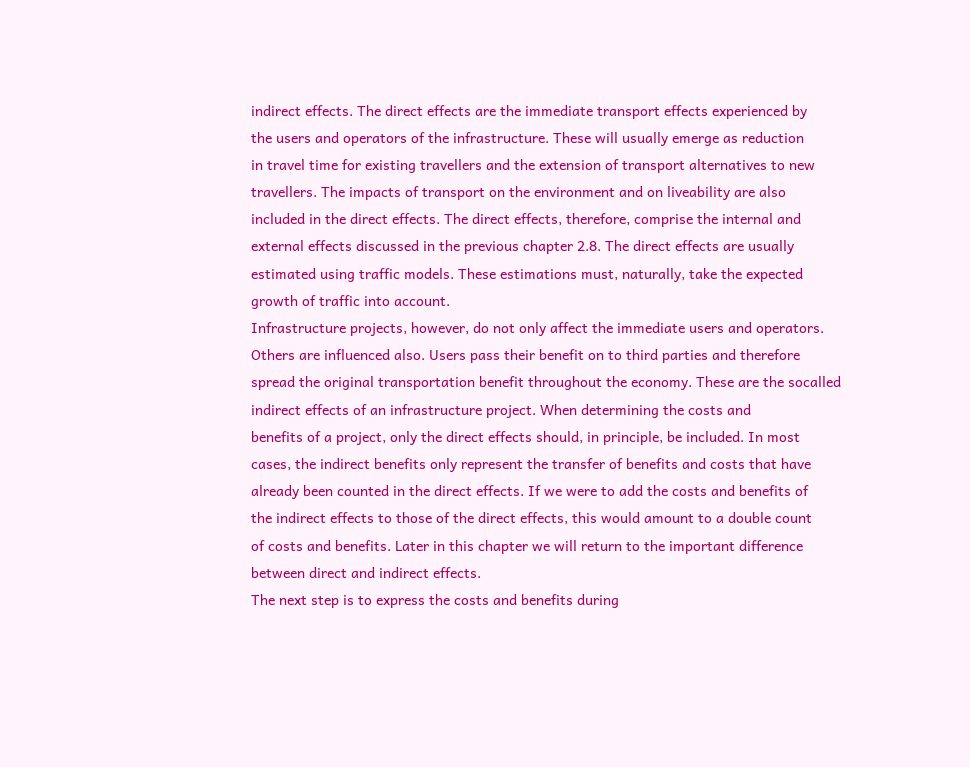indirect effects. The direct effects are the immediate transport effects experienced by
the users and operators of the infrastructure. These will usually emerge as reduction
in travel time for existing travellers and the extension of transport alternatives to new
travellers. The impacts of transport on the environment and on liveability are also
included in the direct effects. The direct effects, therefore, comprise the internal and
external effects discussed in the previous chapter 2.8. The direct effects are usually
estimated using traffic models. These estimations must, naturally, take the expected
growth of traffic into account.
Infrastructure projects, however, do not only affect the immediate users and operators.
Others are influenced also. Users pass their benefit on to third parties and therefore
spread the original transportation benefit throughout the economy. These are the socalled indirect effects of an infrastructure project. When determining the costs and
benefits of a project, only the direct effects should, in principle, be included. In most
cases, the indirect benefits only represent the transfer of benefits and costs that have
already been counted in the direct effects. If we were to add the costs and benefits of
the indirect effects to those of the direct effects, this would amount to a double count
of costs and benefits. Later in this chapter we will return to the important difference
between direct and indirect effects.
The next step is to express the costs and benefits during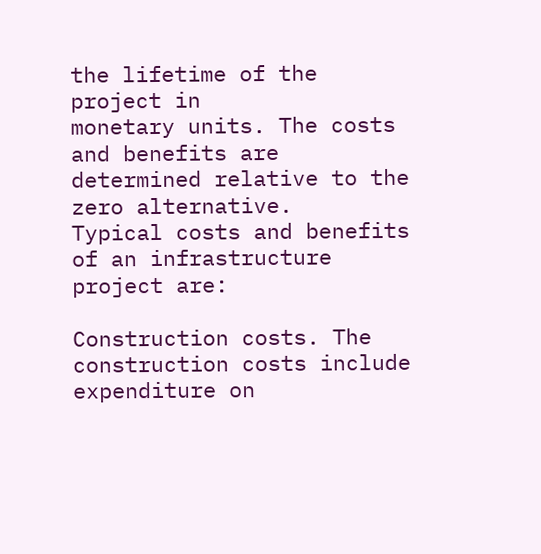the lifetime of the project in
monetary units. The costs and benefits are determined relative to the zero alternative.
Typical costs and benefits of an infrastructure project are:

Construction costs. The construction costs include expenditure on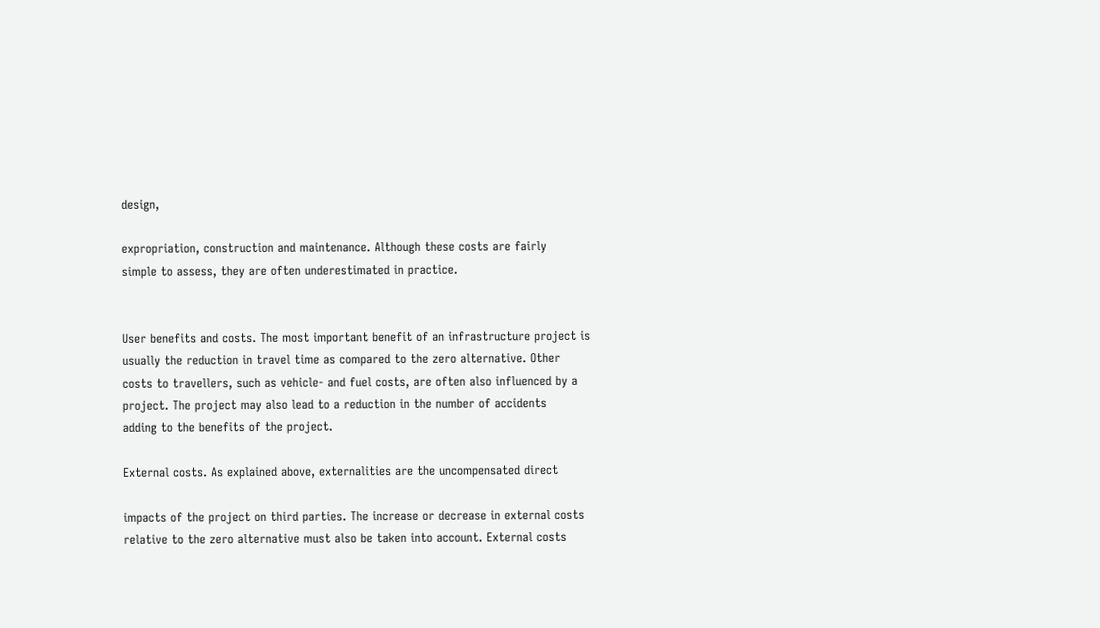design,

expropriation, construction and maintenance. Although these costs are fairly
simple to assess, they are often underestimated in practice.


User benefits and costs. The most important benefit of an infrastructure project is
usually the reduction in travel time as compared to the zero alternative. Other
costs to travellers, such as vehicle- and fuel costs, are often also influenced by a
project. The project may also lead to a reduction in the number of accidents
adding to the benefits of the project.

External costs. As explained above, externalities are the uncompensated direct

impacts of the project on third parties. The increase or decrease in external costs
relative to the zero alternative must also be taken into account. External costs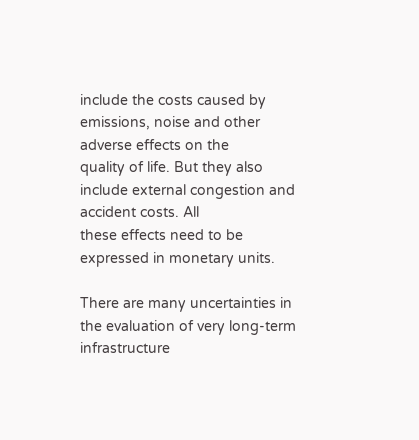include the costs caused by emissions, noise and other adverse effects on the
quality of life. But they also include external congestion and accident costs. All
these effects need to be expressed in monetary units.

There are many uncertainties in the evaluation of very long-term infrastructure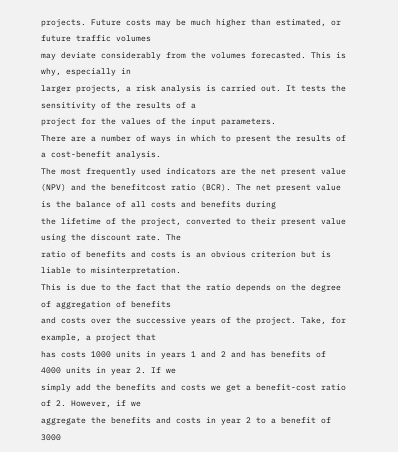projects. Future costs may be much higher than estimated, or future traffic volumes
may deviate considerably from the volumes forecasted. This is why, especially in
larger projects, a risk analysis is carried out. It tests the sensitivity of the results of a
project for the values of the input parameters.
There are a number of ways in which to present the results of a cost-benefit analysis.
The most frequently used indicators are the net present value (NPV) and the benefitcost ratio (BCR). The net present value is the balance of all costs and benefits during
the lifetime of the project, converted to their present value using the discount rate. The
ratio of benefits and costs is an obvious criterion but is liable to misinterpretation.
This is due to the fact that the ratio depends on the degree of aggregation of benefits
and costs over the successive years of the project. Take, for example, a project that
has costs 1000 units in years 1 and 2 and has benefits of 4000 units in year 2. If we
simply add the benefits and costs we get a benefit-cost ratio of 2. However, if we
aggregate the benefits and costs in year 2 to a benefit of 3000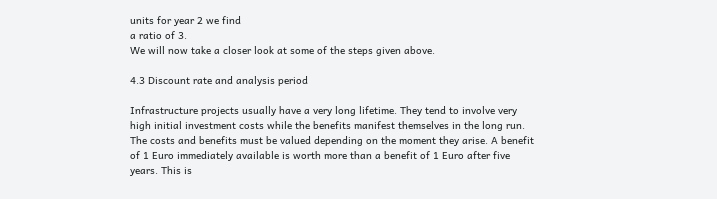units for year 2 we find
a ratio of 3.
We will now take a closer look at some of the steps given above.

4.3 Discount rate and analysis period

Infrastructure projects usually have a very long lifetime. They tend to involve very
high initial investment costs while the benefits manifest themselves in the long run.
The costs and benefits must be valued depending on the moment they arise. A benefit
of 1 Euro immediately available is worth more than a benefit of 1 Euro after five
years. This is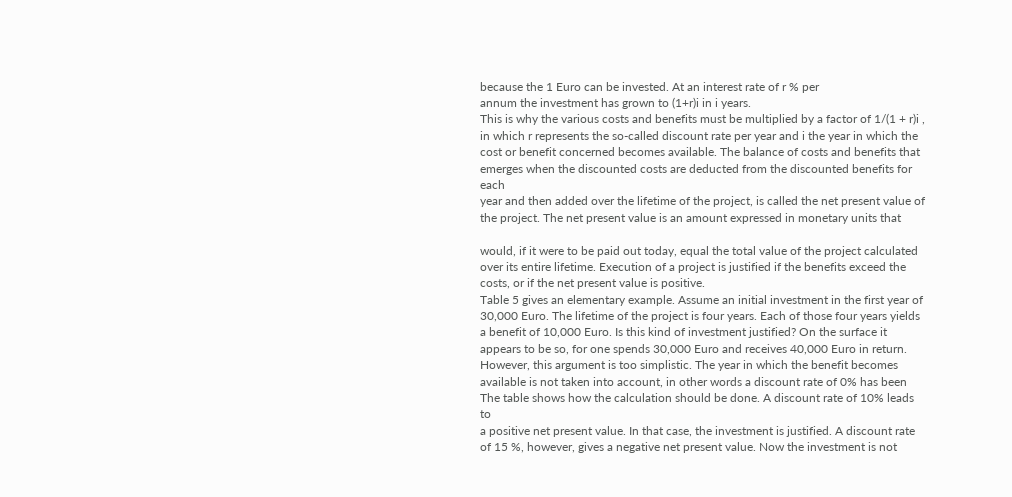because the 1 Euro can be invested. At an interest rate of r % per
annum the investment has grown to (1+r)i in i years.
This is why the various costs and benefits must be multiplied by a factor of 1/(1 + r)i ,
in which r represents the so-called discount rate per year and i the year in which the
cost or benefit concerned becomes available. The balance of costs and benefits that
emerges when the discounted costs are deducted from the discounted benefits for each
year and then added over the lifetime of the project, is called the net present value of
the project. The net present value is an amount expressed in monetary units that

would, if it were to be paid out today, equal the total value of the project calculated
over its entire lifetime. Execution of a project is justified if the benefits exceed the
costs, or if the net present value is positive.
Table 5 gives an elementary example. Assume an initial investment in the first year of
30,000 Euro. The lifetime of the project is four years. Each of those four years yields
a benefit of 10,000 Euro. Is this kind of investment justified? On the surface it
appears to be so, for one spends 30,000 Euro and receives 40,000 Euro in return.
However, this argument is too simplistic. The year in which the benefit becomes
available is not taken into account, in other words a discount rate of 0% has been
The table shows how the calculation should be done. A discount rate of 10% leads to
a positive net present value. In that case, the investment is justified. A discount rate
of 15 %, however, gives a negative net present value. Now the investment is not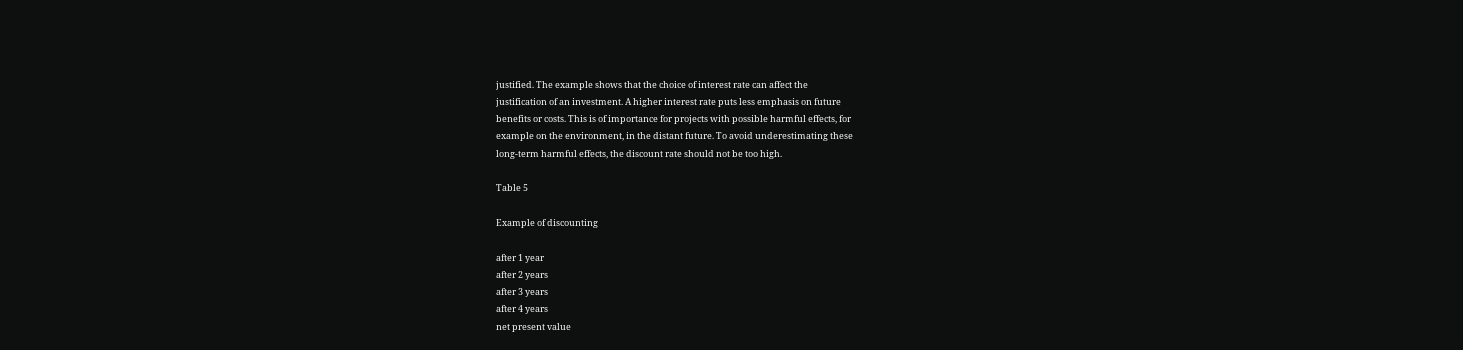justified. The example shows that the choice of interest rate can affect the
justification of an investment. A higher interest rate puts less emphasis on future
benefits or costs. This is of importance for projects with possible harmful effects, for
example on the environment, in the distant future. To avoid underestimating these
long-term harmful effects, the discount rate should not be too high.

Table 5

Example of discounting

after 1 year
after 2 years
after 3 years
after 4 years
net present value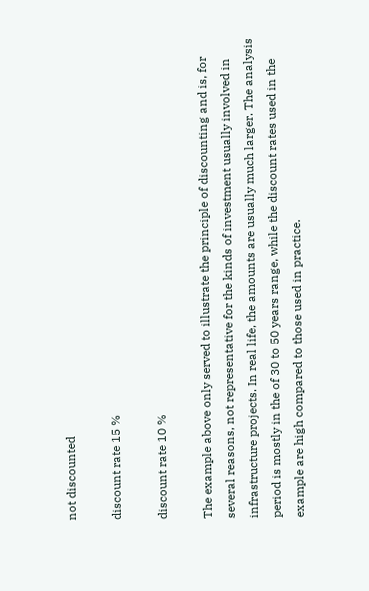not discounted

discount rate 15 %

discount rate 10 %

The example above only served to illustrate the principle of discounting and is, for
several reasons, not representative for the kinds of investment usually involved in
infrastructure projects. In real life, the amounts are usually much larger. The analysis
period is mostly in the of 30 to 50 years range, while the discount rates used in the
example are high compared to those used in practice.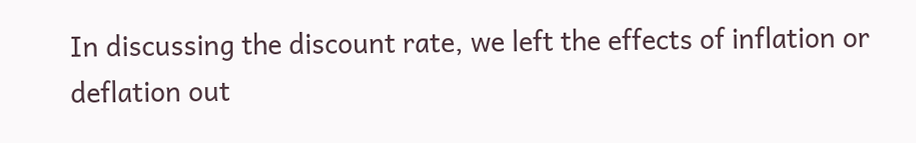In discussing the discount rate, we left the effects of inflation or deflation out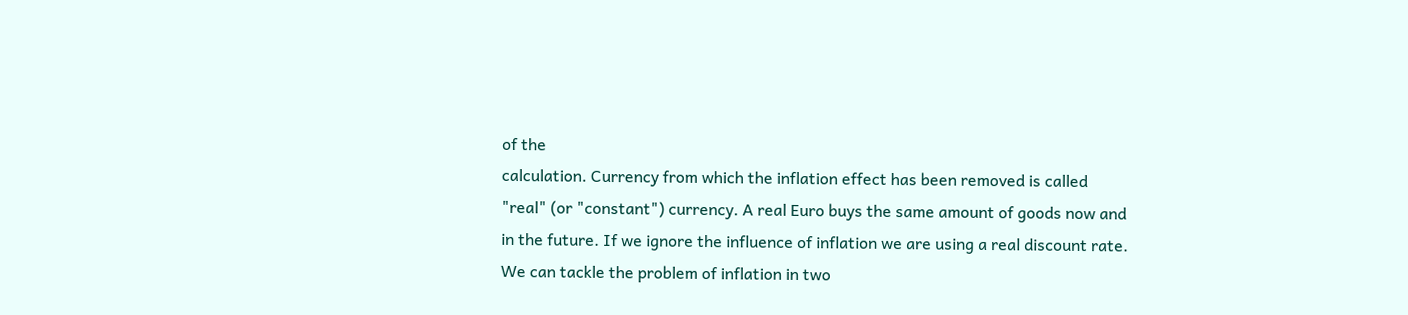of the
calculation. Currency from which the inflation effect has been removed is called
"real" (or "constant") currency. A real Euro buys the same amount of goods now and
in the future. If we ignore the influence of inflation we are using a real discount rate.
We can tackle the problem of inflation in two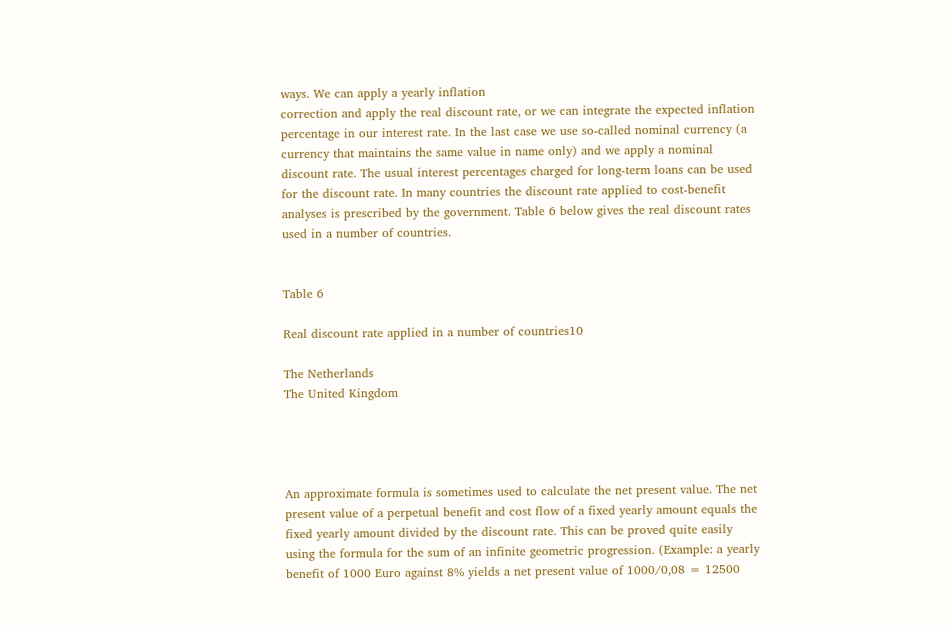ways. We can apply a yearly inflation
correction and apply the real discount rate, or we can integrate the expected inflation
percentage in our interest rate. In the last case we use so-called nominal currency (a
currency that maintains the same value in name only) and we apply a nominal
discount rate. The usual interest percentages charged for long-term loans can be used
for the discount rate. In many countries the discount rate applied to cost-benefit
analyses is prescribed by the government. Table 6 below gives the real discount rates
used in a number of countries.


Table 6

Real discount rate applied in a number of countries10

The Netherlands
The United Kingdom




An approximate formula is sometimes used to calculate the net present value. The net
present value of a perpetual benefit and cost flow of a fixed yearly amount equals the
fixed yearly amount divided by the discount rate. This can be proved quite easily
using the formula for the sum of an infinite geometric progression. (Example: a yearly
benefit of 1000 Euro against 8% yields a net present value of 1000/0,08 = 12500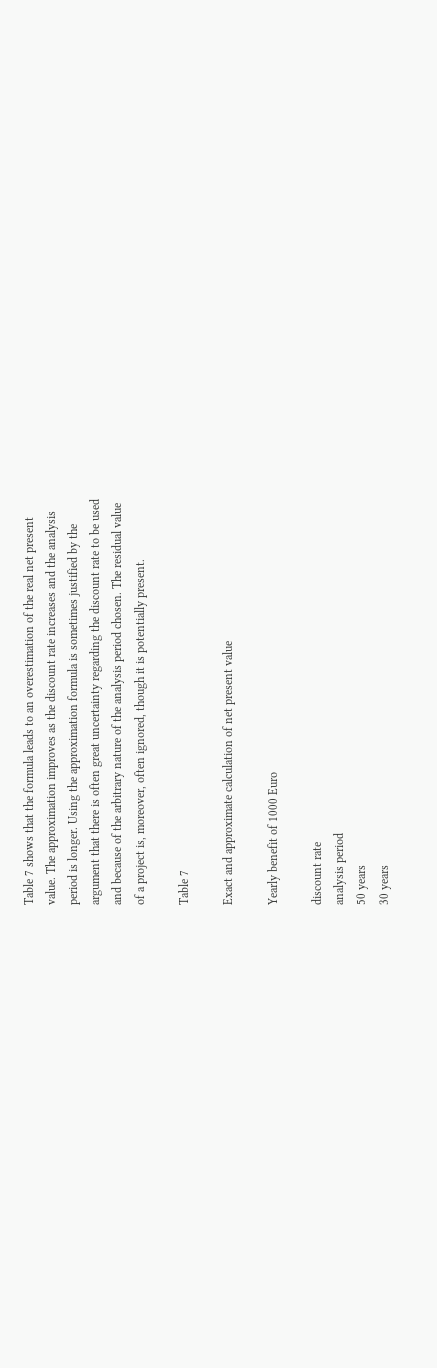Table 7 shows that the formula leads to an overestimation of the real net present
value. The approximation improves as the discount rate increases and the analysis
period is longer. Using the approximation formula is sometimes justified by the
argument that there is often great uncertainty regarding the discount rate to be used
and because of the arbitrary nature of the analysis period chosen. The residual value
of a project is, moreover, often ignored, though it is potentially present.

Table 7

Exact and approximate calculation of net present value

Yearly benefit of 1000 Euro

discount rate
analysis period
50 years
30 years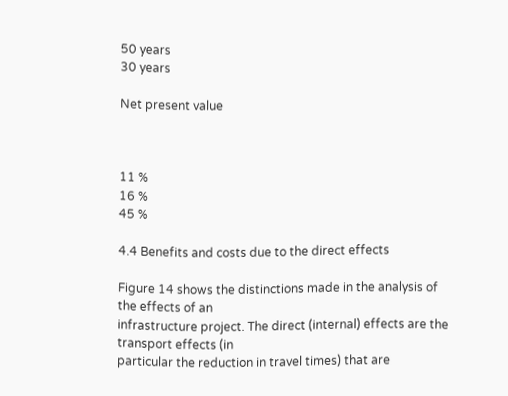50 years
30 years

Net present value



11 %
16 %
45 %

4.4 Benefits and costs due to the direct effects

Figure 14 shows the distinctions made in the analysis of the effects of an
infrastructure project. The direct (internal) effects are the transport effects (in
particular the reduction in travel times) that are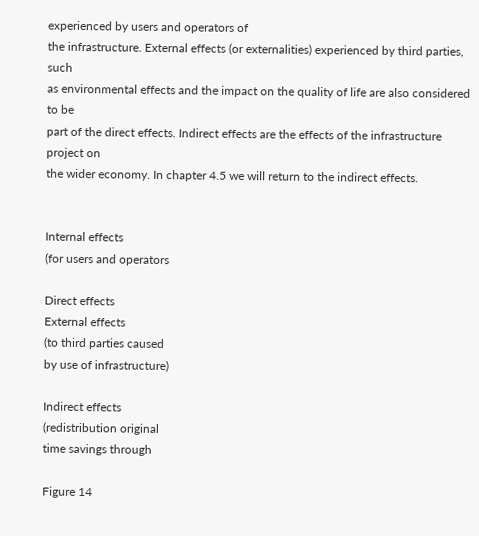experienced by users and operators of
the infrastructure. External effects (or externalities) experienced by third parties, such
as environmental effects and the impact on the quality of life are also considered to be
part of the direct effects. Indirect effects are the effects of the infrastructure project on
the wider economy. In chapter 4.5 we will return to the indirect effects.


Internal effects
(for users and operators

Direct effects
External effects
(to third parties caused
by use of infrastructure)

Indirect effects
(redistribution original
time savings through

Figure 14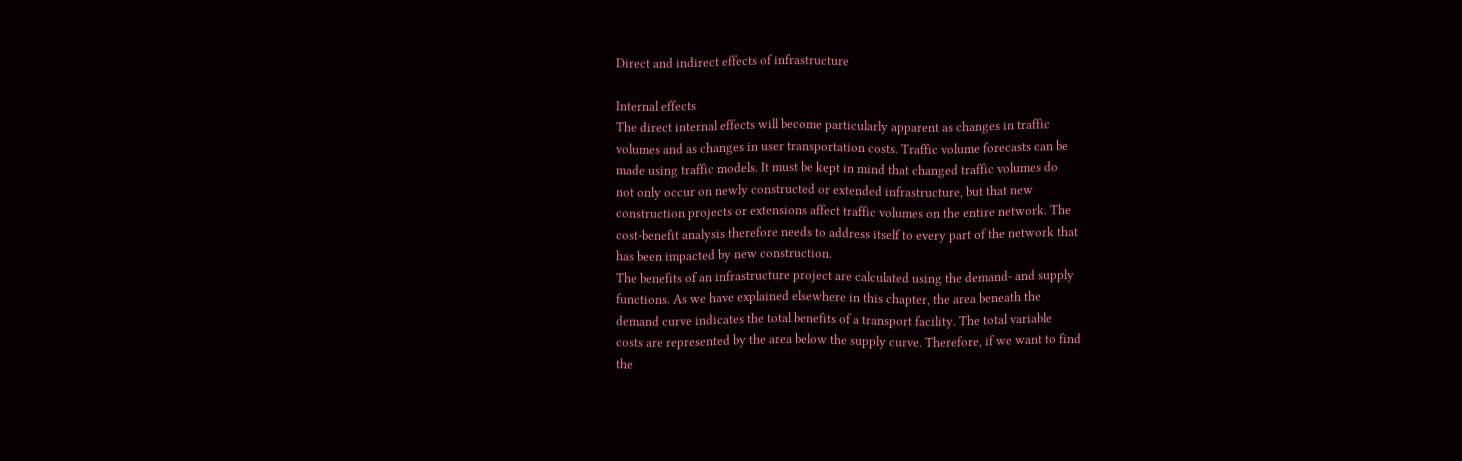Direct and indirect effects of infrastructure

Internal effects
The direct internal effects will become particularly apparent as changes in traffic
volumes and as changes in user transportation costs. Traffic volume forecasts can be
made using traffic models. It must be kept in mind that changed traffic volumes do
not only occur on newly constructed or extended infrastructure, but that new
construction projects or extensions affect traffic volumes on the entire network. The
cost-benefit analysis therefore needs to address itself to every part of the network that
has been impacted by new construction.
The benefits of an infrastructure project are calculated using the demand- and supply
functions. As we have explained elsewhere in this chapter, the area beneath the
demand curve indicates the total benefits of a transport facility. The total variable
costs are represented by the area below the supply curve. Therefore, if we want to find
the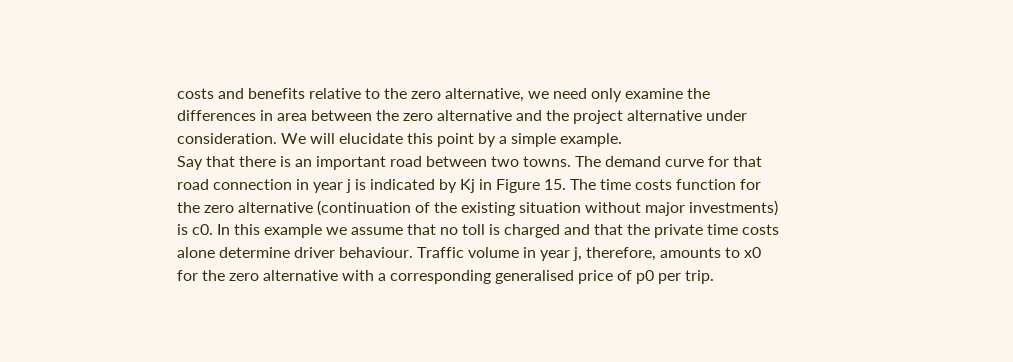costs and benefits relative to the zero alternative, we need only examine the
differences in area between the zero alternative and the project alternative under
consideration. We will elucidate this point by a simple example.
Say that there is an important road between two towns. The demand curve for that
road connection in year j is indicated by Kj in Figure 15. The time costs function for
the zero alternative (continuation of the existing situation without major investments)
is c0. In this example we assume that no toll is charged and that the private time costs
alone determine driver behaviour. Traffic volume in year j, therefore, amounts to x0
for the zero alternative with a corresponding generalised price of p0 per trip.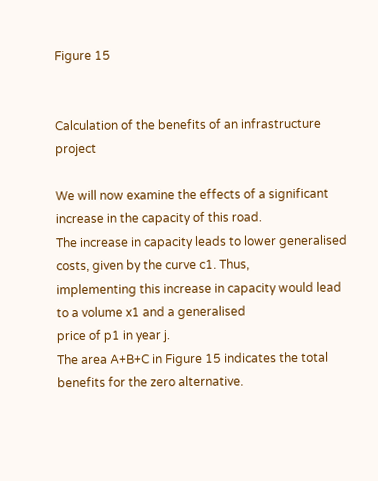Figure 15


Calculation of the benefits of an infrastructure project

We will now examine the effects of a significant increase in the capacity of this road.
The increase in capacity leads to lower generalised costs, given by the curve c1. Thus,
implementing this increase in capacity would lead to a volume x1 and a generalised
price of p1 in year j.
The area A+B+C in Figure 15 indicates the total benefits for the zero alternative.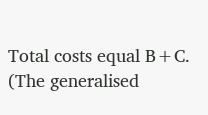Total costs equal B+C. (The generalised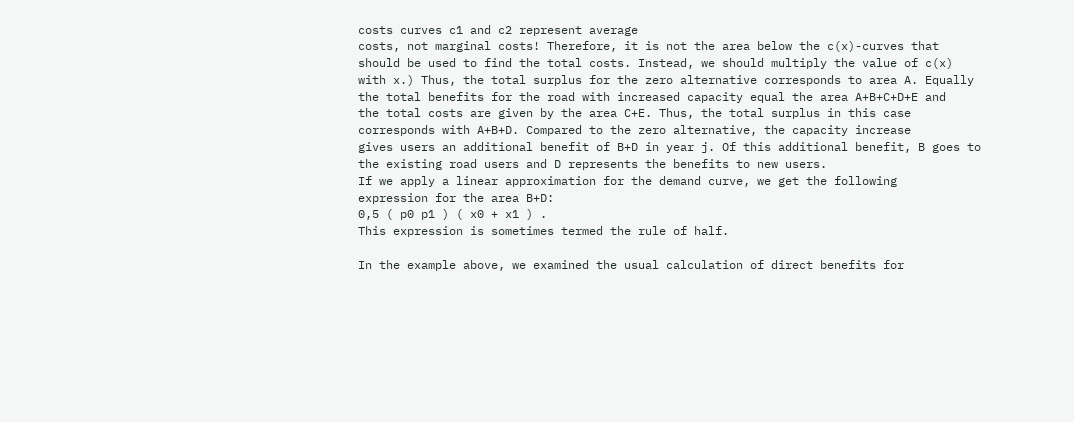costs curves c1 and c2 represent average
costs, not marginal costs! Therefore, it is not the area below the c(x)-curves that
should be used to find the total costs. Instead, we should multiply the value of c(x)
with x.) Thus, the total surplus for the zero alternative corresponds to area A. Equally
the total benefits for the road with increased capacity equal the area A+B+C+D+E and
the total costs are given by the area C+E. Thus, the total surplus in this case
corresponds with A+B+D. Compared to the zero alternative, the capacity increase
gives users an additional benefit of B+D in year j. Of this additional benefit, B goes to
the existing road users and D represents the benefits to new users.
If we apply a linear approximation for the demand curve, we get the following
expression for the area B+D:
0,5 ( p0 p1 ) ( x0 + x1 ) .
This expression is sometimes termed the rule of half.

In the example above, we examined the usual calculation of direct benefits for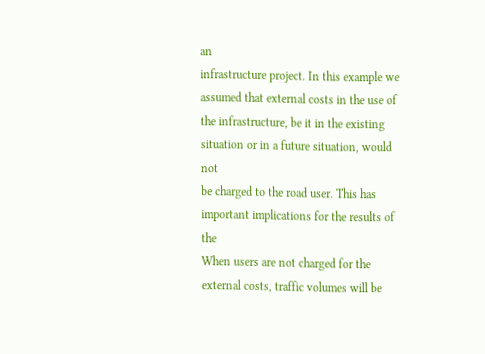an
infrastructure project. In this example we assumed that external costs in the use of
the infrastructure, be it in the existing situation or in a future situation, would not
be charged to the road user. This has important implications for the results of the
When users are not charged for the external costs, traffic volumes will be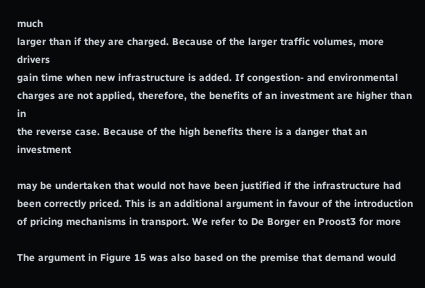much
larger than if they are charged. Because of the larger traffic volumes, more drivers
gain time when new infrastructure is added. If congestion- and environmental
charges are not applied, therefore, the benefits of an investment are higher than in
the reverse case. Because of the high benefits there is a danger that an investment

may be undertaken that would not have been justified if the infrastructure had
been correctly priced. This is an additional argument in favour of the introduction
of pricing mechanisms in transport. We refer to De Borger en Proost3 for more

The argument in Figure 15 was also based on the premise that demand would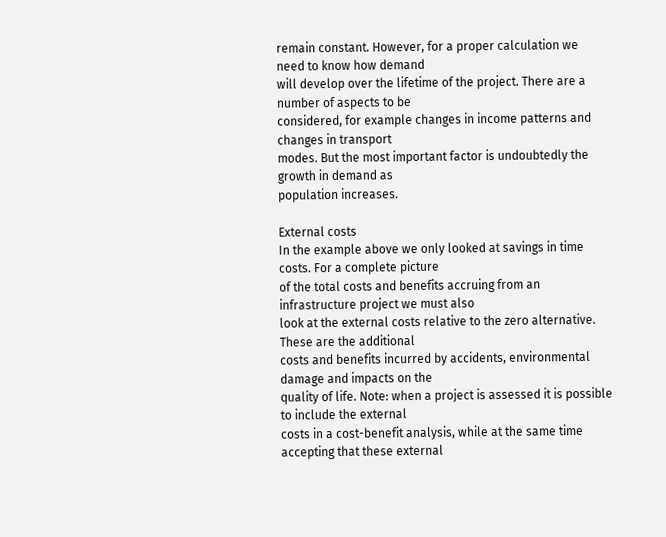remain constant. However, for a proper calculation we need to know how demand
will develop over the lifetime of the project. There are a number of aspects to be
considered, for example changes in income patterns and changes in transport
modes. But the most important factor is undoubtedly the growth in demand as
population increases.

External costs
In the example above we only looked at savings in time costs. For a complete picture
of the total costs and benefits accruing from an infrastructure project we must also
look at the external costs relative to the zero alternative. These are the additional
costs and benefits incurred by accidents, environmental damage and impacts on the
quality of life. Note: when a project is assessed it is possible to include the external
costs in a cost-benefit analysis, while at the same time accepting that these external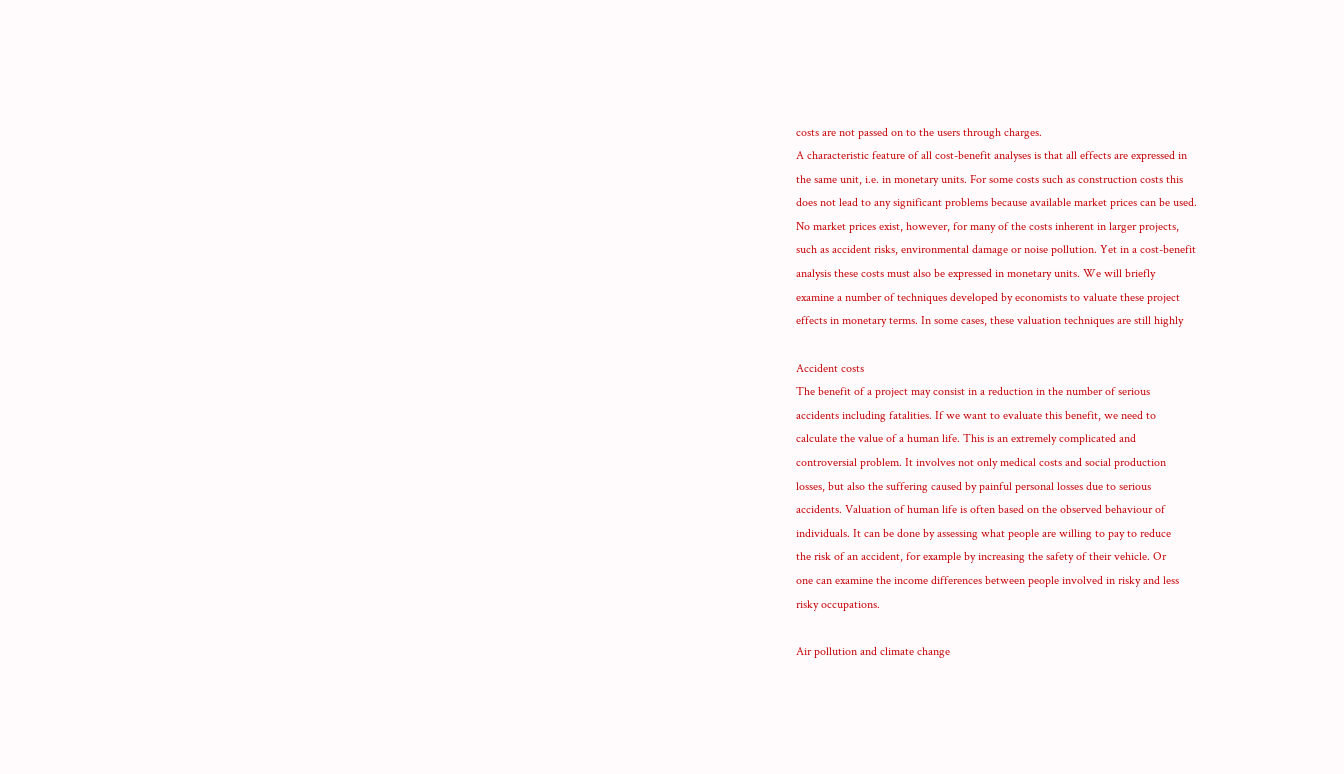costs are not passed on to the users through charges.
A characteristic feature of all cost-benefit analyses is that all effects are expressed in
the same unit, i.e. in monetary units. For some costs such as construction costs this
does not lead to any significant problems because available market prices can be used.
No market prices exist, however, for many of the costs inherent in larger projects,
such as accident risks, environmental damage or noise pollution. Yet in a cost-benefit
analysis these costs must also be expressed in monetary units. We will briefly
examine a number of techniques developed by economists to valuate these project
effects in monetary terms. In some cases, these valuation techniques are still highly

Accident costs
The benefit of a project may consist in a reduction in the number of serious
accidents including fatalities. If we want to evaluate this benefit, we need to
calculate the value of a human life. This is an extremely complicated and
controversial problem. It involves not only medical costs and social production
losses, but also the suffering caused by painful personal losses due to serious
accidents. Valuation of human life is often based on the observed behaviour of
individuals. It can be done by assessing what people are willing to pay to reduce
the risk of an accident, for example by increasing the safety of their vehicle. Or
one can examine the income differences between people involved in risky and less
risky occupations.

Air pollution and climate change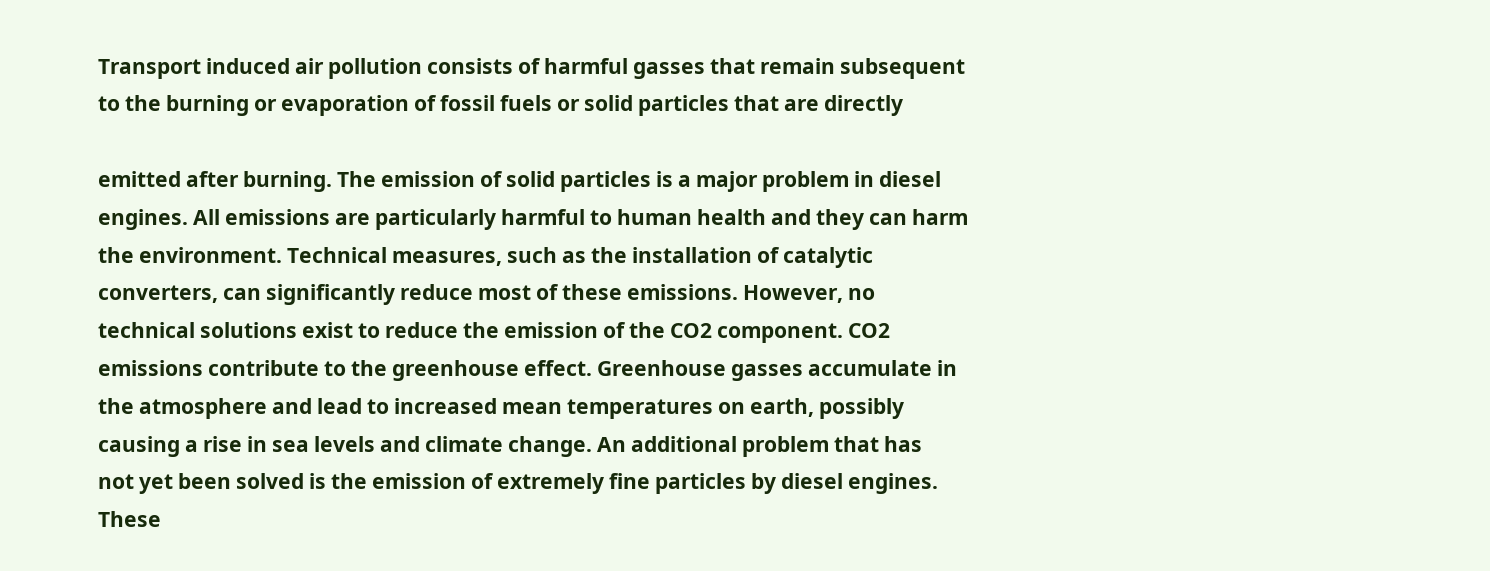Transport induced air pollution consists of harmful gasses that remain subsequent
to the burning or evaporation of fossil fuels or solid particles that are directly

emitted after burning. The emission of solid particles is a major problem in diesel
engines. All emissions are particularly harmful to human health and they can harm
the environment. Technical measures, such as the installation of catalytic
converters, can significantly reduce most of these emissions. However, no
technical solutions exist to reduce the emission of the CO2 component. CO2
emissions contribute to the greenhouse effect. Greenhouse gasses accumulate in
the atmosphere and lead to increased mean temperatures on earth, possibly
causing a rise in sea levels and climate change. An additional problem that has
not yet been solved is the emission of extremely fine particles by diesel engines.
These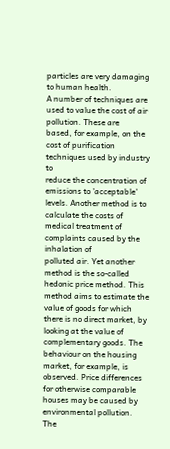particles are very damaging to human health.
A number of techniques are used to value the cost of air pollution. These are
based, for example, on the cost of purification techniques used by industry to
reduce the concentration of emissions to 'acceptable' levels. Another method is to
calculate the costs of medical treatment of complaints caused by the inhalation of
polluted air. Yet another method is the so-called hedonic price method. This
method aims to estimate the value of goods for which there is no direct market, by
looking at the value of complementary goods. The behaviour on the housing
market, for example, is observed. Price differences for otherwise comparable
houses may be caused by environmental pollution. The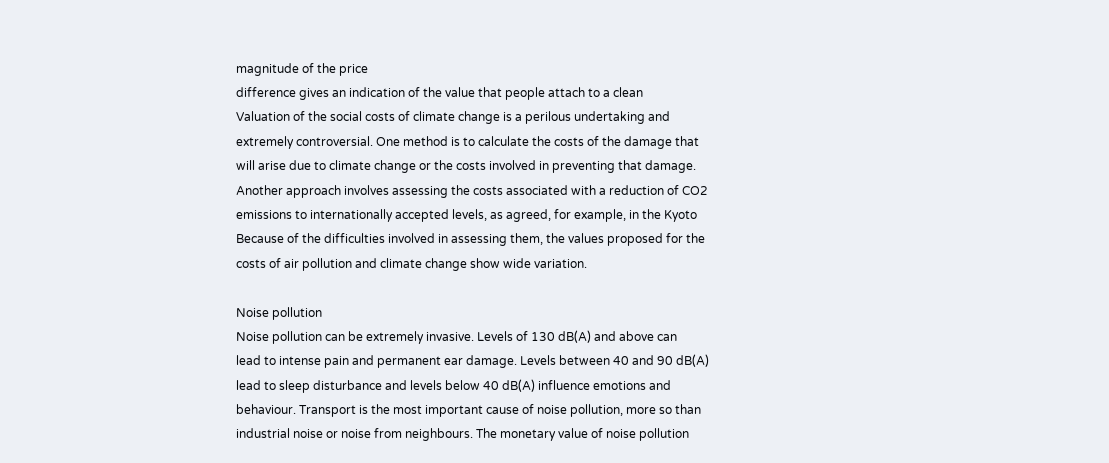magnitude of the price
difference gives an indication of the value that people attach to a clean
Valuation of the social costs of climate change is a perilous undertaking and
extremely controversial. One method is to calculate the costs of the damage that
will arise due to climate change or the costs involved in preventing that damage.
Another approach involves assessing the costs associated with a reduction of CO2
emissions to internationally accepted levels, as agreed, for example, in the Kyoto
Because of the difficulties involved in assessing them, the values proposed for the
costs of air pollution and climate change show wide variation.

Noise pollution
Noise pollution can be extremely invasive. Levels of 130 dB(A) and above can
lead to intense pain and permanent ear damage. Levels between 40 and 90 dB(A)
lead to sleep disturbance and levels below 40 dB(A) influence emotions and
behaviour. Transport is the most important cause of noise pollution, more so than
industrial noise or noise from neighbours. The monetary value of noise pollution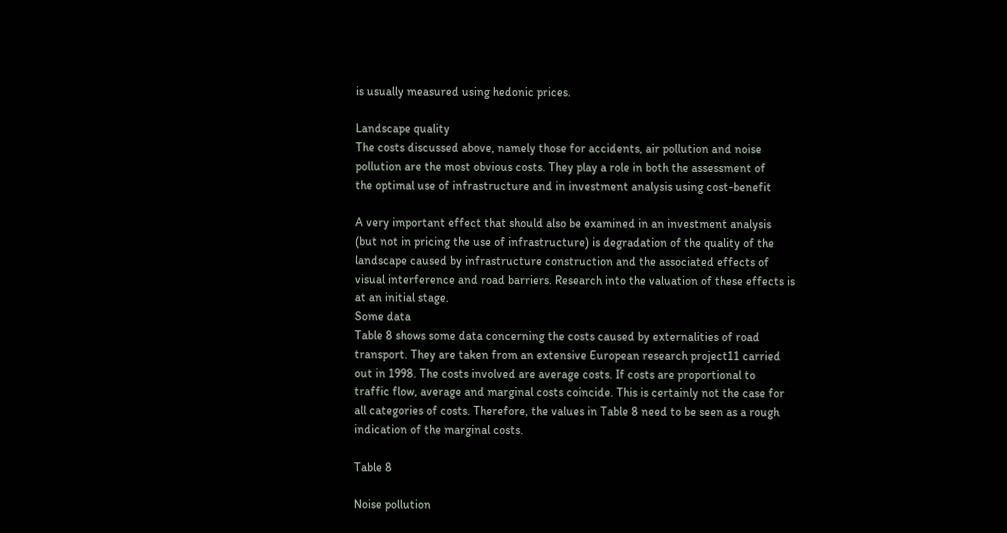is usually measured using hedonic prices.

Landscape quality
The costs discussed above, namely those for accidents, air pollution and noise
pollution are the most obvious costs. They play a role in both the assessment of
the optimal use of infrastructure and in investment analysis using cost-benefit

A very important effect that should also be examined in an investment analysis
(but not in pricing the use of infrastructure) is degradation of the quality of the
landscape caused by infrastructure construction and the associated effects of
visual interference and road barriers. Research into the valuation of these effects is
at an initial stage.
Some data
Table 8 shows some data concerning the costs caused by externalities of road
transport. They are taken from an extensive European research project11 carried
out in 1998. The costs involved are average costs. If costs are proportional to
traffic flow, average and marginal costs coincide. This is certainly not the case for
all categories of costs. Therefore, the values in Table 8 need to be seen as a rough
indication of the marginal costs.

Table 8

Noise pollution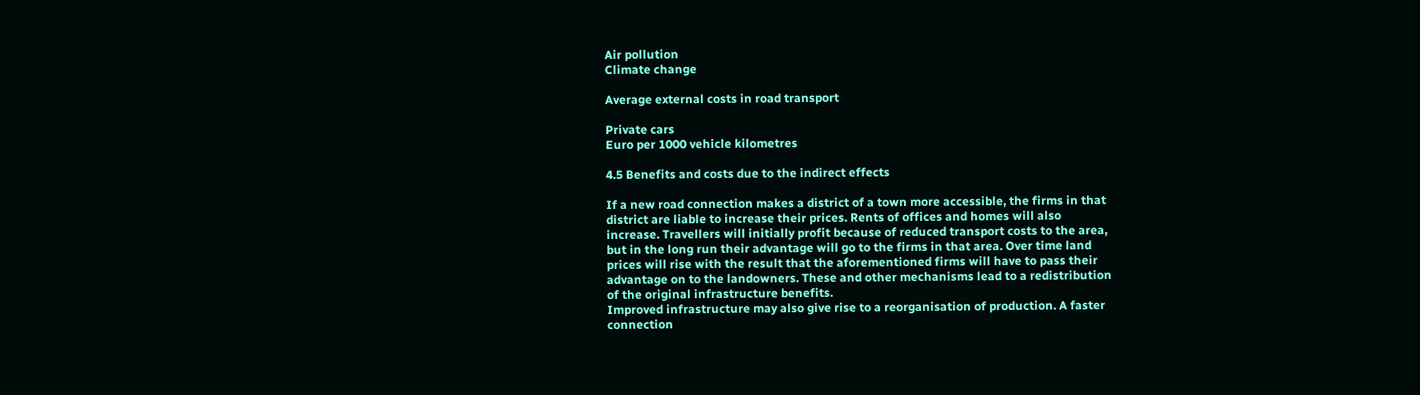Air pollution
Climate change

Average external costs in road transport

Private cars
Euro per 1000 vehicle kilometres

4.5 Benefits and costs due to the indirect effects

If a new road connection makes a district of a town more accessible, the firms in that
district are liable to increase their prices. Rents of offices and homes will also
increase. Travellers will initially profit because of reduced transport costs to the area,
but in the long run their advantage will go to the firms in that area. Over time land
prices will rise with the result that the aforementioned firms will have to pass their
advantage on to the landowners. These and other mechanisms lead to a redistribution
of the original infrastructure benefits.
Improved infrastructure may also give rise to a reorganisation of production. A faster
connection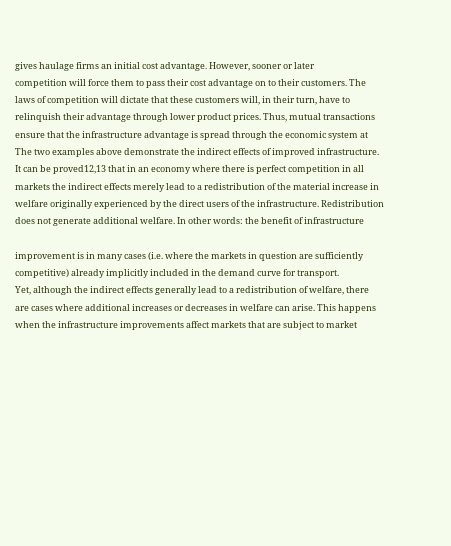gives haulage firms an initial cost advantage. However, sooner or later
competition will force them to pass their cost advantage on to their customers. The
laws of competition will dictate that these customers will, in their turn, have to
relinquish their advantage through lower product prices. Thus, mutual transactions
ensure that the infrastructure advantage is spread through the economic system at
The two examples above demonstrate the indirect effects of improved infrastructure.
It can be proved12,13 that in an economy where there is perfect competition in all
markets the indirect effects merely lead to a redistribution of the material increase in
welfare originally experienced by the direct users of the infrastructure. Redistribution
does not generate additional welfare. In other words: the benefit of infrastructure

improvement is in many cases (i.e. where the markets in question are sufficiently
competitive) already implicitly included in the demand curve for transport.
Yet, although the indirect effects generally lead to a redistribution of welfare, there
are cases where additional increases or decreases in welfare can arise. This happens
when the infrastructure improvements affect markets that are subject to market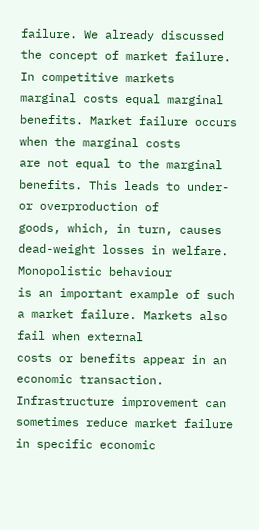failure. We already discussed the concept of market failure. In competitive markets
marginal costs equal marginal benefits. Market failure occurs when the marginal costs
are not equal to the marginal benefits. This leads to under- or overproduction of
goods, which, in turn, causes dead-weight losses in welfare. Monopolistic behaviour
is an important example of such a market failure. Markets also fail when external
costs or benefits appear in an economic transaction.
Infrastructure improvement can sometimes reduce market failure in specific economic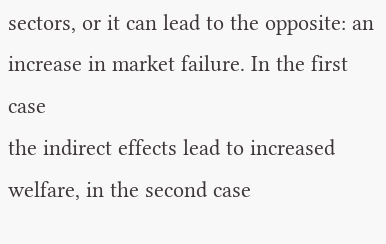sectors, or it can lead to the opposite: an increase in market failure. In the first case
the indirect effects lead to increased welfare, in the second case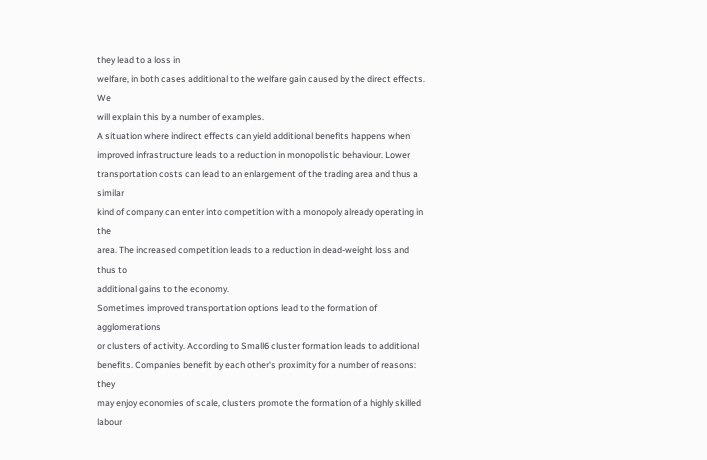they lead to a loss in
welfare, in both cases additional to the welfare gain caused by the direct effects. We
will explain this by a number of examples.
A situation where indirect effects can yield additional benefits happens when
improved infrastructure leads to a reduction in monopolistic behaviour. Lower
transportation costs can lead to an enlargement of the trading area and thus a similar
kind of company can enter into competition with a monopoly already operating in the
area. The increased competition leads to a reduction in dead-weight loss and thus to
additional gains to the economy.
Sometimes improved transportation options lead to the formation of agglomerations
or clusters of activity. According to Small6 cluster formation leads to additional
benefits. Companies benefit by each other's proximity for a number of reasons: they
may enjoy economies of scale, clusters promote the formation of a highly skilled
labour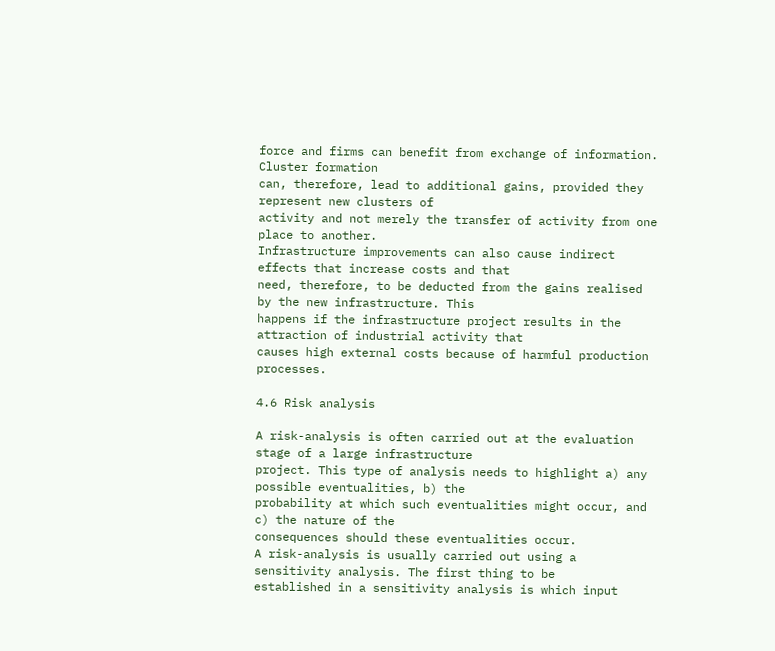force and firms can benefit from exchange of information. Cluster formation
can, therefore, lead to additional gains, provided they represent new clusters of
activity and not merely the transfer of activity from one place to another.
Infrastructure improvements can also cause indirect effects that increase costs and that
need, therefore, to be deducted from the gains realised by the new infrastructure. This
happens if the infrastructure project results in the attraction of industrial activity that
causes high external costs because of harmful production processes.

4.6 Risk analysis

A risk-analysis is often carried out at the evaluation stage of a large infrastructure
project. This type of analysis needs to highlight a) any possible eventualities, b) the
probability at which such eventualities might occur, and c) the nature of the
consequences should these eventualities occur.
A risk-analysis is usually carried out using a sensitivity analysis. The first thing to be
established in a sensitivity analysis is which input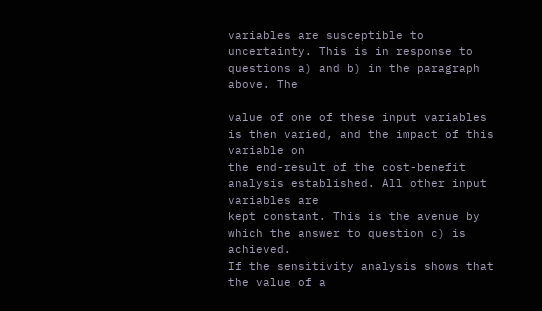variables are susceptible to
uncertainty. This is in response to questions a) and b) in the paragraph above. The

value of one of these input variables is then varied, and the impact of this variable on
the end-result of the cost-benefit analysis established. All other input variables are
kept constant. This is the avenue by which the answer to question c) is achieved.
If the sensitivity analysis shows that the value of a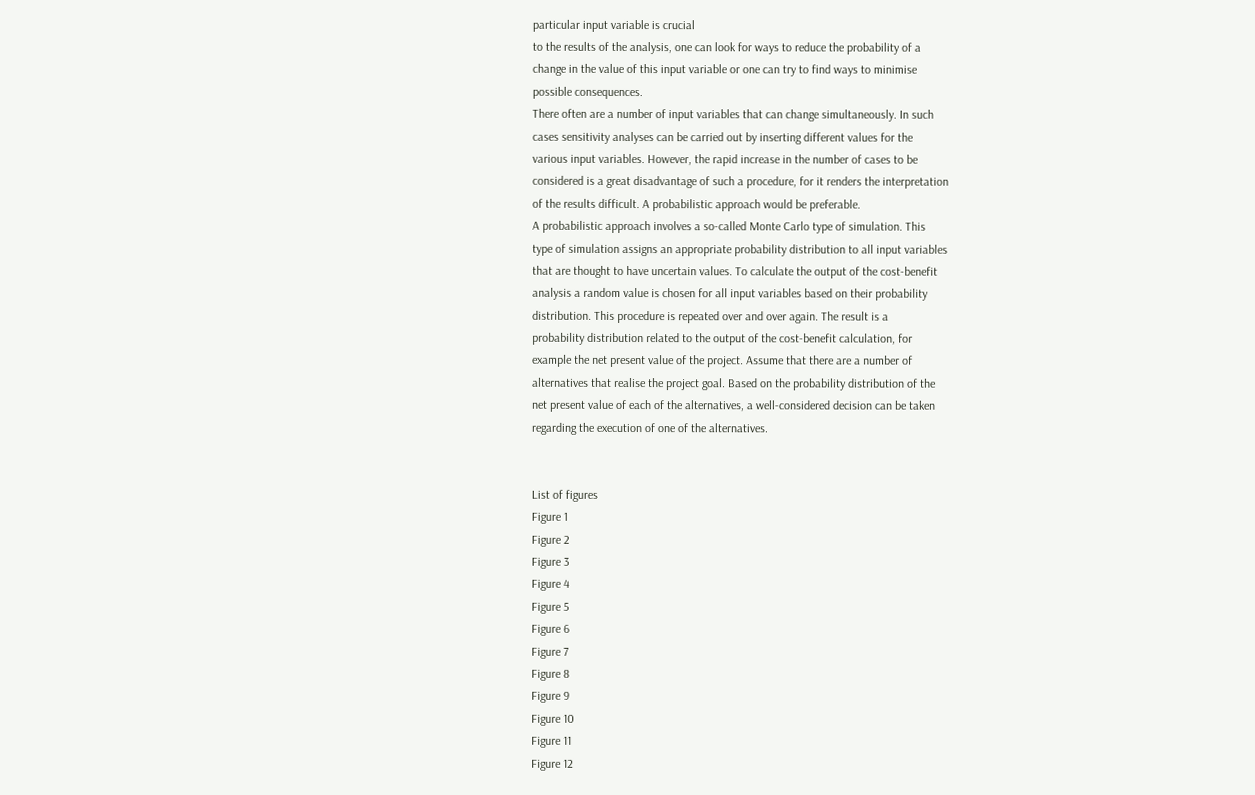particular input variable is crucial
to the results of the analysis, one can look for ways to reduce the probability of a
change in the value of this input variable or one can try to find ways to minimise
possible consequences.
There often are a number of input variables that can change simultaneously. In such
cases sensitivity analyses can be carried out by inserting different values for the
various input variables. However, the rapid increase in the number of cases to be
considered is a great disadvantage of such a procedure, for it renders the interpretation
of the results difficult. A probabilistic approach would be preferable.
A probabilistic approach involves a so-called Monte Carlo type of simulation. This
type of simulation assigns an appropriate probability distribution to all input variables
that are thought to have uncertain values. To calculate the output of the cost-benefit
analysis a random value is chosen for all input variables based on their probability
distribution. This procedure is repeated over and over again. The result is a
probability distribution related to the output of the cost-benefit calculation, for
example the net present value of the project. Assume that there are a number of
alternatives that realise the project goal. Based on the probability distribution of the
net present value of each of the alternatives, a well-considered decision can be taken
regarding the execution of one of the alternatives.


List of figures
Figure 1
Figure 2
Figure 3
Figure 4
Figure 5
Figure 6
Figure 7
Figure 8
Figure 9
Figure 10
Figure 11
Figure 12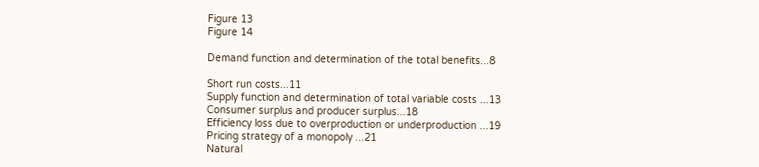Figure 13
Figure 14

Demand function and determination of the total benefits...8

Short run costs...11
Supply function and determination of total variable costs ...13
Consumer surplus and producer surplus...18
Efficiency loss due to overproduction or underproduction ...19
Pricing strategy of a monopoly ...21
Natural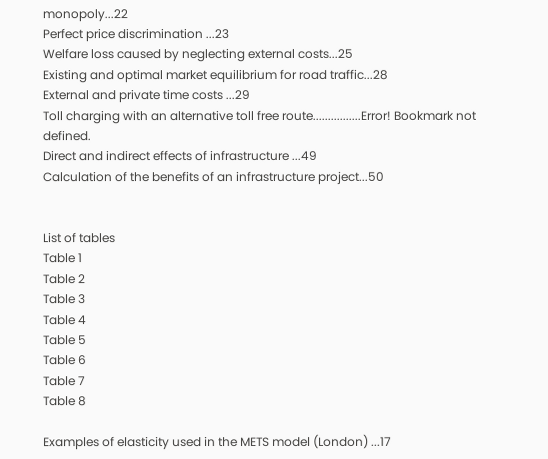monopoly...22
Perfect price discrimination ...23
Welfare loss caused by neglecting external costs...25
Existing and optimal market equilibrium for road traffic...28
External and private time costs ...29
Toll charging with an alternative toll free route................Error! Bookmark not defined.
Direct and indirect effects of infrastructure ...49
Calculation of the benefits of an infrastructure project...50


List of tables
Table 1
Table 2
Table 3
Table 4
Table 5
Table 6
Table 7
Table 8

Examples of elasticity used in the METS model (London) ...17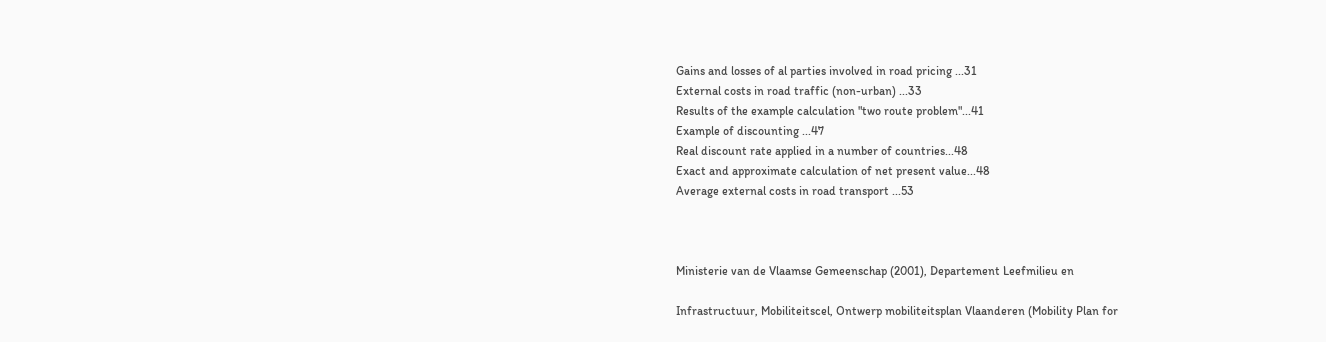Gains and losses of al parties involved in road pricing ...31
External costs in road traffic (non-urban) ...33
Results of the example calculation "two route problem"...41
Example of discounting ...47
Real discount rate applied in a number of countries...48
Exact and approximate calculation of net present value...48
Average external costs in road transport ...53



Ministerie van de Vlaamse Gemeenschap (2001), Departement Leefmilieu en

Infrastructuur, Mobiliteitscel, Ontwerp mobiliteitsplan Vlaanderen (Mobility Plan for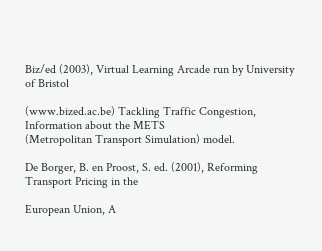Biz/ed (2003), Virtual Learning Arcade run by University of Bristol

(www.bized.ac.be) Tackling Traffic Congestion, Information about the METS
(Metropolitan Transport Simulation) model.

De Borger, B. en Proost, S. ed. (2001), Reforming Transport Pricing in the

European Union, A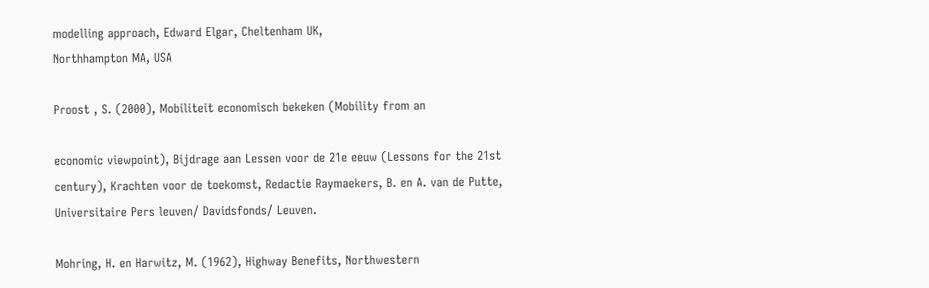modelling approach, Edward Elgar, Cheltenham UK,
Northhampton MA, USA

Proost , S. (2000), Mobiliteit economisch bekeken (Mobility from an

economic viewpoint), Bijdrage aan Lessen voor de 21e eeuw (Lessons for the 21st
century), Krachten voor de toekomst, Redactie Raymaekers, B. en A. van de Putte,
Universitaire Pers leuven/ Davidsfonds/ Leuven.

Mohring, H. en Harwitz, M. (1962), Highway Benefits, Northwestern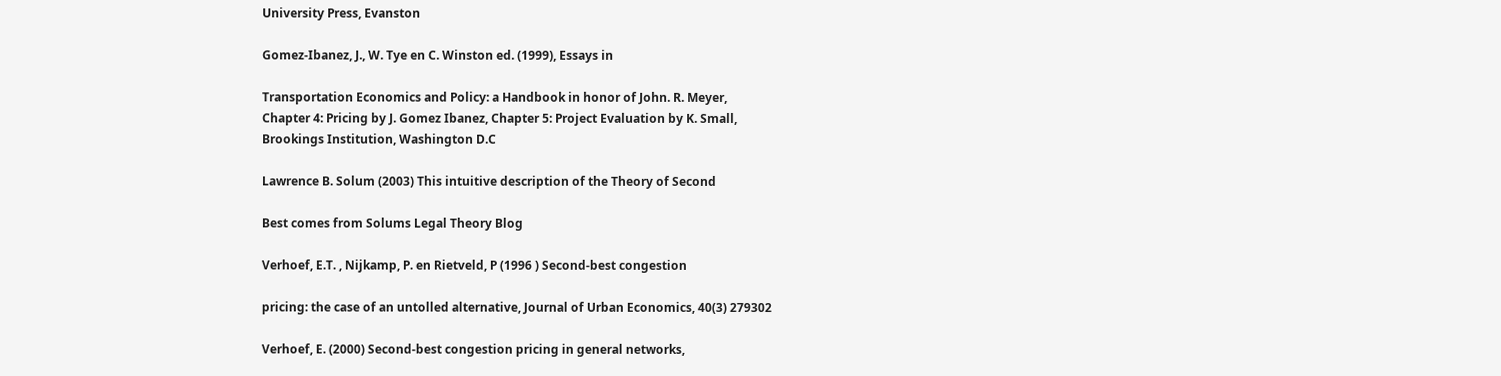University Press, Evanston

Gomez-Ibanez, J., W. Tye en C. Winston ed. (1999), Essays in

Transportation Economics and Policy: a Handbook in honor of John. R. Meyer,
Chapter 4: Pricing by J. Gomez Ibanez, Chapter 5: Project Evaluation by K. Small,
Brookings Institution, Washington D.C

Lawrence B. Solum (2003) This intuitive description of the Theory of Second

Best comes from Solums Legal Theory Blog

Verhoef, E.T. , Nijkamp, P. en Rietveld, P (1996 ) Second-best congestion

pricing: the case of an untolled alternative, Journal of Urban Economics, 40(3) 279302

Verhoef, E. (2000) Second-best congestion pricing in general networks,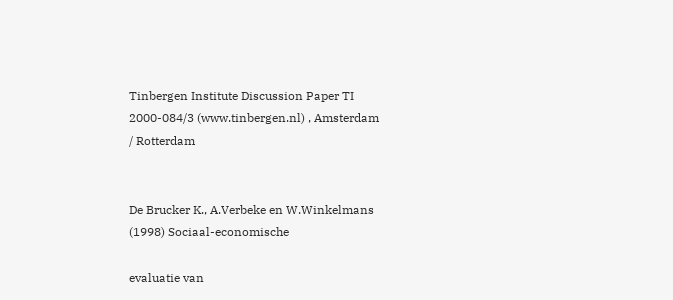Tinbergen Institute Discussion Paper TI 2000-084/3 (www.tinbergen.nl) , Amsterdam
/ Rotterdam


De Brucker K., A.Verbeke en W.Winkelmans (1998) Sociaal-economische

evaluatie van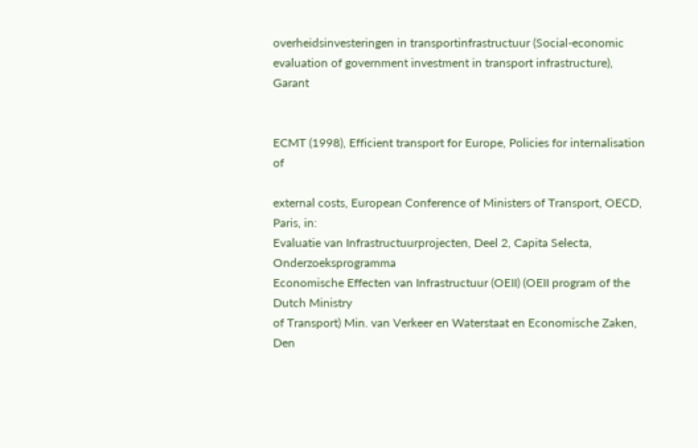overheidsinvesteringen in transportinfrastructuur (Social-economic
evaluation of government investment in transport infrastructure), Garant


ECMT (1998), Efficient transport for Europe, Policies for internalisation of

external costs, European Conference of Ministers of Transport, OECD, Paris, in:
Evaluatie van Infrastructuurprojecten, Deel 2, Capita Selecta, Onderzoeksprogramma
Economische Effecten van Infrastructuur (OEII) (OEII program of the Dutch Ministry
of Transport) Min. van Verkeer en Waterstaat en Economische Zaken, Den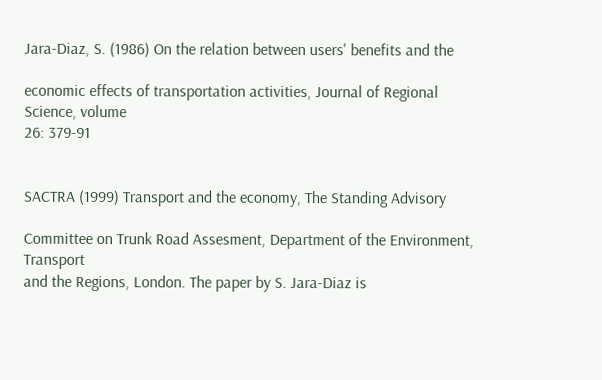Jara-Diaz, S. (1986) On the relation between users' benefits and the

economic effects of transportation activities, Journal of Regional Science, volume
26: 379-91


SACTRA (1999) Transport and the economy, The Standing Advisory

Committee on Trunk Road Assesment, Department of the Environment, Transport
and the Regions, London. The paper by S. Jara-Diaz is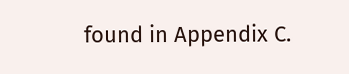found in Appendix C.